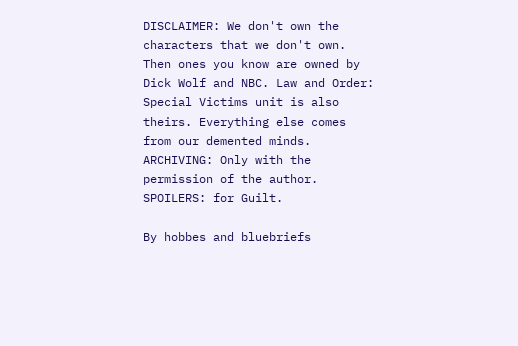DISCLAIMER: We don't own the characters that we don't own. Then ones you know are owned by Dick Wolf and NBC. Law and Order: Special Victims unit is also theirs. Everything else comes from our demented minds.
ARCHIVING: Only with the permission of the author.
SPOILERS: for Guilt.

By hobbes and bluebriefs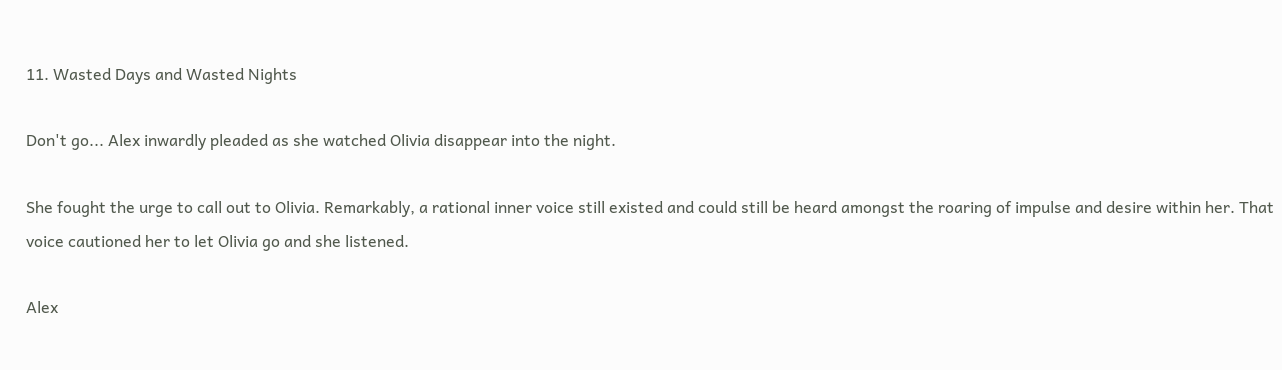11. Wasted Days and Wasted Nights

Don't go... Alex inwardly pleaded as she watched Olivia disappear into the night.

She fought the urge to call out to Olivia. Remarkably, a rational inner voice still existed and could still be heard amongst the roaring of impulse and desire within her. That voice cautioned her to let Olivia go and she listened.

Alex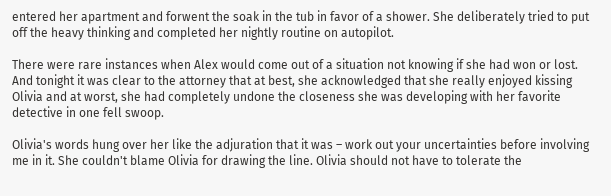entered her apartment and forwent the soak in the tub in favor of a shower. She deliberately tried to put off the heavy thinking and completed her nightly routine on autopilot.

There were rare instances when Alex would come out of a situation not knowing if she had won or lost. And tonight it was clear to the attorney that at best, she acknowledged that she really enjoyed kissing Olivia and at worst, she had completely undone the closeness she was developing with her favorite detective in one fell swoop.

Olivia's words hung over her like the adjuration that it was – work out your uncertainties before involving me in it. She couldn't blame Olivia for drawing the line. Olivia should not have to tolerate the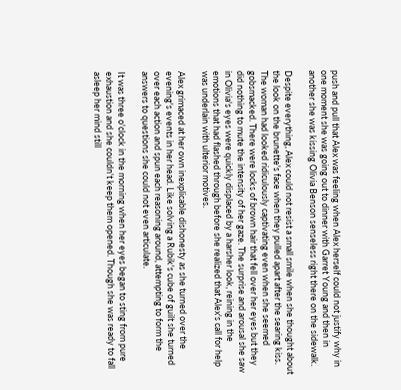push and pull that Alex was feeling when Alex herself could not justify why in one moment she was going out to dinner with Garret Young and then in another she was kissing Olivia Benson senseless right there on the sidewalk.

Despite everything, Alex could not resist a small smile when she thought about the look on the brunette's face when they pulled apart after the searing kiss. The woman had looked ridiculously captivating even when she seemed gobsmacked. There were locks of brown hair that fell over her eyes but they did nothing to mute the intensity of her gaze. The surprise and arousal she saw in Olivia's eyes were quickly displaced by a harsher look, reining in the emotions that had flashed through before she realized that Alex's call for help was underlain with ulterior motives.

Alex grimaced at her own inexplicable dishonesty as she turned over the evening's events in her head. Like solving a Rubik's cube of guilt she turned over each action and spun each reasoning around, attempting to form the answers to questions she could not even articulate.

It was three o'clock in the morning when her eyes began to sting from pure exhaustion and she couldn't keep them opened. Though she was ready to fall asleep her mind still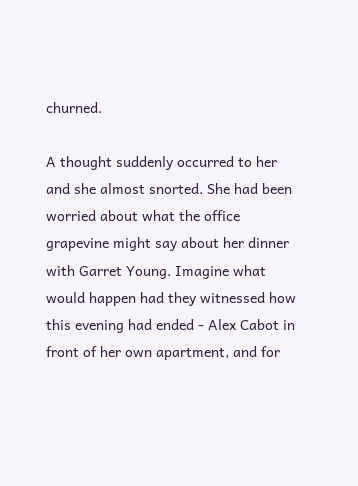churned.

A thought suddenly occurred to her and she almost snorted. She had been worried about what the office grapevine might say about her dinner with Garret Young. Imagine what would happen had they witnessed how this evening had ended - Alex Cabot in front of her own apartment, and for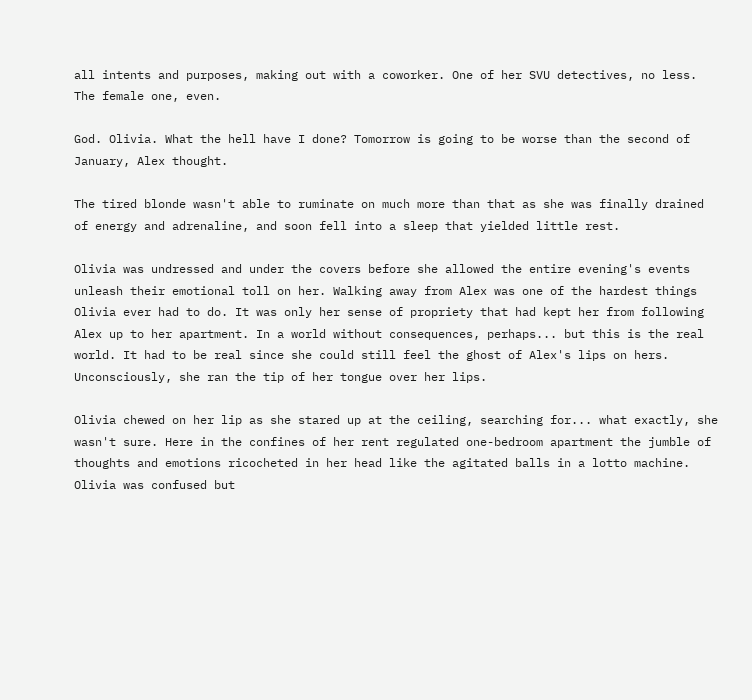all intents and purposes, making out with a coworker. One of her SVU detectives, no less. The female one, even.

God. Olivia. What the hell have I done? Tomorrow is going to be worse than the second of January, Alex thought.

The tired blonde wasn't able to ruminate on much more than that as she was finally drained of energy and adrenaline, and soon fell into a sleep that yielded little rest.

Olivia was undressed and under the covers before she allowed the entire evening's events unleash their emotional toll on her. Walking away from Alex was one of the hardest things Olivia ever had to do. It was only her sense of propriety that had kept her from following Alex up to her apartment. In a world without consequences, perhaps... but this is the real world. It had to be real since she could still feel the ghost of Alex's lips on hers. Unconsciously, she ran the tip of her tongue over her lips.

Olivia chewed on her lip as she stared up at the ceiling, searching for... what exactly, she wasn't sure. Here in the confines of her rent regulated one-bedroom apartment the jumble of thoughts and emotions ricocheted in her head like the agitated balls in a lotto machine. Olivia was confused but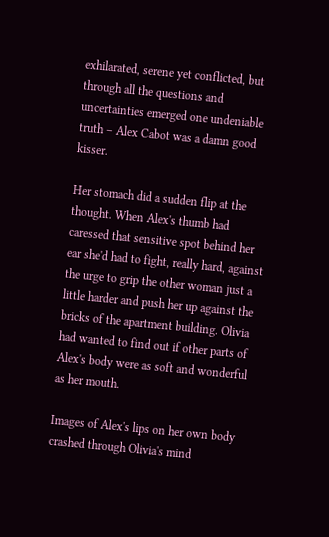exhilarated, serene yet conflicted, but through all the questions and uncertainties emerged one undeniable truth – Alex Cabot was a damn good kisser.

Her stomach did a sudden flip at the thought. When Alex's thumb had caressed that sensitive spot behind her ear she'd had to fight, really hard, against the urge to grip the other woman just a little harder and push her up against the bricks of the apartment building. Olivia had wanted to find out if other parts of Alex's body were as soft and wonderful as her mouth.

Images of Alex's lips on her own body crashed through Olivia's mind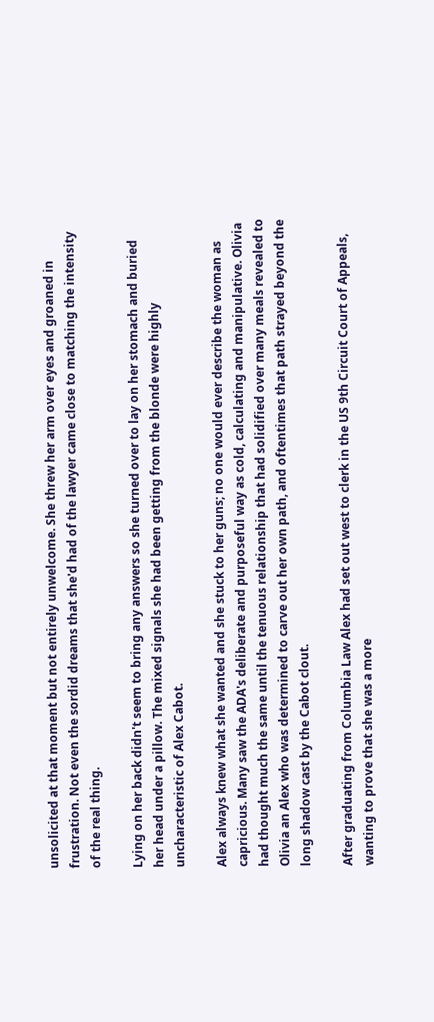unsolicited at that moment but not entirely unwelcome. She threw her arm over eyes and groaned in frustration. Not even the sordid dreams that she'd had of the lawyer came close to matching the intensity of the real thing.

Lying on her back didn't seem to bring any answers so she turned over to lay on her stomach and buried her head under a pillow. The mixed signals she had been getting from the blonde were highly uncharacteristic of Alex Cabot.

Alex always knew what she wanted and she stuck to her guns; no one would ever describe the woman as capricious. Many saw the ADA's deliberate and purposeful way as cold, calculating and manipulative. Olivia had thought much the same until the tenuous relationship that had solidified over many meals revealed to Olivia an Alex who was determined to carve out her own path, and oftentimes that path strayed beyond the long shadow cast by the Cabot clout.

After graduating from Columbia Law Alex had set out west to clerk in the US 9th Circuit Court of Appeals, wanting to prove that she was a more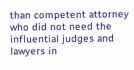than competent attorney who did not need the influential judges and lawyers in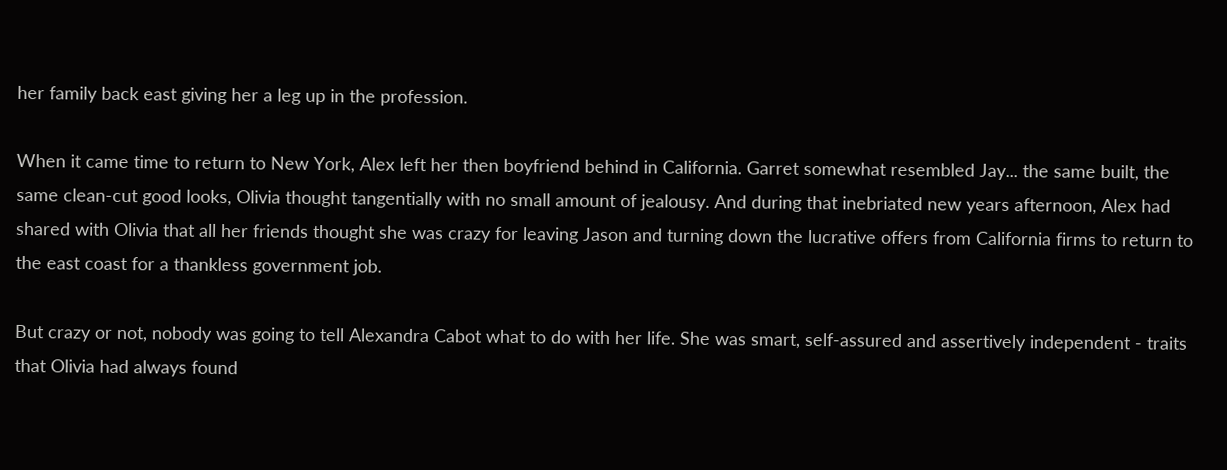her family back east giving her a leg up in the profession.

When it came time to return to New York, Alex left her then boyfriend behind in California. Garret somewhat resembled Jay... the same built, the same clean-cut good looks, Olivia thought tangentially with no small amount of jealousy. And during that inebriated new years afternoon, Alex had shared with Olivia that all her friends thought she was crazy for leaving Jason and turning down the lucrative offers from California firms to return to the east coast for a thankless government job.

But crazy or not, nobody was going to tell Alexandra Cabot what to do with her life. She was smart, self-assured and assertively independent - traits that Olivia had always found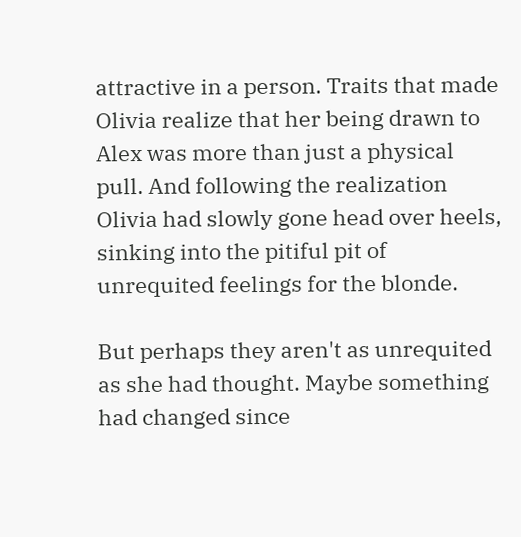attractive in a person. Traits that made Olivia realize that her being drawn to Alex was more than just a physical pull. And following the realization Olivia had slowly gone head over heels, sinking into the pitiful pit of unrequited feelings for the blonde.

But perhaps they aren't as unrequited as she had thought. Maybe something had changed since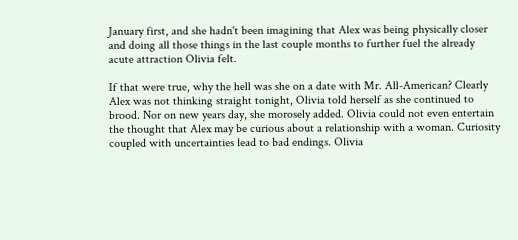January first, and she hadn't been imagining that Alex was being physically closer and doing all those things in the last couple months to further fuel the already acute attraction Olivia felt.

If that were true, why the hell was she on a date with Mr. All-American? Clearly Alex was not thinking straight tonight, Olivia told herself as she continued to brood. Nor on new years day, she morosely added. Olivia could not even entertain the thought that Alex may be curious about a relationship with a woman. Curiosity coupled with uncertainties lead to bad endings. Olivia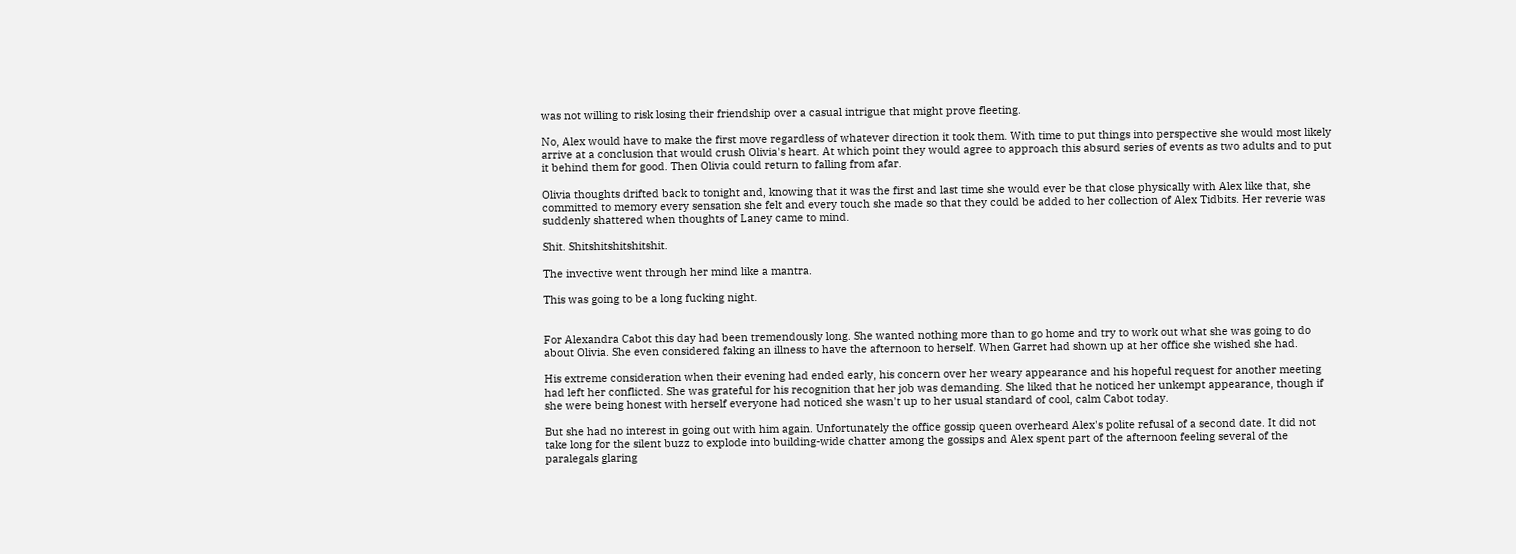was not willing to risk losing their friendship over a casual intrigue that might prove fleeting.

No, Alex would have to make the first move regardless of whatever direction it took them. With time to put things into perspective she would most likely arrive at a conclusion that would crush Olivia's heart. At which point they would agree to approach this absurd series of events as two adults and to put it behind them for good. Then Olivia could return to falling from afar.

Olivia thoughts drifted back to tonight and, knowing that it was the first and last time she would ever be that close physically with Alex like that, she committed to memory every sensation she felt and every touch she made so that they could be added to her collection of Alex Tidbits. Her reverie was suddenly shattered when thoughts of Laney came to mind.

Shit. Shitshitshitshitshit.

The invective went through her mind like a mantra.

This was going to be a long fucking night.


For Alexandra Cabot this day had been tremendously long. She wanted nothing more than to go home and try to work out what she was going to do about Olivia. She even considered faking an illness to have the afternoon to herself. When Garret had shown up at her office she wished she had.

His extreme consideration when their evening had ended early, his concern over her weary appearance and his hopeful request for another meeting had left her conflicted. She was grateful for his recognition that her job was demanding. She liked that he noticed her unkempt appearance, though if she were being honest with herself everyone had noticed she wasn't up to her usual standard of cool, calm Cabot today.

But she had no interest in going out with him again. Unfortunately the office gossip queen overheard Alex's polite refusal of a second date. It did not take long for the silent buzz to explode into building-wide chatter among the gossips and Alex spent part of the afternoon feeling several of the paralegals glaring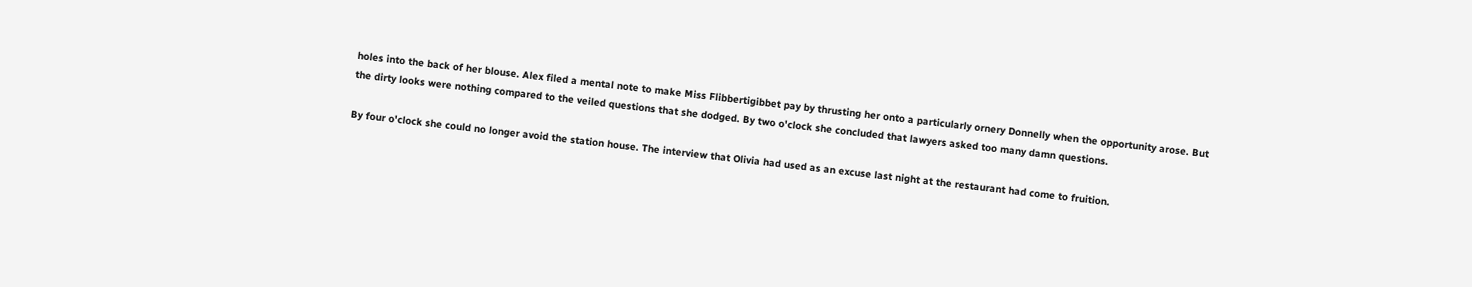holes into the back of her blouse. Alex filed a mental note to make Miss Flibbertigibbet pay by thrusting her onto a particularly ornery Donnelly when the opportunity arose. But the dirty looks were nothing compared to the veiled questions that she dodged. By two o'clock she concluded that lawyers asked too many damn questions.

By four o'clock she could no longer avoid the station house. The interview that Olivia had used as an excuse last night at the restaurant had come to fruition.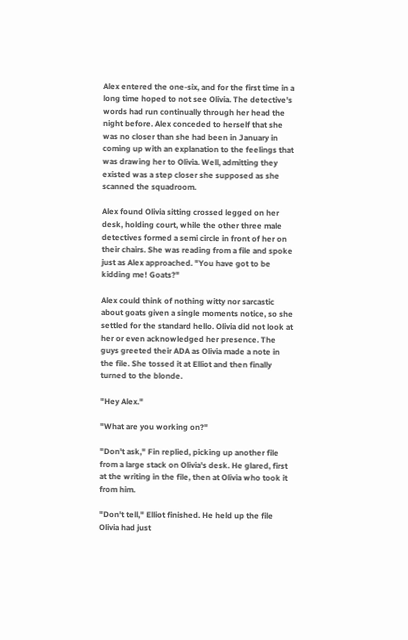Alex entered the one-six, and for the first time in a long time hoped to not see Olivia. The detective's words had run continually through her head the night before. Alex conceded to herself that she was no closer than she had been in January in coming up with an explanation to the feelings that was drawing her to Olivia. Well, admitting they existed was a step closer she supposed as she scanned the squadroom.

Alex found Olivia sitting crossed legged on her desk, holding court, while the other three male detectives formed a semi circle in front of her on their chairs. She was reading from a file and spoke just as Alex approached. "You have got to be kidding me! Goats?"

Alex could think of nothing witty nor sarcastic about goats given a single moments notice, so she settled for the standard hello. Olivia did not look at her or even acknowledged her presence. The guys greeted their ADA as Olivia made a note in the file. She tossed it at Elliot and then finally turned to the blonde.

"Hey Alex."

"What are you working on?"

"Don't ask," Fin replied, picking up another file from a large stack on Olivia's desk. He glared, first at the writing in the file, then at Olivia who took it from him.

"Don't tell," Elliot finished. He held up the file Olivia had just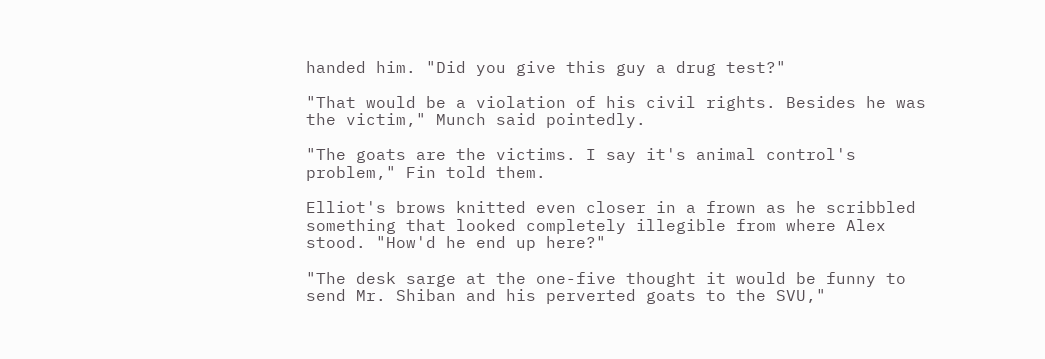handed him. "Did you give this guy a drug test?"

"That would be a violation of his civil rights. Besides he was the victim," Munch said pointedly.

"The goats are the victims. I say it's animal control's problem," Fin told them.

Elliot's brows knitted even closer in a frown as he scribbled something that looked completely illegible from where Alex stood. "How'd he end up here?"

"The desk sarge at the one-five thought it would be funny to send Mr. Shiban and his perverted goats to the SVU,"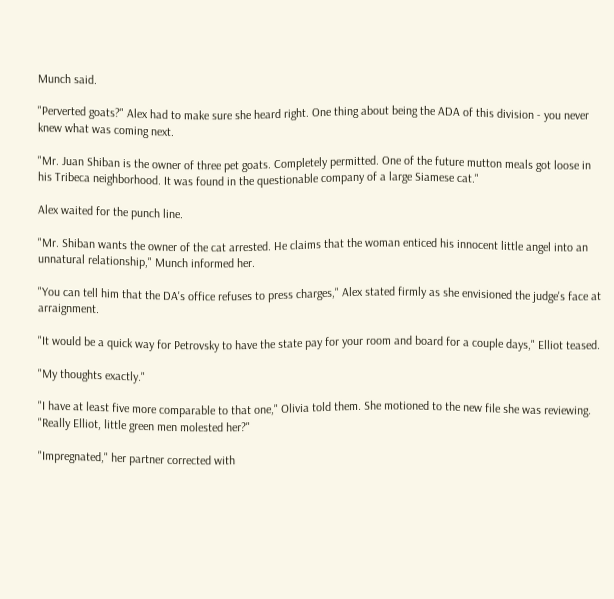Munch said.

"Perverted goats?" Alex had to make sure she heard right. One thing about being the ADA of this division - you never knew what was coming next.

"Mr. Juan Shiban is the owner of three pet goats. Completely permitted. One of the future mutton meals got loose in his Tribeca neighborhood. It was found in the questionable company of a large Siamese cat."

Alex waited for the punch line.

"Mr. Shiban wants the owner of the cat arrested. He claims that the woman enticed his innocent little angel into an unnatural relationship," Munch informed her.

"You can tell him that the DA's office refuses to press charges," Alex stated firmly as she envisioned the judge's face at arraignment.

"It would be a quick way for Petrovsky to have the state pay for your room and board for a couple days," Elliot teased.

"My thoughts exactly."

"I have at least five more comparable to that one," Olivia told them. She motioned to the new file she was reviewing. "Really Elliot, little green men molested her?"

"Impregnated," her partner corrected with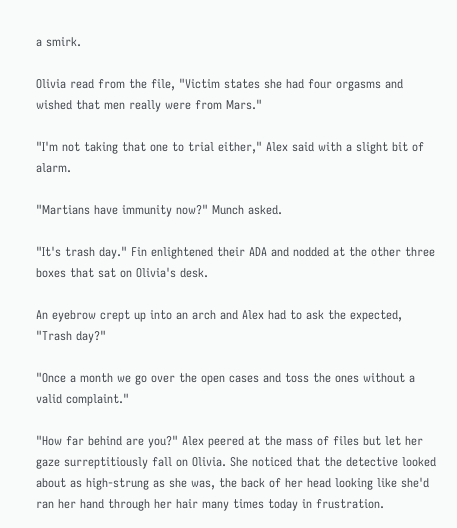a smirk.

Olivia read from the file, "Victim states she had four orgasms and wished that men really were from Mars."

"I'm not taking that one to trial either," Alex said with a slight bit of alarm.

"Martians have immunity now?" Munch asked.

"It's trash day." Fin enlightened their ADA and nodded at the other three boxes that sat on Olivia's desk.

An eyebrow crept up into an arch and Alex had to ask the expected, "Trash day?"

"Once a month we go over the open cases and toss the ones without a valid complaint."

"How far behind are you?" Alex peered at the mass of files but let her gaze surreptitiously fall on Olivia. She noticed that the detective looked about as high-strung as she was, the back of her head looking like she'd ran her hand through her hair many times today in frustration.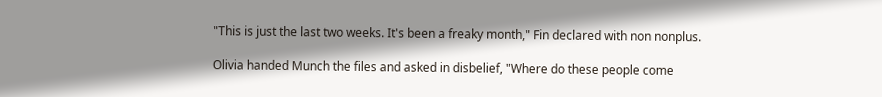"This is just the last two weeks. It's been a freaky month," Fin declared with non nonplus.

Olivia handed Munch the files and asked in disbelief, "Where do these people come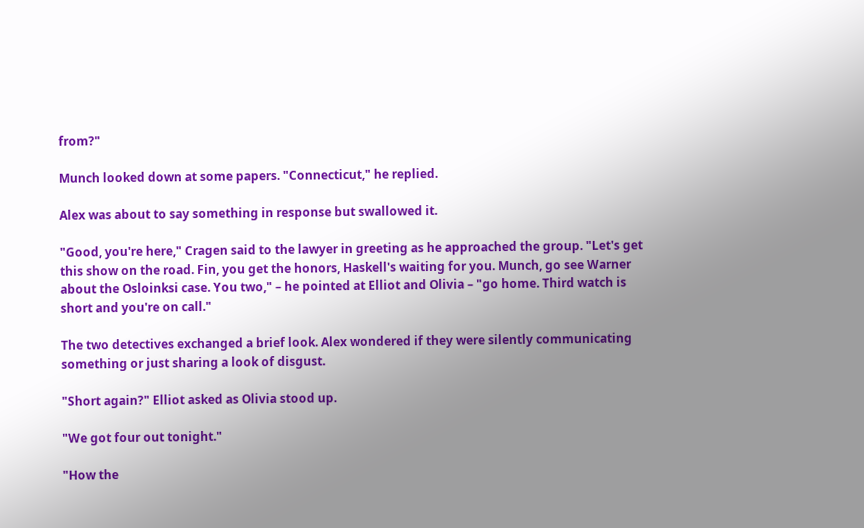from?"

Munch looked down at some papers. "Connecticut," he replied.

Alex was about to say something in response but swallowed it.

"Good, you're here," Cragen said to the lawyer in greeting as he approached the group. "Let's get this show on the road. Fin, you get the honors, Haskell's waiting for you. Munch, go see Warner about the Osloinksi case. You two," – he pointed at Elliot and Olivia – "go home. Third watch is short and you're on call."

The two detectives exchanged a brief look. Alex wondered if they were silently communicating something or just sharing a look of disgust.

"Short again?" Elliot asked as Olivia stood up.

"We got four out tonight."

"How the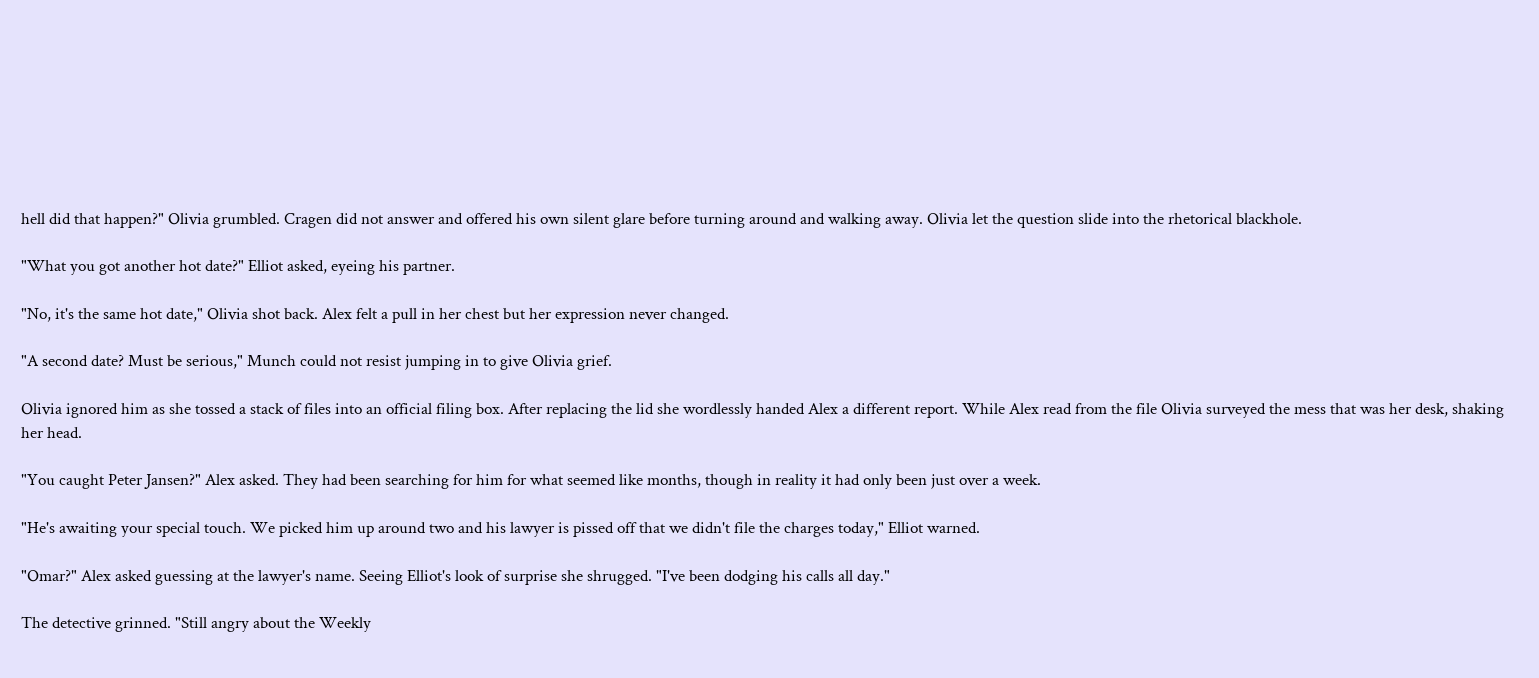hell did that happen?" Olivia grumbled. Cragen did not answer and offered his own silent glare before turning around and walking away. Olivia let the question slide into the rhetorical blackhole.

"What you got another hot date?" Elliot asked, eyeing his partner.

"No, it's the same hot date," Olivia shot back. Alex felt a pull in her chest but her expression never changed.

"A second date? Must be serious," Munch could not resist jumping in to give Olivia grief.

Olivia ignored him as she tossed a stack of files into an official filing box. After replacing the lid she wordlessly handed Alex a different report. While Alex read from the file Olivia surveyed the mess that was her desk, shaking her head.

"You caught Peter Jansen?" Alex asked. They had been searching for him for what seemed like months, though in reality it had only been just over a week.

"He's awaiting your special touch. We picked him up around two and his lawyer is pissed off that we didn't file the charges today," Elliot warned.

"Omar?" Alex asked guessing at the lawyer's name. Seeing Elliot's look of surprise she shrugged. "I've been dodging his calls all day."

The detective grinned. "Still angry about the Weekly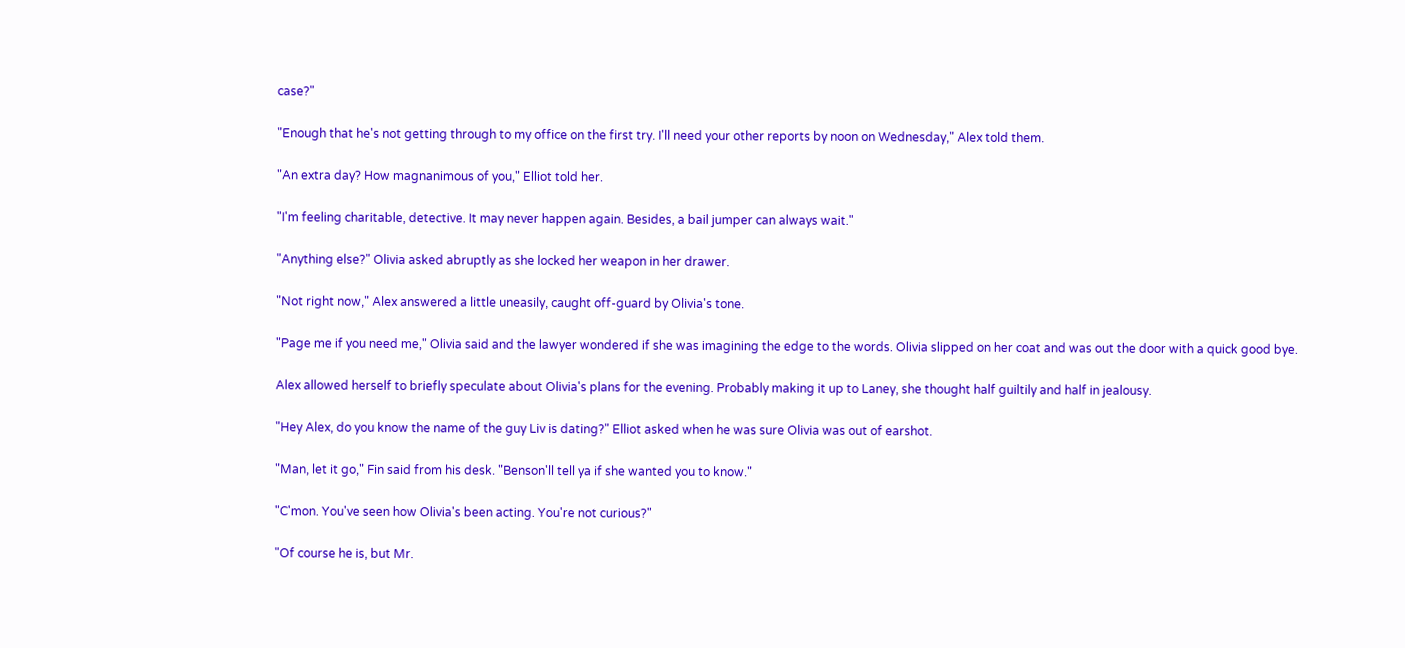case?"

"Enough that he's not getting through to my office on the first try. I'll need your other reports by noon on Wednesday," Alex told them.

"An extra day? How magnanimous of you," Elliot told her.

"I'm feeling charitable, detective. It may never happen again. Besides, a bail jumper can always wait."

"Anything else?" Olivia asked abruptly as she locked her weapon in her drawer.

"Not right now," Alex answered a little uneasily, caught off-guard by Olivia's tone.

"Page me if you need me," Olivia said and the lawyer wondered if she was imagining the edge to the words. Olivia slipped on her coat and was out the door with a quick good bye.

Alex allowed herself to briefly speculate about Olivia's plans for the evening. Probably making it up to Laney, she thought half guiltily and half in jealousy.

"Hey Alex, do you know the name of the guy Liv is dating?" Elliot asked when he was sure Olivia was out of earshot.

"Man, let it go," Fin said from his desk. "Benson'll tell ya if she wanted you to know."

"C'mon. You've seen how Olivia's been acting. You're not curious?"

"Of course he is, but Mr.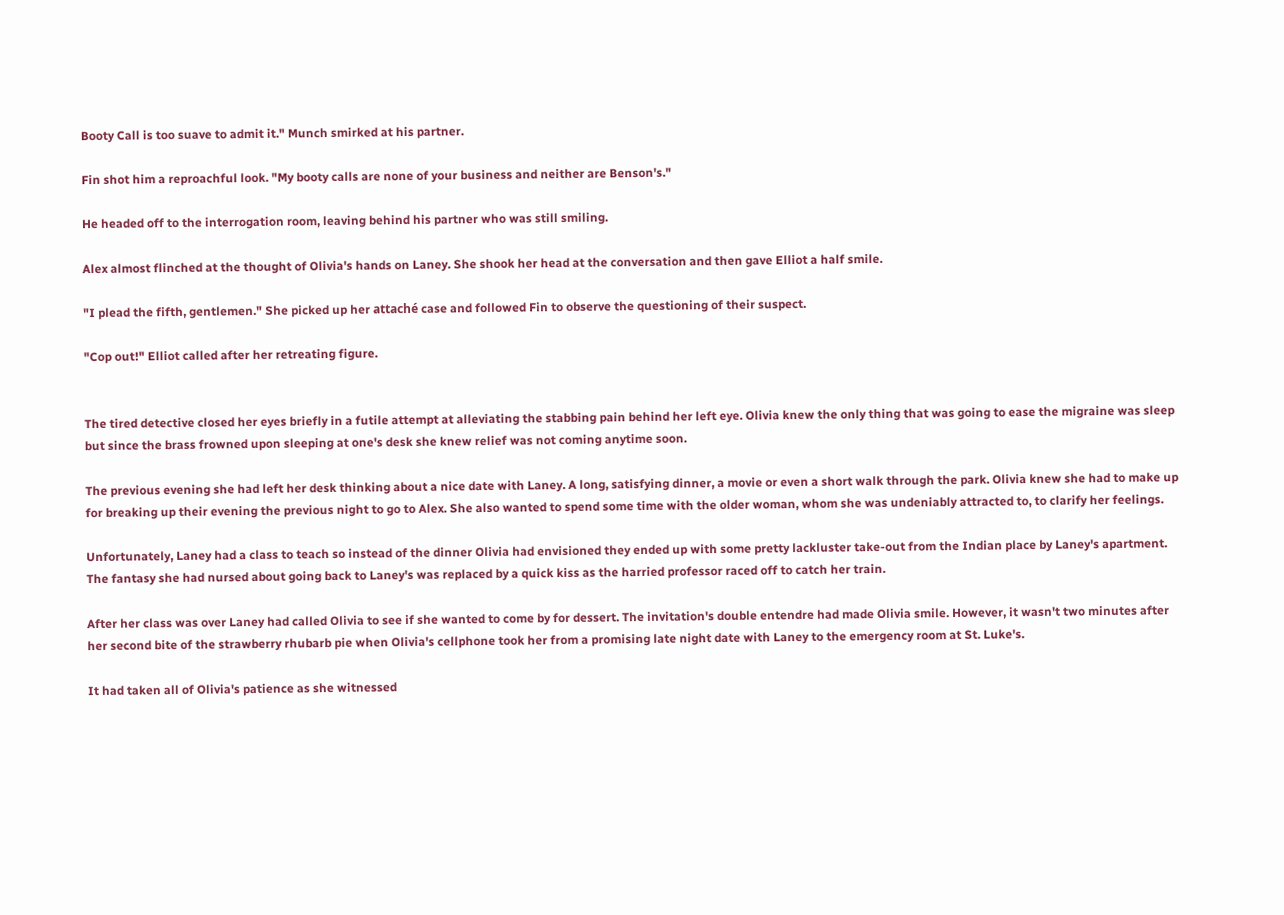Booty Call is too suave to admit it." Munch smirked at his partner.

Fin shot him a reproachful look. "My booty calls are none of your business and neither are Benson's."

He headed off to the interrogation room, leaving behind his partner who was still smiling.

Alex almost flinched at the thought of Olivia's hands on Laney. She shook her head at the conversation and then gave Elliot a half smile.

"I plead the fifth, gentlemen." She picked up her attaché case and followed Fin to observe the questioning of their suspect.

"Cop out!" Elliot called after her retreating figure.


The tired detective closed her eyes briefly in a futile attempt at alleviating the stabbing pain behind her left eye. Olivia knew the only thing that was going to ease the migraine was sleep but since the brass frowned upon sleeping at one's desk she knew relief was not coming anytime soon.

The previous evening she had left her desk thinking about a nice date with Laney. A long, satisfying dinner, a movie or even a short walk through the park. Olivia knew she had to make up for breaking up their evening the previous night to go to Alex. She also wanted to spend some time with the older woman, whom she was undeniably attracted to, to clarify her feelings.

Unfortunately, Laney had a class to teach so instead of the dinner Olivia had envisioned they ended up with some pretty lackluster take-out from the Indian place by Laney's apartment. The fantasy she had nursed about going back to Laney's was replaced by a quick kiss as the harried professor raced off to catch her train.

After her class was over Laney had called Olivia to see if she wanted to come by for dessert. The invitation's double entendre had made Olivia smile. However, it wasn't two minutes after her second bite of the strawberry rhubarb pie when Olivia's cellphone took her from a promising late night date with Laney to the emergency room at St. Luke's.

It had taken all of Olivia's patience as she witnessed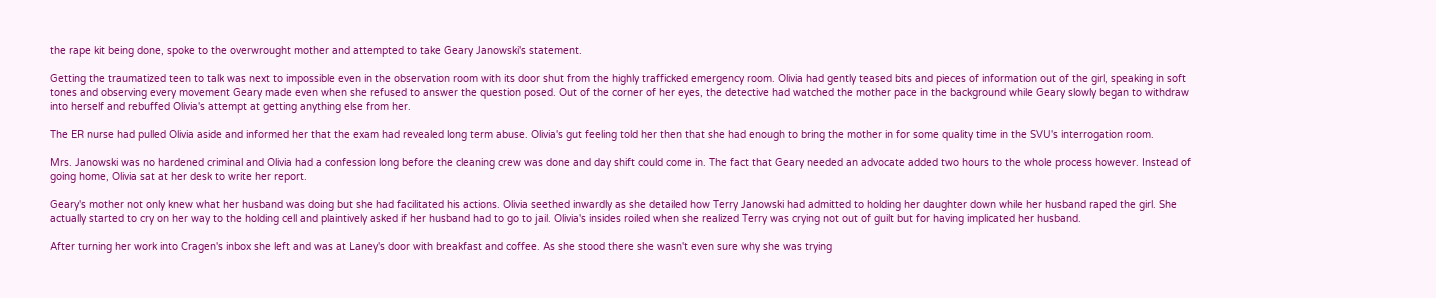the rape kit being done, spoke to the overwrought mother and attempted to take Geary Janowski's statement.

Getting the traumatized teen to talk was next to impossible even in the observation room with its door shut from the highly trafficked emergency room. Olivia had gently teased bits and pieces of information out of the girl, speaking in soft tones and observing every movement Geary made even when she refused to answer the question posed. Out of the corner of her eyes, the detective had watched the mother pace in the background while Geary slowly began to withdraw into herself and rebuffed Olivia's attempt at getting anything else from her.

The ER nurse had pulled Olivia aside and informed her that the exam had revealed long term abuse. Olivia's gut feeling told her then that she had enough to bring the mother in for some quality time in the SVU's interrogation room.

Mrs. Janowski was no hardened criminal and Olivia had a confession long before the cleaning crew was done and day shift could come in. The fact that Geary needed an advocate added two hours to the whole process however. Instead of going home, Olivia sat at her desk to write her report.

Geary's mother not only knew what her husband was doing but she had facilitated his actions. Olivia seethed inwardly as she detailed how Terry Janowski had admitted to holding her daughter down while her husband raped the girl. She actually started to cry on her way to the holding cell and plaintively asked if her husband had to go to jail. Olivia's insides roiled when she realized Terry was crying not out of guilt but for having implicated her husband.

After turning her work into Cragen's inbox she left and was at Laney's door with breakfast and coffee. As she stood there she wasn't even sure why she was trying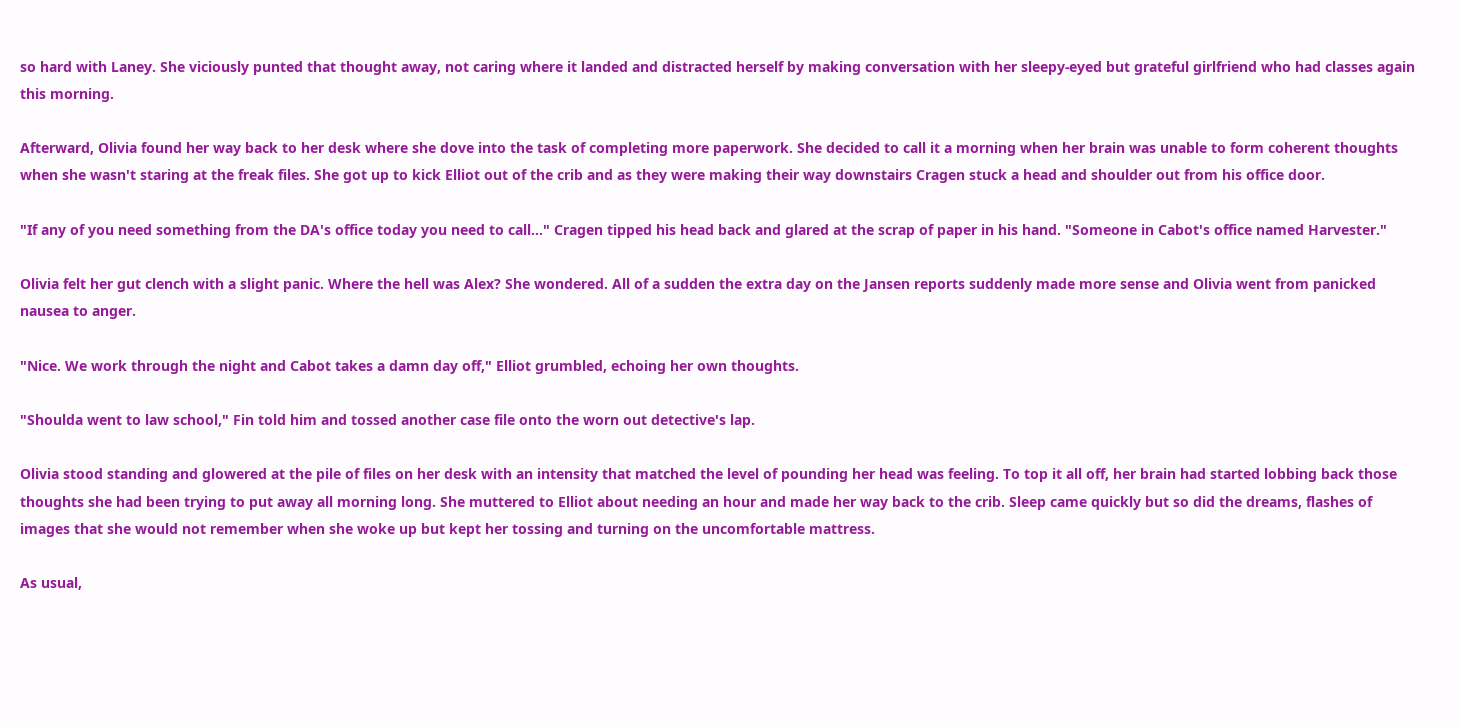so hard with Laney. She viciously punted that thought away, not caring where it landed and distracted herself by making conversation with her sleepy-eyed but grateful girlfriend who had classes again this morning.

Afterward, Olivia found her way back to her desk where she dove into the task of completing more paperwork. She decided to call it a morning when her brain was unable to form coherent thoughts when she wasn't staring at the freak files. She got up to kick Elliot out of the crib and as they were making their way downstairs Cragen stuck a head and shoulder out from his office door.

"If any of you need something from the DA's office today you need to call..." Cragen tipped his head back and glared at the scrap of paper in his hand. "Someone in Cabot's office named Harvester."

Olivia felt her gut clench with a slight panic. Where the hell was Alex? She wondered. All of a sudden the extra day on the Jansen reports suddenly made more sense and Olivia went from panicked nausea to anger.

"Nice. We work through the night and Cabot takes a damn day off," Elliot grumbled, echoing her own thoughts.

"Shoulda went to law school," Fin told him and tossed another case file onto the worn out detective's lap.

Olivia stood standing and glowered at the pile of files on her desk with an intensity that matched the level of pounding her head was feeling. To top it all off, her brain had started lobbing back those thoughts she had been trying to put away all morning long. She muttered to Elliot about needing an hour and made her way back to the crib. Sleep came quickly but so did the dreams, flashes of images that she would not remember when she woke up but kept her tossing and turning on the uncomfortable mattress.

As usual,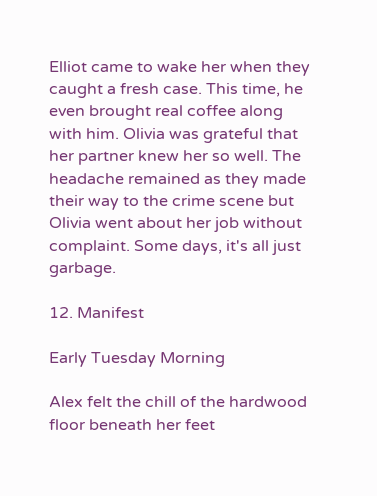Elliot came to wake her when they caught a fresh case. This time, he even brought real coffee along with him. Olivia was grateful that her partner knew her so well. The headache remained as they made their way to the crime scene but Olivia went about her job without complaint. Some days, it's all just garbage.

12. Manifest

Early Tuesday Morning

Alex felt the chill of the hardwood floor beneath her feet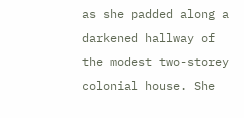as she padded along a darkened hallway of the modest two-storey colonial house. She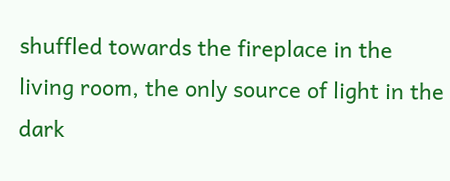shuffled towards the fireplace in the living room, the only source of light in the dark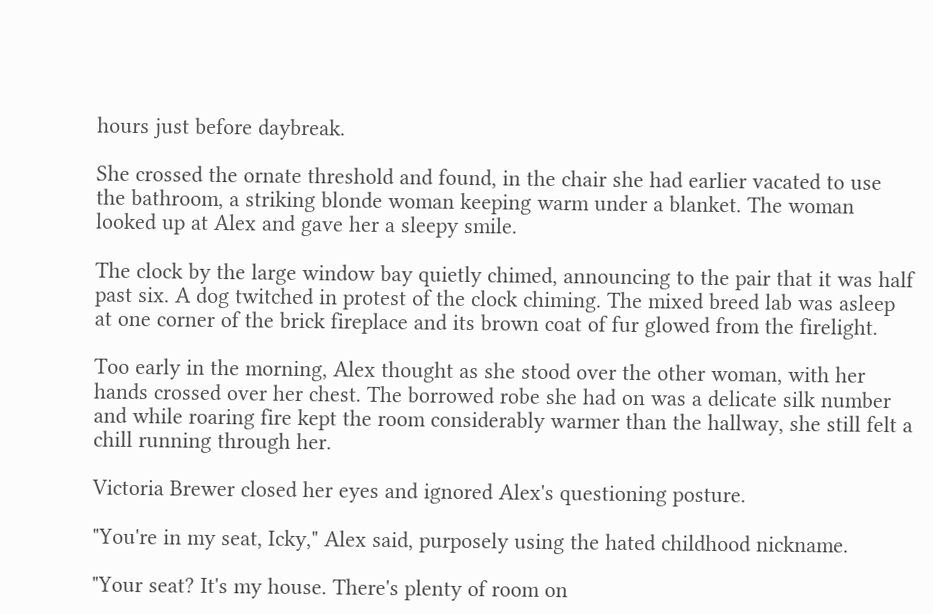hours just before daybreak.

She crossed the ornate threshold and found, in the chair she had earlier vacated to use the bathroom, a striking blonde woman keeping warm under a blanket. The woman looked up at Alex and gave her a sleepy smile.

The clock by the large window bay quietly chimed, announcing to the pair that it was half past six. A dog twitched in protest of the clock chiming. The mixed breed lab was asleep at one corner of the brick fireplace and its brown coat of fur glowed from the firelight.

Too early in the morning, Alex thought as she stood over the other woman, with her hands crossed over her chest. The borrowed robe she had on was a delicate silk number and while roaring fire kept the room considerably warmer than the hallway, she still felt a chill running through her.

Victoria Brewer closed her eyes and ignored Alex's questioning posture.

"You're in my seat, Icky," Alex said, purposely using the hated childhood nickname.

"Your seat? It's my house. There's plenty of room on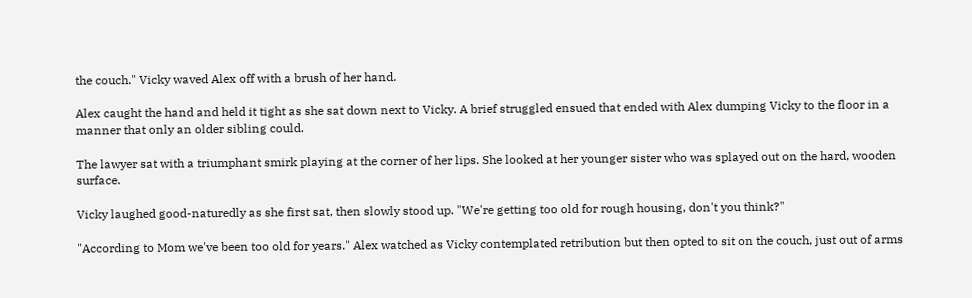the couch." Vicky waved Alex off with a brush of her hand.

Alex caught the hand and held it tight as she sat down next to Vicky. A brief struggled ensued that ended with Alex dumping Vicky to the floor in a manner that only an older sibling could.

The lawyer sat with a triumphant smirk playing at the corner of her lips. She looked at her younger sister who was splayed out on the hard, wooden surface.

Vicky laughed good-naturedly as she first sat, then slowly stood up. "We're getting too old for rough housing, don't you think?"

"According to Mom we've been too old for years." Alex watched as Vicky contemplated retribution but then opted to sit on the couch, just out of arms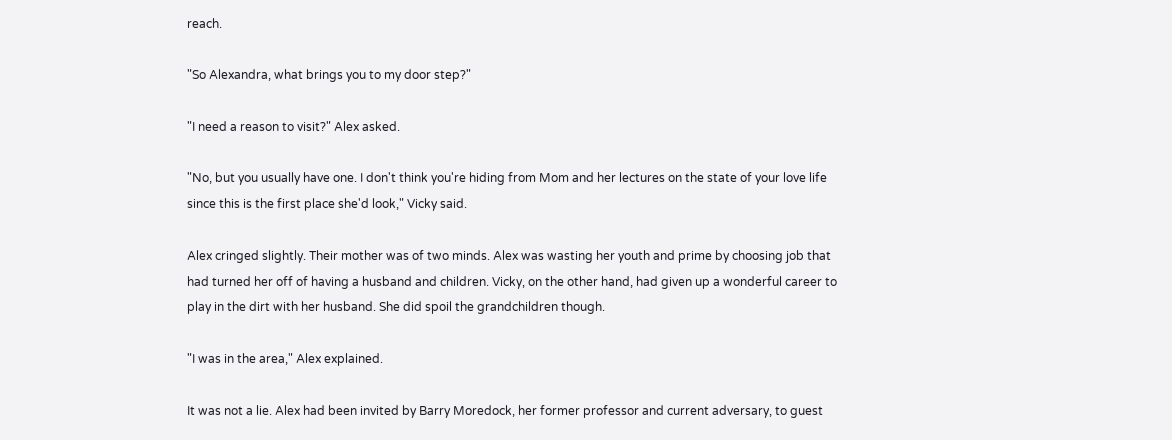reach.

"So Alexandra, what brings you to my door step?"

"I need a reason to visit?" Alex asked.

"No, but you usually have one. I don't think you're hiding from Mom and her lectures on the state of your love life since this is the first place she'd look," Vicky said.

Alex cringed slightly. Their mother was of two minds. Alex was wasting her youth and prime by choosing job that had turned her off of having a husband and children. Vicky, on the other hand, had given up a wonderful career to play in the dirt with her husband. She did spoil the grandchildren though.

"I was in the area," Alex explained.

It was not a lie. Alex had been invited by Barry Moredock, her former professor and current adversary, to guest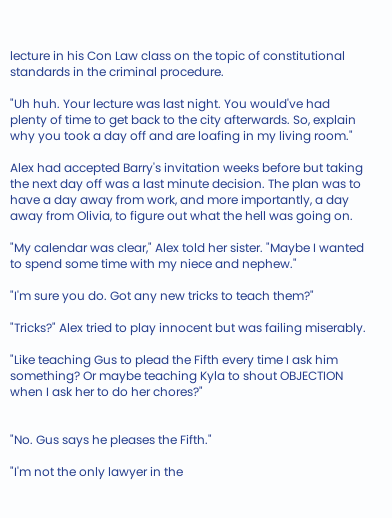lecture in his Con Law class on the topic of constitutional standards in the criminal procedure.

"Uh huh. Your lecture was last night. You would've had plenty of time to get back to the city afterwards. So, explain why you took a day off and are loafing in my living room."

Alex had accepted Barry's invitation weeks before but taking the next day off was a last minute decision. The plan was to have a day away from work, and more importantly, a day away from Olivia, to figure out what the hell was going on.

"My calendar was clear," Alex told her sister. "Maybe I wanted to spend some time with my niece and nephew."

"I'm sure you do. Got any new tricks to teach them?"

"Tricks?" Alex tried to play innocent but was failing miserably.

"Like teaching Gus to plead the Fifth every time I ask him something? Or maybe teaching Kyla to shout OBJECTION when I ask her to do her chores?"


"No. Gus says he pleases the Fifth."

"I'm not the only lawyer in the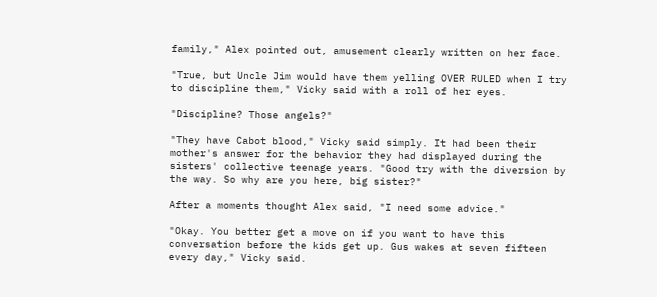family," Alex pointed out, amusement clearly written on her face.

"True, but Uncle Jim would have them yelling OVER RULED when I try to discipline them," Vicky said with a roll of her eyes.

"Discipline? Those angels?"

"They have Cabot blood," Vicky said simply. It had been their mother's answer for the behavior they had displayed during the sisters' collective teenage years. "Good try with the diversion by the way. So why are you here, big sister?"

After a moments thought Alex said, "I need some advice."

"Okay. You better get a move on if you want to have this conversation before the kids get up. Gus wakes at seven fifteen every day," Vicky said.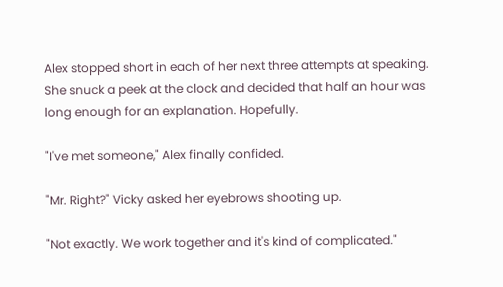Alex stopped short in each of her next three attempts at speaking. She snuck a peek at the clock and decided that half an hour was long enough for an explanation. Hopefully.

"I've met someone," Alex finally confided.

"Mr. Right?" Vicky asked her eyebrows shooting up.

"Not exactly. We work together and it's kind of complicated."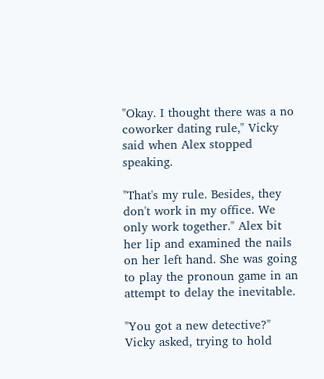"Okay. I thought there was a no coworker dating rule," Vicky said when Alex stopped speaking.

"That's my rule. Besides, they don't work in my office. We only work together." Alex bit her lip and examined the nails on her left hand. She was going to play the pronoun game in an attempt to delay the inevitable.

"You got a new detective?" Vicky asked, trying to hold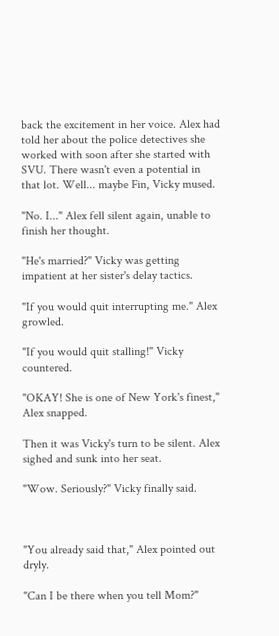back the excitement in her voice. Alex had told her about the police detectives she worked with soon after she started with SVU. There wasn't even a potential in that lot. Well... maybe Fin, Vicky mused.

"No. I..." Alex fell silent again, unable to finish her thought.

"He's married?" Vicky was getting impatient at her sister's delay tactics.

"If you would quit interrupting me." Alex growled.

"If you would quit stalling!" Vicky countered.

"OKAY! She is one of New York's finest," Alex snapped.

Then it was Vicky's turn to be silent. Alex sighed and sunk into her seat.

"Wow. Seriously?" Vicky finally said.



"You already said that," Alex pointed out dryly.

"Can I be there when you tell Mom?"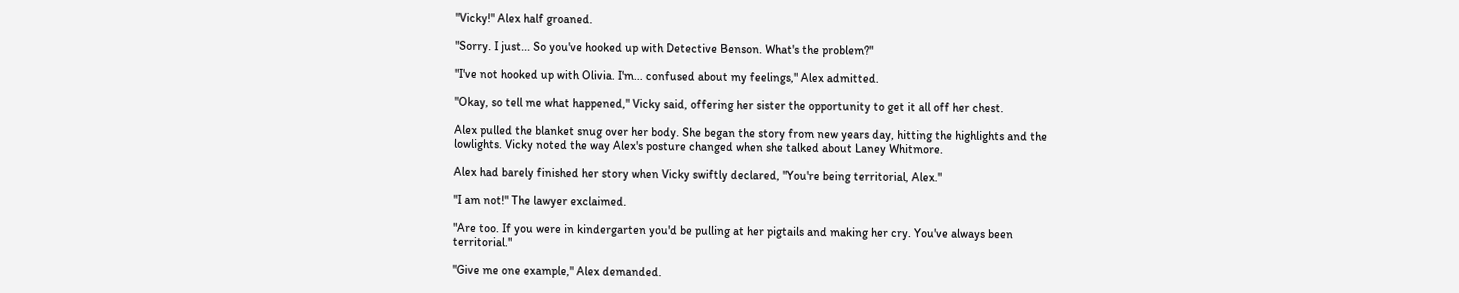"Vicky!" Alex half groaned.

"Sorry. I just... So you've hooked up with Detective Benson. What's the problem?"

"I've not hooked up with Olivia. I'm... confused about my feelings," Alex admitted.

"Okay, so tell me what happened," Vicky said, offering her sister the opportunity to get it all off her chest.

Alex pulled the blanket snug over her body. She began the story from new years day, hitting the highlights and the lowlights. Vicky noted the way Alex's posture changed when she talked about Laney Whitmore.

Alex had barely finished her story when Vicky swiftly declared, "You're being territorial, Alex."

"I am not!" The lawyer exclaimed.

"Are too. If you were in kindergarten you'd be pulling at her pigtails and making her cry. You've always been territorial."

"Give me one example," Alex demanded.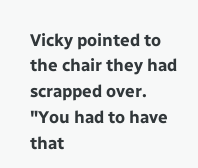Vicky pointed to the chair they had scrapped over. "You had to have that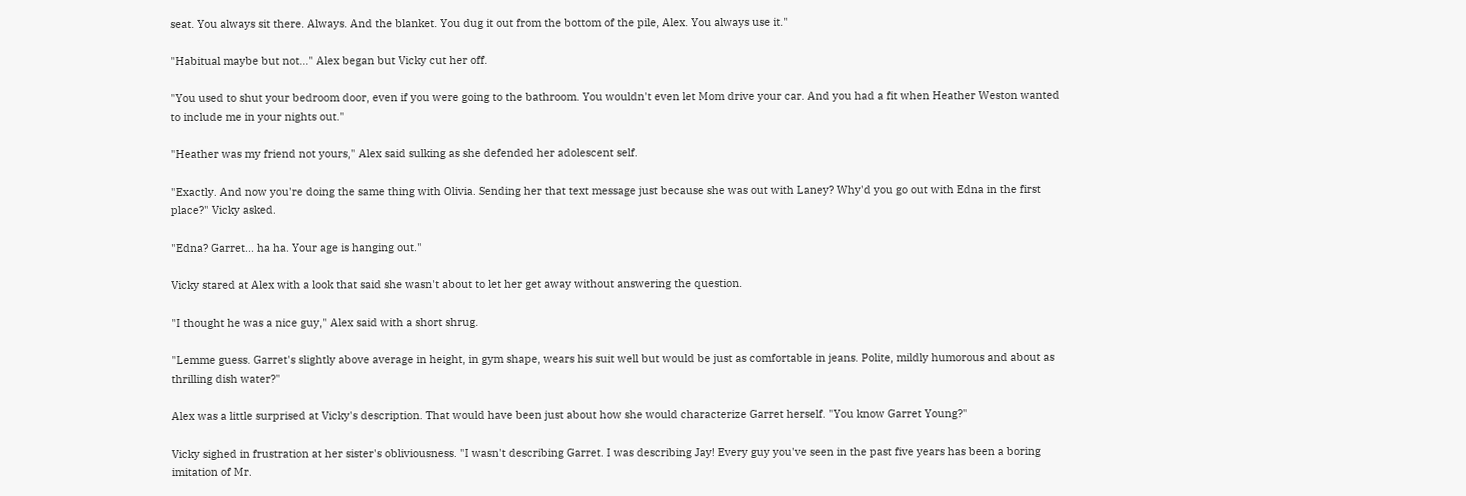seat. You always sit there. Always. And the blanket. You dug it out from the bottom of the pile, Alex. You always use it."

"Habitual maybe but not..." Alex began but Vicky cut her off.

"You used to shut your bedroom door, even if you were going to the bathroom. You wouldn't even let Mom drive your car. And you had a fit when Heather Weston wanted to include me in your nights out."

"Heather was my friend not yours," Alex said sulking as she defended her adolescent self.

"Exactly. And now you're doing the same thing with Olivia. Sending her that text message just because she was out with Laney? Why'd you go out with Edna in the first place?" Vicky asked.

"Edna? Garret... ha ha. Your age is hanging out."

Vicky stared at Alex with a look that said she wasn't about to let her get away without answering the question.

"I thought he was a nice guy," Alex said with a short shrug.

"Lemme guess. Garret's slightly above average in height, in gym shape, wears his suit well but would be just as comfortable in jeans. Polite, mildly humorous and about as thrilling dish water?"

Alex was a little surprised at Vicky's description. That would have been just about how she would characterize Garret herself. "You know Garret Young?"

Vicky sighed in frustration at her sister's obliviousness. "I wasn't describing Garret. I was describing Jay! Every guy you've seen in the past five years has been a boring imitation of Mr.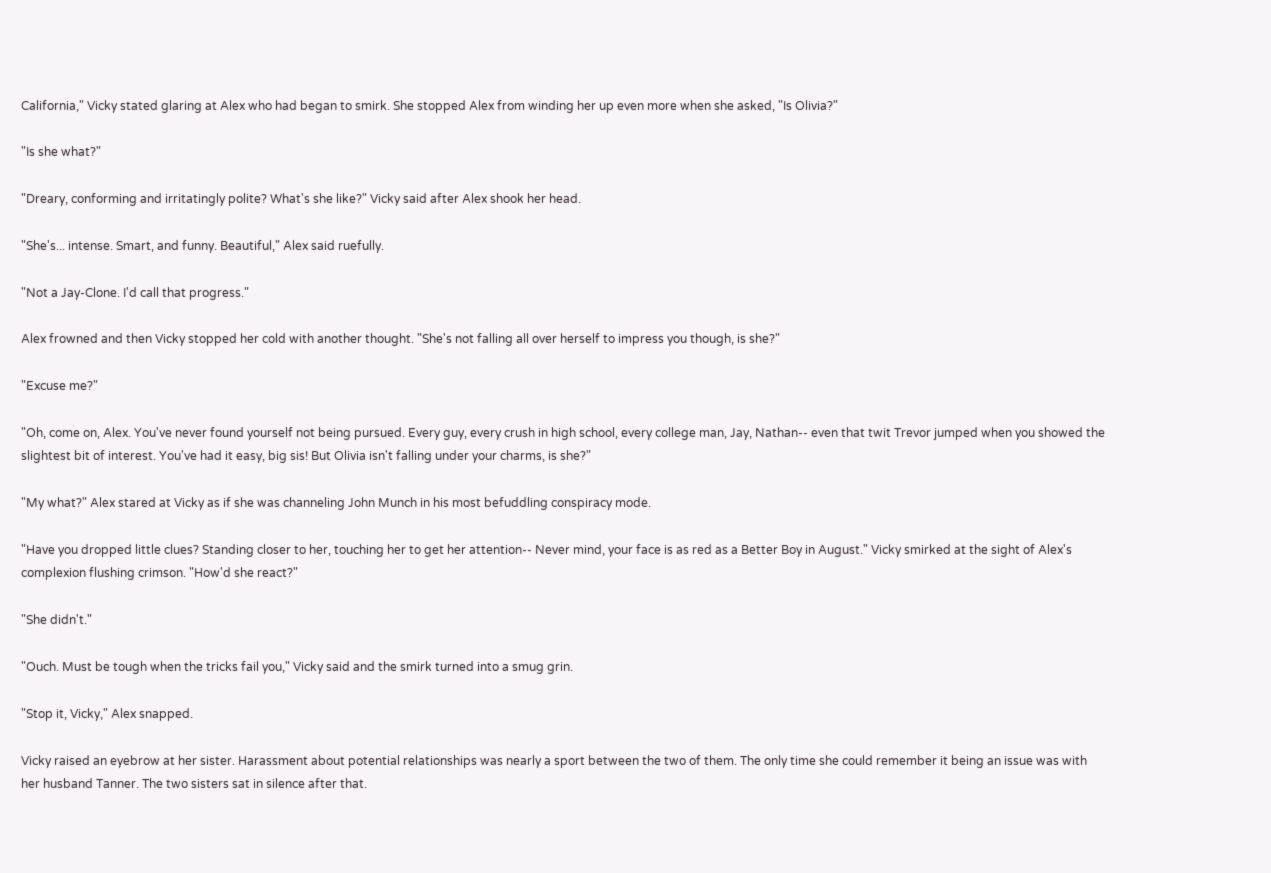California," Vicky stated glaring at Alex who had began to smirk. She stopped Alex from winding her up even more when she asked, "Is Olivia?"

"Is she what?"

"Dreary, conforming and irritatingly polite? What's she like?" Vicky said after Alex shook her head.

"She's... intense. Smart, and funny. Beautiful," Alex said ruefully.

"Not a Jay-Clone. I'd call that progress."

Alex frowned and then Vicky stopped her cold with another thought. "She's not falling all over herself to impress you though, is she?"

"Excuse me?"

"Oh, come on, Alex. You've never found yourself not being pursued. Every guy, every crush in high school, every college man, Jay, Nathan-- even that twit Trevor jumped when you showed the slightest bit of interest. You've had it easy, big sis! But Olivia isn't falling under your charms, is she?"

"My what?" Alex stared at Vicky as if she was channeling John Munch in his most befuddling conspiracy mode.

"Have you dropped little clues? Standing closer to her, touching her to get her attention-- Never mind, your face is as red as a Better Boy in August." Vicky smirked at the sight of Alex's complexion flushing crimson. "How'd she react?"

"She didn't."

"Ouch. Must be tough when the tricks fail you," Vicky said and the smirk turned into a smug grin.

"Stop it, Vicky," Alex snapped.

Vicky raised an eyebrow at her sister. Harassment about potential relationships was nearly a sport between the two of them. The only time she could remember it being an issue was with her husband Tanner. The two sisters sat in silence after that.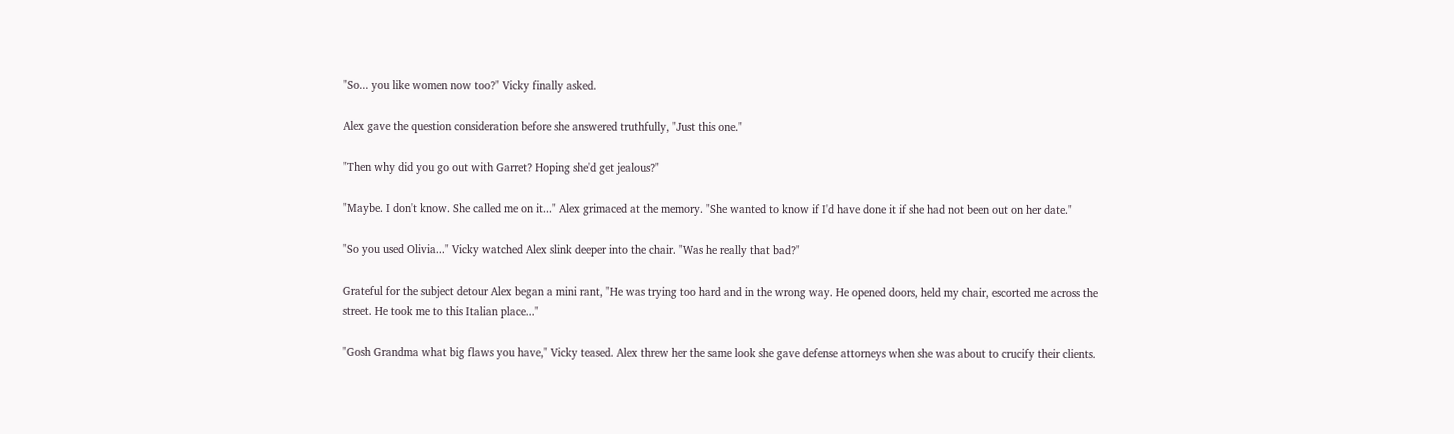"So... you like women now too?" Vicky finally asked.

Alex gave the question consideration before she answered truthfully, "Just this one."

"Then why did you go out with Garret? Hoping she'd get jealous?"

"Maybe. I don't know. She called me on it..." Alex grimaced at the memory. "She wanted to know if I'd have done it if she had not been out on her date."

"So you used Olivia..." Vicky watched Alex slink deeper into the chair. "Was he really that bad?"

Grateful for the subject detour Alex began a mini rant, "He was trying too hard and in the wrong way. He opened doors, held my chair, escorted me across the street. He took me to this Italian place..."

"Gosh Grandma what big flaws you have," Vicky teased. Alex threw her the same look she gave defense attorneys when she was about to crucify their clients.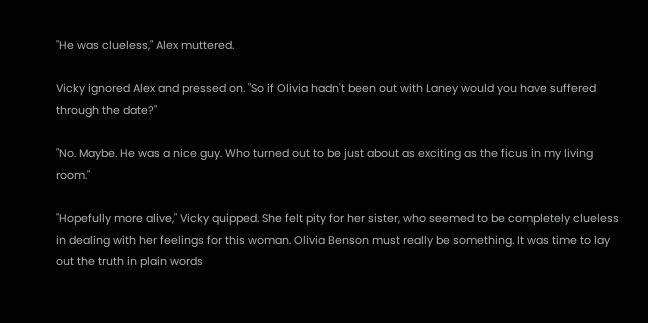"He was clueless," Alex muttered.

Vicky ignored Alex and pressed on. "So if Olivia hadn't been out with Laney would you have suffered through the date?"

"No. Maybe. He was a nice guy. Who turned out to be just about as exciting as the ficus in my living room."

"Hopefully more alive," Vicky quipped. She felt pity for her sister, who seemed to be completely clueless in dealing with her feelings for this woman. Olivia Benson must really be something. It was time to lay out the truth in plain words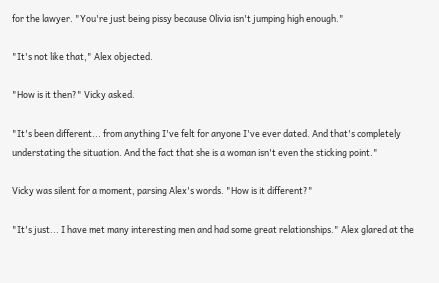for the lawyer. "You're just being pissy because Olivia isn't jumping high enough."

"It's not like that," Alex objected.

"How is it then?" Vicky asked.

"It's been different... from anything I've felt for anyone I've ever dated. And that's completely understating the situation. And the fact that she is a woman isn't even the sticking point."

Vicky was silent for a moment, parsing Alex's words. "How is it different?"

"It's just... I have met many interesting men and had some great relationships." Alex glared at the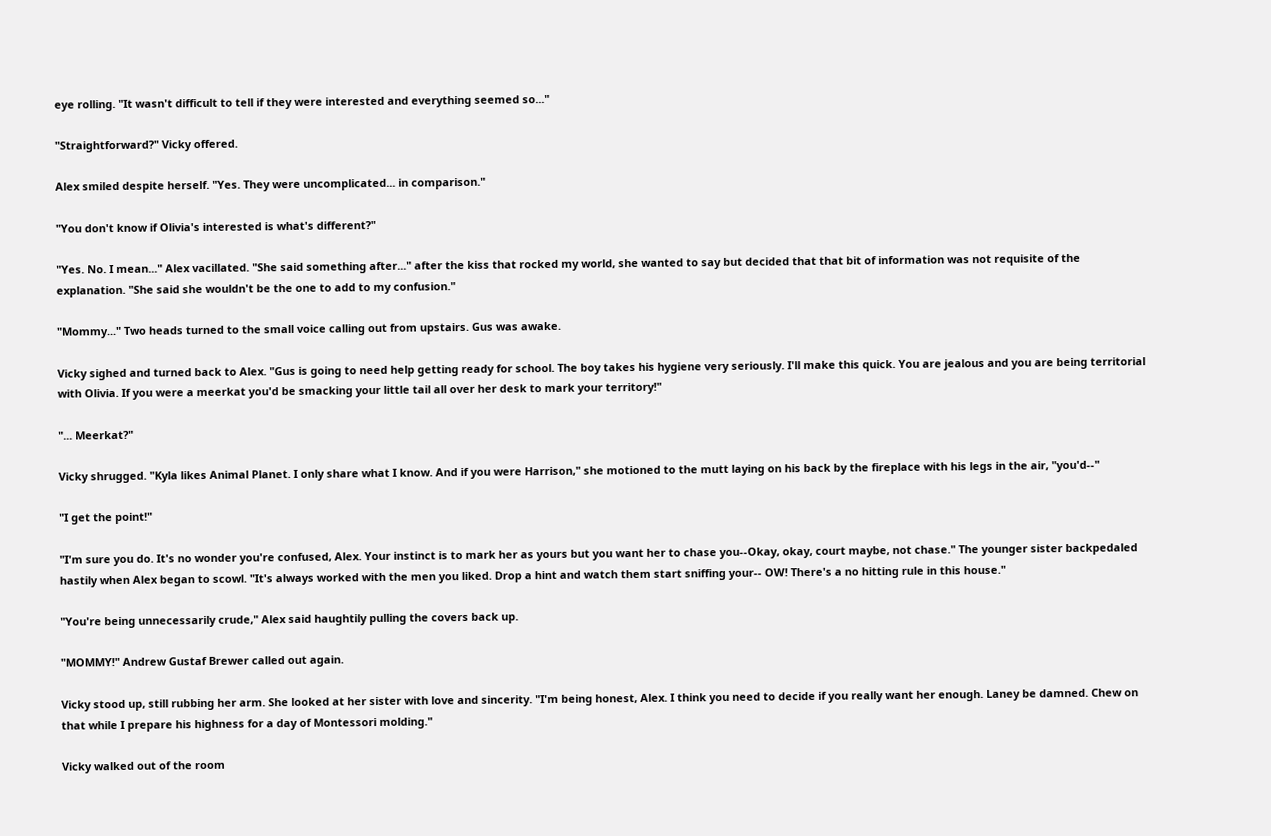eye rolling. "It wasn't difficult to tell if they were interested and everything seemed so..."

"Straightforward?" Vicky offered.

Alex smiled despite herself. "Yes. They were uncomplicated... in comparison."

"You don't know if Olivia's interested is what's different?"

"Yes. No. I mean..." Alex vacillated. "She said something after..." after the kiss that rocked my world, she wanted to say but decided that that bit of information was not requisite of the explanation. "She said she wouldn't be the one to add to my confusion."

"Mommy..." Two heads turned to the small voice calling out from upstairs. Gus was awake.

Vicky sighed and turned back to Alex. "Gus is going to need help getting ready for school. The boy takes his hygiene very seriously. I'll make this quick. You are jealous and you are being territorial with Olivia. If you were a meerkat you'd be smacking your little tail all over her desk to mark your territory!"

"... Meerkat?"

Vicky shrugged. "Kyla likes Animal Planet. I only share what I know. And if you were Harrison," she motioned to the mutt laying on his back by the fireplace with his legs in the air, "you'd--"

"I get the point!"

"I'm sure you do. It's no wonder you're confused, Alex. Your instinct is to mark her as yours but you want her to chase you--Okay, okay, court maybe, not chase." The younger sister backpedaled hastily when Alex began to scowl. "It's always worked with the men you liked. Drop a hint and watch them start sniffing your-- OW! There's a no hitting rule in this house."

"You're being unnecessarily crude," Alex said haughtily pulling the covers back up.

"MOMMY!" Andrew Gustaf Brewer called out again.

Vicky stood up, still rubbing her arm. She looked at her sister with love and sincerity. "I'm being honest, Alex. I think you need to decide if you really want her enough. Laney be damned. Chew on that while I prepare his highness for a day of Montessori molding."

Vicky walked out of the room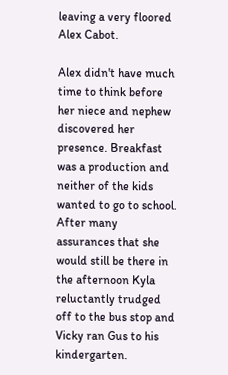leaving a very floored Alex Cabot.

Alex didn't have much time to think before her niece and nephew discovered her presence. Breakfast was a production and neither of the kids wanted to go to school. After many assurances that she would still be there in the afternoon Kyla reluctantly trudged off to the bus stop and Vicky ran Gus to his kindergarten.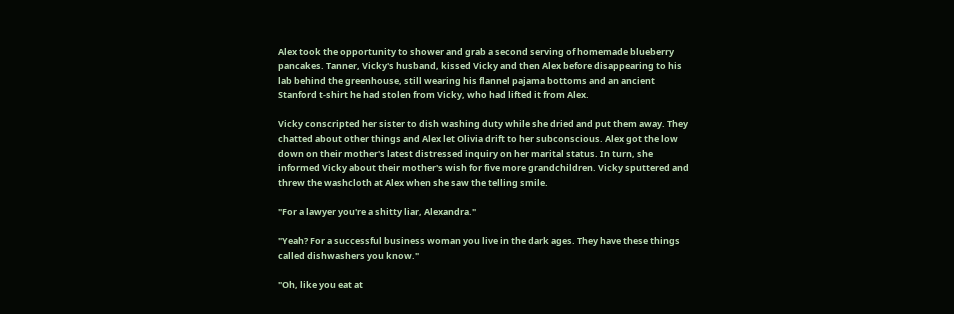Alex took the opportunity to shower and grab a second serving of homemade blueberry pancakes. Tanner, Vicky's husband, kissed Vicky and then Alex before disappearing to his lab behind the greenhouse, still wearing his flannel pajama bottoms and an ancient Stanford t-shirt he had stolen from Vicky, who had lifted it from Alex.

Vicky conscripted her sister to dish washing duty while she dried and put them away. They chatted about other things and Alex let Olivia drift to her subconscious. Alex got the low down on their mother's latest distressed inquiry on her marital status. In turn, she informed Vicky about their mother's wish for five more grandchildren. Vicky sputtered and threw the washcloth at Alex when she saw the telling smile.

"For a lawyer you're a shitty liar, Alexandra."

"Yeah? For a successful business woman you live in the dark ages. They have these things called dishwashers you know."

"Oh, like you eat at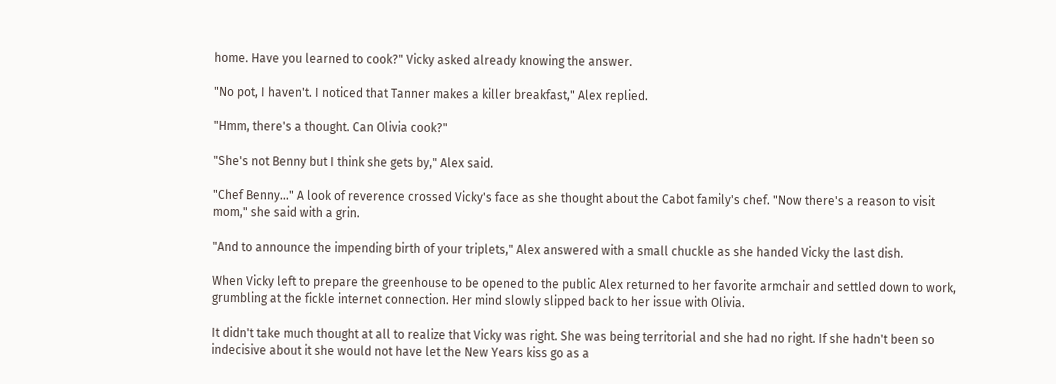home. Have you learned to cook?" Vicky asked already knowing the answer.

"No pot, I haven't. I noticed that Tanner makes a killer breakfast," Alex replied.

"Hmm, there's a thought. Can Olivia cook?"

"She's not Benny but I think she gets by," Alex said.

"Chef Benny..." A look of reverence crossed Vicky's face as she thought about the Cabot family's chef. "Now there's a reason to visit mom," she said with a grin.

"And to announce the impending birth of your triplets," Alex answered with a small chuckle as she handed Vicky the last dish.

When Vicky left to prepare the greenhouse to be opened to the public Alex returned to her favorite armchair and settled down to work, grumbling at the fickle internet connection. Her mind slowly slipped back to her issue with Olivia.

It didn't take much thought at all to realize that Vicky was right. She was being territorial and she had no right. If she hadn't been so indecisive about it she would not have let the New Years kiss go as a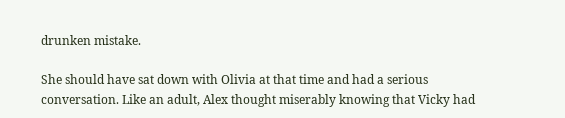drunken mistake.

She should have sat down with Olivia at that time and had a serious conversation. Like an adult, Alex thought miserably knowing that Vicky had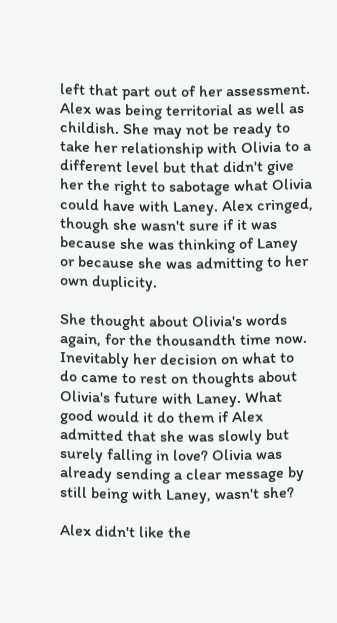left that part out of her assessment. Alex was being territorial as well as childish. She may not be ready to take her relationship with Olivia to a different level but that didn't give her the right to sabotage what Olivia could have with Laney. Alex cringed, though she wasn't sure if it was because she was thinking of Laney or because she was admitting to her own duplicity.

She thought about Olivia's words again, for the thousandth time now. Inevitably her decision on what to do came to rest on thoughts about Olivia's future with Laney. What good would it do them if Alex admitted that she was slowly but surely falling in love? Olivia was already sending a clear message by still being with Laney, wasn't she?

Alex didn't like the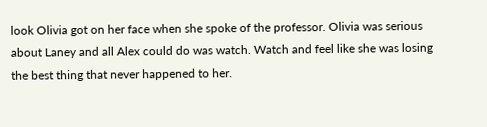look Olivia got on her face when she spoke of the professor. Olivia was serious about Laney and all Alex could do was watch. Watch and feel like she was losing the best thing that never happened to her.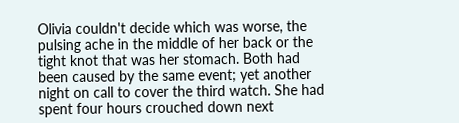Olivia couldn't decide which was worse, the pulsing ache in the middle of her back or the tight knot that was her stomach. Both had been caused by the same event; yet another night on call to cover the third watch. She had spent four hours crouched down next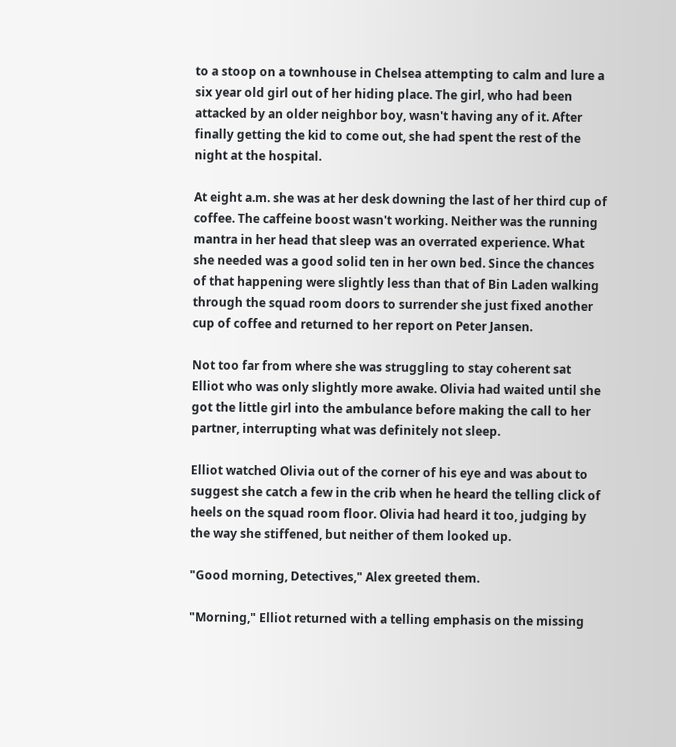to a stoop on a townhouse in Chelsea attempting to calm and lure a six year old girl out of her hiding place. The girl, who had been attacked by an older neighbor boy, wasn't having any of it. After finally getting the kid to come out, she had spent the rest of the night at the hospital.

At eight a.m. she was at her desk downing the last of her third cup of coffee. The caffeine boost wasn't working. Neither was the running mantra in her head that sleep was an overrated experience. What she needed was a good solid ten in her own bed. Since the chances of that happening were slightly less than that of Bin Laden walking through the squad room doors to surrender she just fixed another cup of coffee and returned to her report on Peter Jansen.

Not too far from where she was struggling to stay coherent sat Elliot who was only slightly more awake. Olivia had waited until she got the little girl into the ambulance before making the call to her partner, interrupting what was definitely not sleep.

Elliot watched Olivia out of the corner of his eye and was about to suggest she catch a few in the crib when he heard the telling click of heels on the squad room floor. Olivia had heard it too, judging by the way she stiffened, but neither of them looked up.

"Good morning, Detectives," Alex greeted them.

"Morning," Elliot returned with a telling emphasis on the missing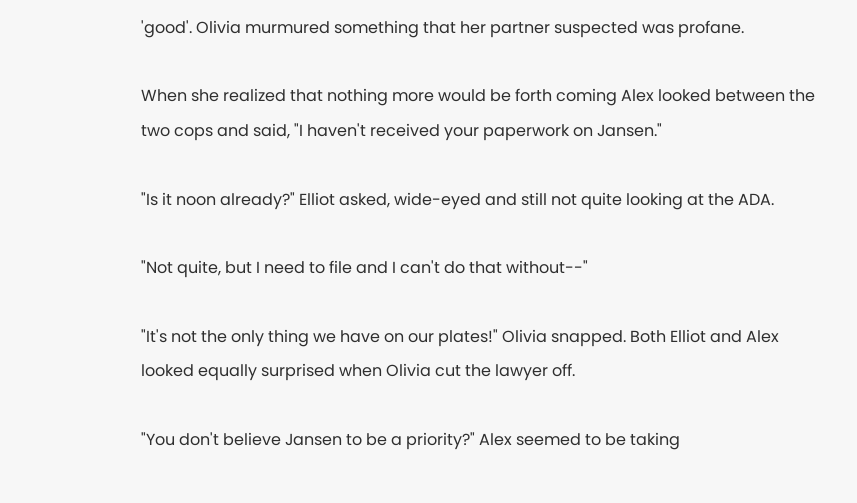'good'. Olivia murmured something that her partner suspected was profane.

When she realized that nothing more would be forth coming Alex looked between the two cops and said, "I haven't received your paperwork on Jansen."

"Is it noon already?" Elliot asked, wide-eyed and still not quite looking at the ADA.

"Not quite, but I need to file and I can't do that without--"

"It's not the only thing we have on our plates!" Olivia snapped. Both Elliot and Alex looked equally surprised when Olivia cut the lawyer off.

"You don't believe Jansen to be a priority?" Alex seemed to be taking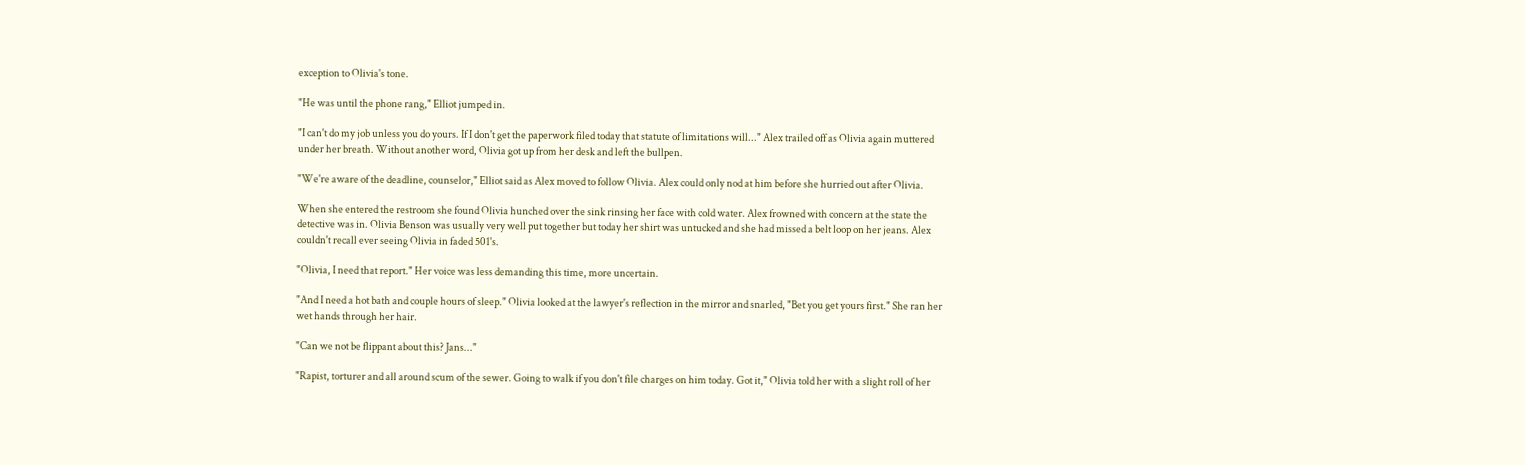exception to Olivia's tone.

"He was until the phone rang," Elliot jumped in.

"I can't do my job unless you do yours. If I don't get the paperwork filed today that statute of limitations will..." Alex trailed off as Olivia again muttered under her breath. Without another word, Olivia got up from her desk and left the bullpen.

"We're aware of the deadline, counselor," Elliot said as Alex moved to follow Olivia. Alex could only nod at him before she hurried out after Olivia.

When she entered the restroom she found Olivia hunched over the sink rinsing her face with cold water. Alex frowned with concern at the state the detective was in. Olivia Benson was usually very well put together but today her shirt was untucked and she had missed a belt loop on her jeans. Alex couldn't recall ever seeing Olivia in faded 501's.

"Olivia, I need that report." Her voice was less demanding this time, more uncertain.

"And I need a hot bath and couple hours of sleep." Olivia looked at the lawyer's reflection in the mirror and snarled, "Bet you get yours first." She ran her wet hands through her hair.

"Can we not be flippant about this? Jans..."

"Rapist, torturer and all around scum of the sewer. Going to walk if you don't file charges on him today. Got it," Olivia told her with a slight roll of her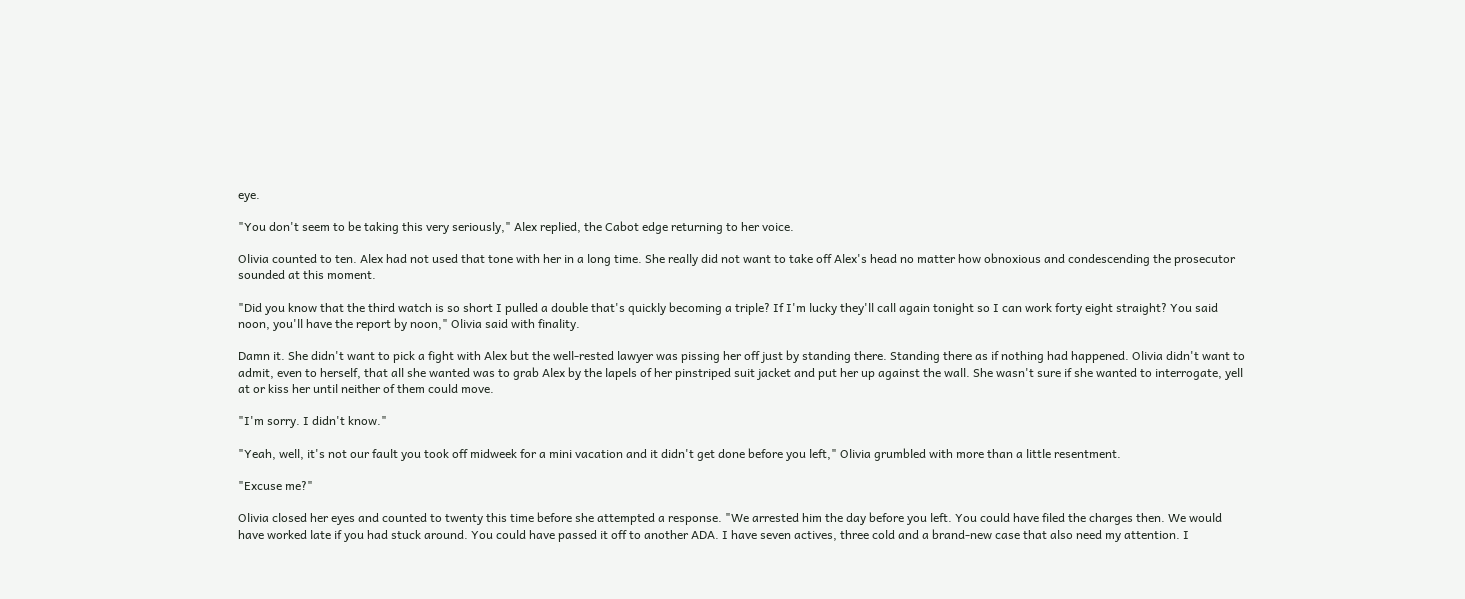eye.

"You don't seem to be taking this very seriously," Alex replied, the Cabot edge returning to her voice.

Olivia counted to ten. Alex had not used that tone with her in a long time. She really did not want to take off Alex's head no matter how obnoxious and condescending the prosecutor sounded at this moment.

"Did you know that the third watch is so short I pulled a double that's quickly becoming a triple? If I'm lucky they'll call again tonight so I can work forty eight straight? You said noon, you'll have the report by noon," Olivia said with finality.

Damn it. She didn't want to pick a fight with Alex but the well-rested lawyer was pissing her off just by standing there. Standing there as if nothing had happened. Olivia didn't want to admit, even to herself, that all she wanted was to grab Alex by the lapels of her pinstriped suit jacket and put her up against the wall. She wasn't sure if she wanted to interrogate, yell at or kiss her until neither of them could move.

"I'm sorry. I didn't know."

"Yeah, well, it's not our fault you took off midweek for a mini vacation and it didn't get done before you left," Olivia grumbled with more than a little resentment.

"Excuse me?"

Olivia closed her eyes and counted to twenty this time before she attempted a response. "We arrested him the day before you left. You could have filed the charges then. We would have worked late if you had stuck around. You could have passed it off to another ADA. I have seven actives, three cold and a brand-new case that also need my attention. I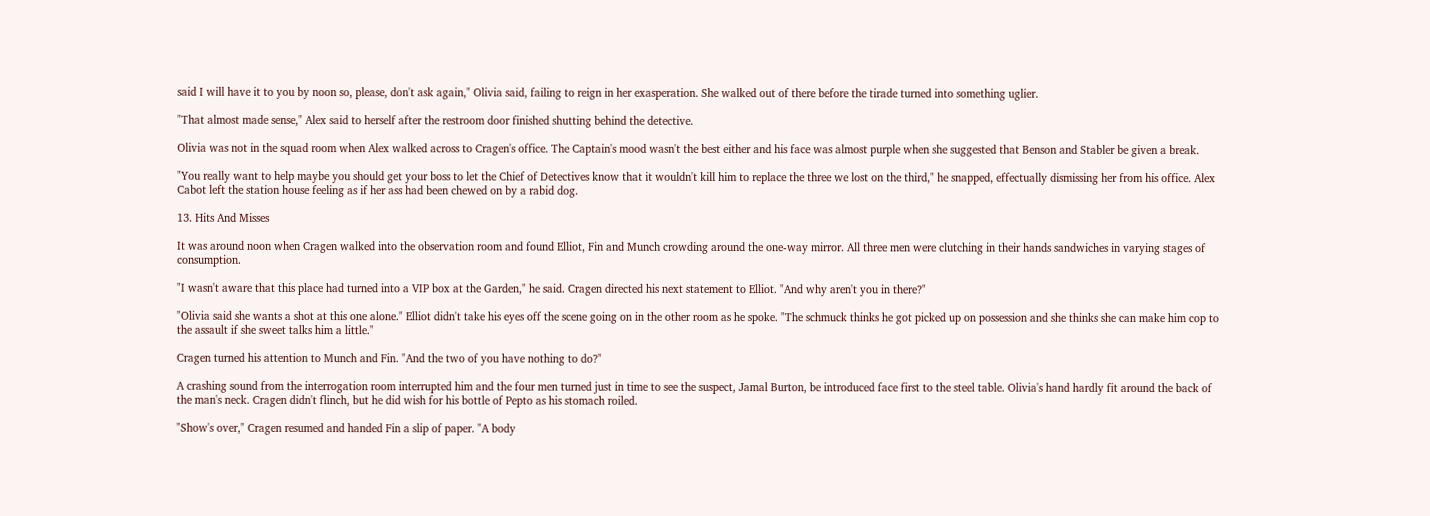said I will have it to you by noon so, please, don't ask again," Olivia said, failing to reign in her exasperation. She walked out of there before the tirade turned into something uglier.

"That almost made sense," Alex said to herself after the restroom door finished shutting behind the detective.

Olivia was not in the squad room when Alex walked across to Cragen's office. The Captain's mood wasn't the best either and his face was almost purple when she suggested that Benson and Stabler be given a break.

"You really want to help maybe you should get your boss to let the Chief of Detectives know that it wouldn't kill him to replace the three we lost on the third," he snapped, effectually dismissing her from his office. Alex Cabot left the station house feeling as if her ass had been chewed on by a rabid dog.

13. Hits And Misses

It was around noon when Cragen walked into the observation room and found Elliot, Fin and Munch crowding around the one-way mirror. All three men were clutching in their hands sandwiches in varying stages of consumption.

"I wasn't aware that this place had turned into a VIP box at the Garden," he said. Cragen directed his next statement to Elliot. "And why aren't you in there?"

"Olivia said she wants a shot at this one alone." Elliot didn't take his eyes off the scene going on in the other room as he spoke. "The schmuck thinks he got picked up on possession and she thinks she can make him cop to the assault if she sweet talks him a little."

Cragen turned his attention to Munch and Fin. "And the two of you have nothing to do?"

A crashing sound from the interrogation room interrupted him and the four men turned just in time to see the suspect, Jamal Burton, be introduced face first to the steel table. Olivia's hand hardly fit around the back of the man's neck. Cragen didn't flinch, but he did wish for his bottle of Pepto as his stomach roiled.

"Show's over," Cragen resumed and handed Fin a slip of paper. "A body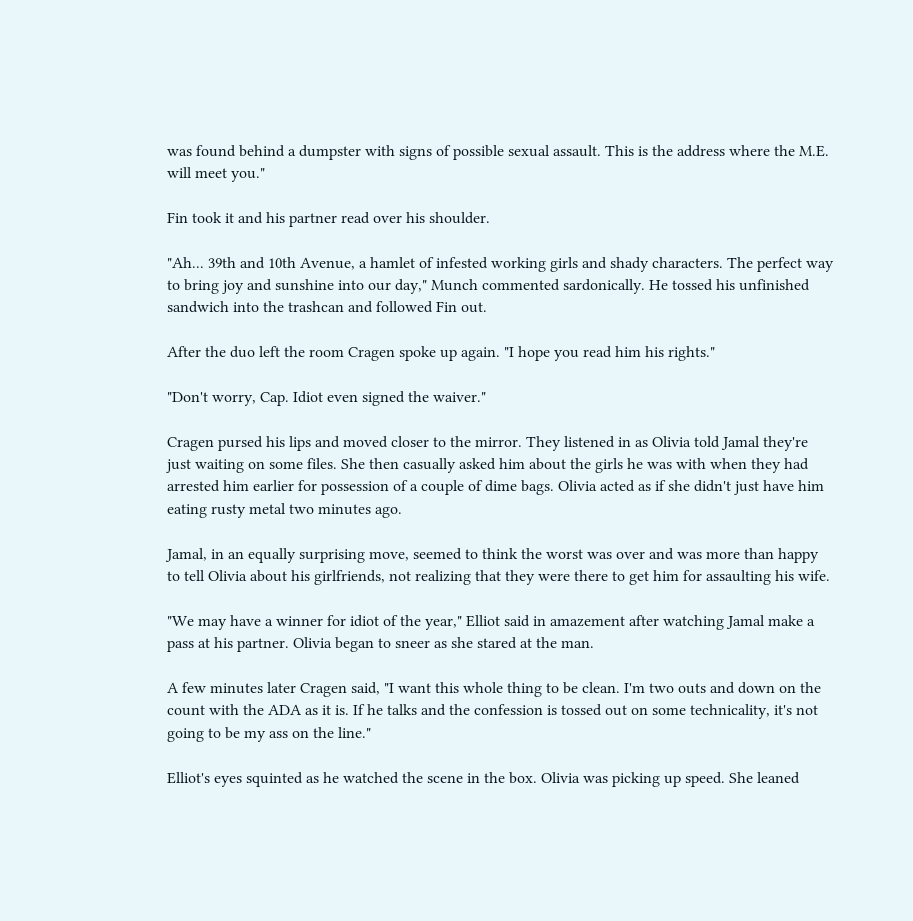was found behind a dumpster with signs of possible sexual assault. This is the address where the M.E. will meet you."

Fin took it and his partner read over his shoulder.

"Ah... 39th and 10th Avenue, a hamlet of infested working girls and shady characters. The perfect way to bring joy and sunshine into our day," Munch commented sardonically. He tossed his unfinished sandwich into the trashcan and followed Fin out.

After the duo left the room Cragen spoke up again. "I hope you read him his rights."

"Don't worry, Cap. Idiot even signed the waiver."

Cragen pursed his lips and moved closer to the mirror. They listened in as Olivia told Jamal they're just waiting on some files. She then casually asked him about the girls he was with when they had arrested him earlier for possession of a couple of dime bags. Olivia acted as if she didn't just have him eating rusty metal two minutes ago.

Jamal, in an equally surprising move, seemed to think the worst was over and was more than happy to tell Olivia about his girlfriends, not realizing that they were there to get him for assaulting his wife.

"We may have a winner for idiot of the year," Elliot said in amazement after watching Jamal make a pass at his partner. Olivia began to sneer as she stared at the man.

A few minutes later Cragen said, "I want this whole thing to be clean. I'm two outs and down on the count with the ADA as it is. If he talks and the confession is tossed out on some technicality, it's not going to be my ass on the line."

Elliot's eyes squinted as he watched the scene in the box. Olivia was picking up speed. She leaned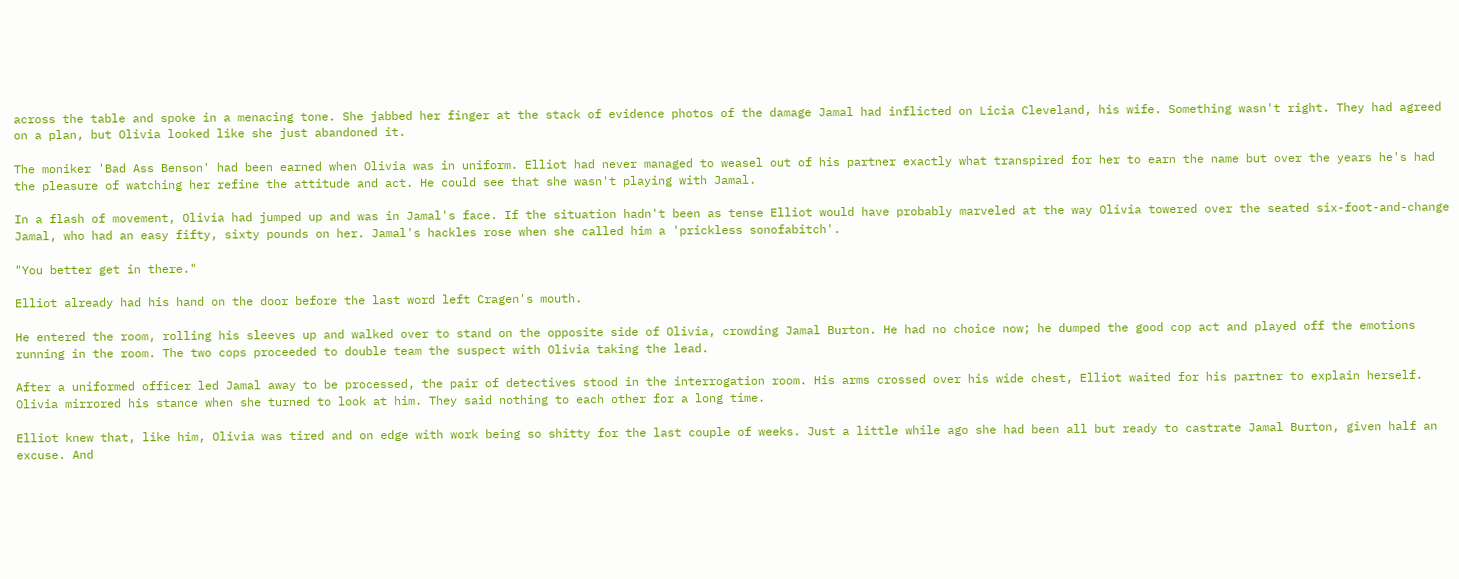across the table and spoke in a menacing tone. She jabbed her finger at the stack of evidence photos of the damage Jamal had inflicted on Licia Cleveland, his wife. Something wasn't right. They had agreed on a plan, but Olivia looked like she just abandoned it.

The moniker 'Bad Ass Benson' had been earned when Olivia was in uniform. Elliot had never managed to weasel out of his partner exactly what transpired for her to earn the name but over the years he's had the pleasure of watching her refine the attitude and act. He could see that she wasn't playing with Jamal.

In a flash of movement, Olivia had jumped up and was in Jamal's face. If the situation hadn't been as tense Elliot would have probably marveled at the way Olivia towered over the seated six-foot-and-change Jamal, who had an easy fifty, sixty pounds on her. Jamal's hackles rose when she called him a 'prickless sonofabitch'.

"You better get in there."

Elliot already had his hand on the door before the last word left Cragen's mouth.

He entered the room, rolling his sleeves up and walked over to stand on the opposite side of Olivia, crowding Jamal Burton. He had no choice now; he dumped the good cop act and played off the emotions running in the room. The two cops proceeded to double team the suspect with Olivia taking the lead.

After a uniformed officer led Jamal away to be processed, the pair of detectives stood in the interrogation room. His arms crossed over his wide chest, Elliot waited for his partner to explain herself. Olivia mirrored his stance when she turned to look at him. They said nothing to each other for a long time.

Elliot knew that, like him, Olivia was tired and on edge with work being so shitty for the last couple of weeks. Just a little while ago she had been all but ready to castrate Jamal Burton, given half an excuse. And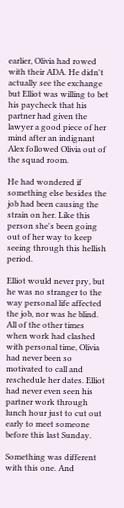earlier, Olivia had rowed with their ADA. He didn't actually see the exchange but Elliot was willing to bet his paycheck that his partner had given the lawyer a good piece of her mind after an indignant Alex followed Olivia out of the squad room.

He had wondered if something else besides the job had been causing the strain on her. Like this person she's been going out of her way to keep seeing through this hellish period.

Elliot would never pry, but he was no stranger to the way personal life affected the job, nor was he blind. All of the other times when work had clashed with personal time, Olivia had never been so motivated to call and reschedule her dates. Elliot had never even seen his partner work through lunch hour just to cut out early to meet someone before this last Sunday.

Something was different with this one. And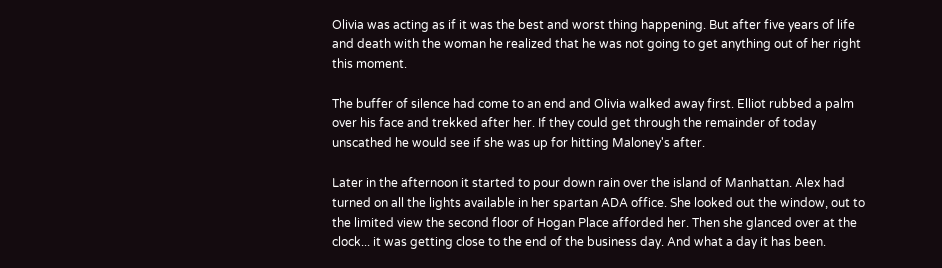Olivia was acting as if it was the best and worst thing happening. But after five years of life and death with the woman he realized that he was not going to get anything out of her right this moment.

The buffer of silence had come to an end and Olivia walked away first. Elliot rubbed a palm over his face and trekked after her. If they could get through the remainder of today unscathed he would see if she was up for hitting Maloney's after.

Later in the afternoon it started to pour down rain over the island of Manhattan. Alex had turned on all the lights available in her spartan ADA office. She looked out the window, out to the limited view the second floor of Hogan Place afforded her. Then she glanced over at the clock... it was getting close to the end of the business day. And what a day it has been.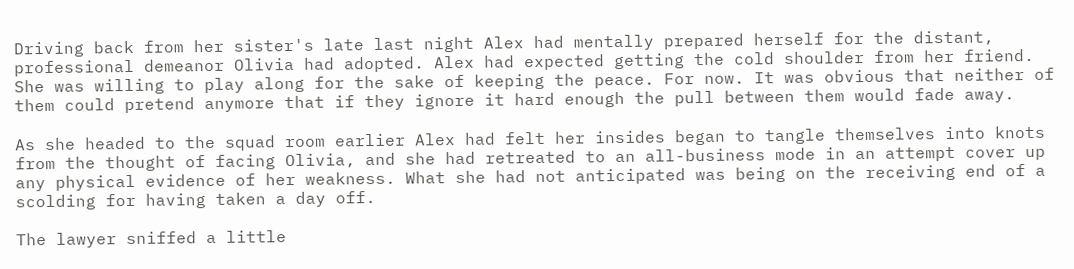Driving back from her sister's late last night Alex had mentally prepared herself for the distant, professional demeanor Olivia had adopted. Alex had expected getting the cold shoulder from her friend. She was willing to play along for the sake of keeping the peace. For now. It was obvious that neither of them could pretend anymore that if they ignore it hard enough the pull between them would fade away.

As she headed to the squad room earlier Alex had felt her insides began to tangle themselves into knots from the thought of facing Olivia, and she had retreated to an all-business mode in an attempt cover up any physical evidence of her weakness. What she had not anticipated was being on the receiving end of a scolding for having taken a day off.

The lawyer sniffed a little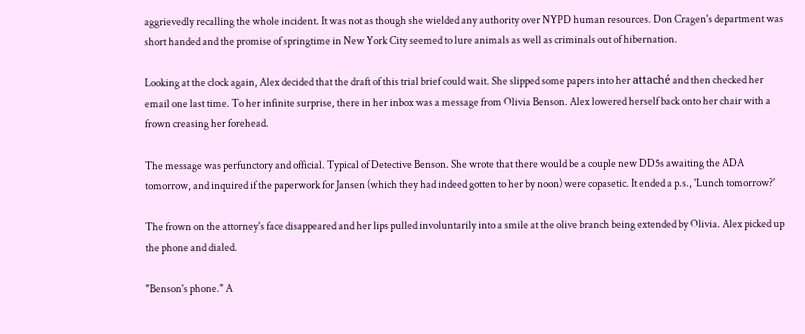aggrievedly recalling the whole incident. It was not as though she wielded any authority over NYPD human resources. Don Cragen's department was short handed and the promise of springtime in New York City seemed to lure animals as well as criminals out of hibernation.

Looking at the clock again, Alex decided that the draft of this trial brief could wait. She slipped some papers into her attaché and then checked her email one last time. To her infinite surprise, there in her inbox was a message from Olivia Benson. Alex lowered herself back onto her chair with a frown creasing her forehead.

The message was perfunctory and official. Typical of Detective Benson. She wrote that there would be a couple new DD5s awaiting the ADA tomorrow, and inquired if the paperwork for Jansen (which they had indeed gotten to her by noon) were copasetic. It ended a p.s., 'Lunch tomorrow?'

The frown on the attorney's face disappeared and her lips pulled involuntarily into a smile at the olive branch being extended by Olivia. Alex picked up the phone and dialed.

"Benson's phone." A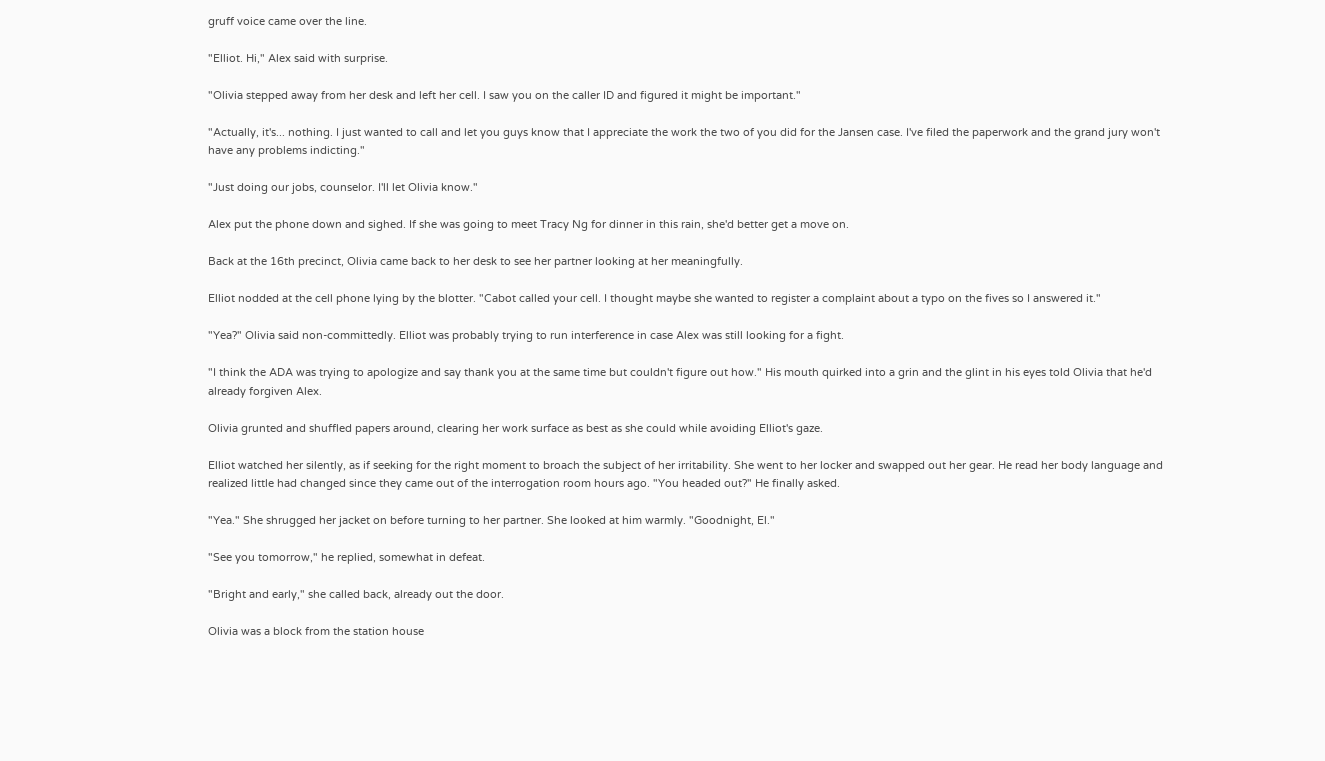gruff voice came over the line.

"Elliot. Hi," Alex said with surprise.

"Olivia stepped away from her desk and left her cell. I saw you on the caller ID and figured it might be important."

"Actually, it's... nothing. I just wanted to call and let you guys know that I appreciate the work the two of you did for the Jansen case. I've filed the paperwork and the grand jury won't have any problems indicting."

"Just doing our jobs, counselor. I'll let Olivia know."

Alex put the phone down and sighed. If she was going to meet Tracy Ng for dinner in this rain, she'd better get a move on.

Back at the 16th precinct, Olivia came back to her desk to see her partner looking at her meaningfully.

Elliot nodded at the cell phone lying by the blotter. "Cabot called your cell. I thought maybe she wanted to register a complaint about a typo on the fives so I answered it."

"Yea?" Olivia said non-committedly. Elliot was probably trying to run interference in case Alex was still looking for a fight.

"I think the ADA was trying to apologize and say thank you at the same time but couldn't figure out how." His mouth quirked into a grin and the glint in his eyes told Olivia that he'd already forgiven Alex.

Olivia grunted and shuffled papers around, clearing her work surface as best as she could while avoiding Elliot's gaze.

Elliot watched her silently, as if seeking for the right moment to broach the subject of her irritability. She went to her locker and swapped out her gear. He read her body language and realized little had changed since they came out of the interrogation room hours ago. "You headed out?" He finally asked.

"Yea." She shrugged her jacket on before turning to her partner. She looked at him warmly. "Goodnight, El."

"See you tomorrow," he replied, somewhat in defeat.

"Bright and early," she called back, already out the door.

Olivia was a block from the station house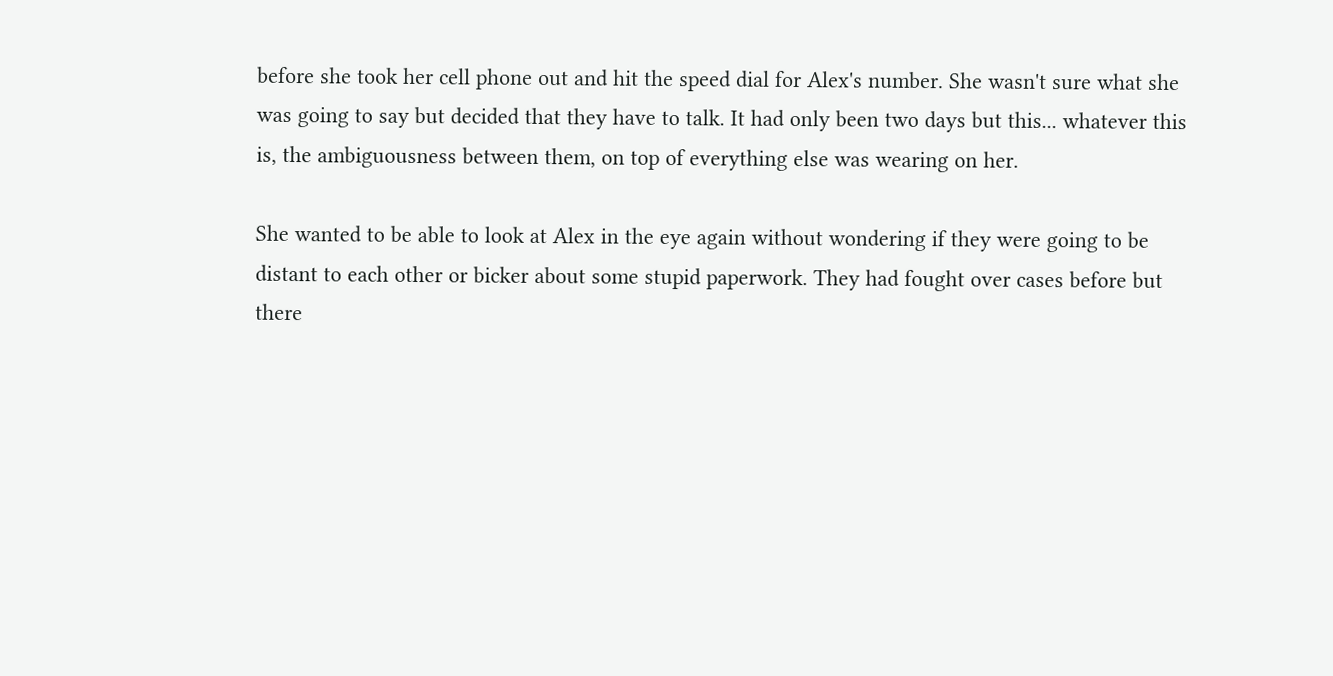before she took her cell phone out and hit the speed dial for Alex's number. She wasn't sure what she was going to say but decided that they have to talk. It had only been two days but this... whatever this is, the ambiguousness between them, on top of everything else was wearing on her.

She wanted to be able to look at Alex in the eye again without wondering if they were going to be distant to each other or bicker about some stupid paperwork. They had fought over cases before but there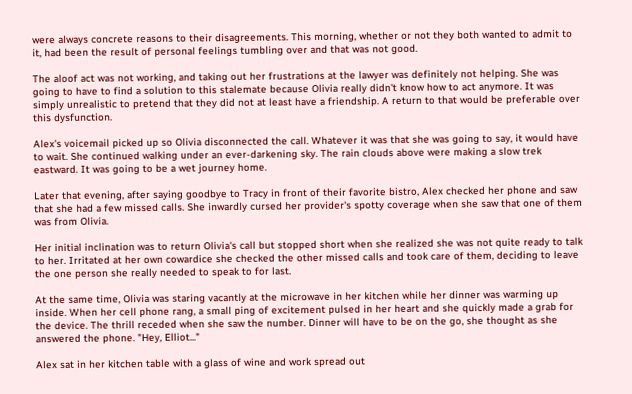were always concrete reasons to their disagreements. This morning, whether or not they both wanted to admit to it, had been the result of personal feelings tumbling over and that was not good.

The aloof act was not working, and taking out her frustrations at the lawyer was definitely not helping. She was going to have to find a solution to this stalemate because Olivia really didn't know how to act anymore. It was simply unrealistic to pretend that they did not at least have a friendship. A return to that would be preferable over this dysfunction.

Alex's voicemail picked up so Olivia disconnected the call. Whatever it was that she was going to say, it would have to wait. She continued walking under an ever-darkening sky. The rain clouds above were making a slow trek eastward. It was going to be a wet journey home.

Later that evening, after saying goodbye to Tracy in front of their favorite bistro, Alex checked her phone and saw that she had a few missed calls. She inwardly cursed her provider's spotty coverage when she saw that one of them was from Olivia.

Her initial inclination was to return Olivia's call but stopped short when she realized she was not quite ready to talk to her. Irritated at her own cowardice she checked the other missed calls and took care of them, deciding to leave the one person she really needed to speak to for last.

At the same time, Olivia was staring vacantly at the microwave in her kitchen while her dinner was warming up inside. When her cell phone rang, a small ping of excitement pulsed in her heart and she quickly made a grab for the device. The thrill receded when she saw the number. Dinner will have to be on the go, she thought as she answered the phone. "Hey, Elliot..."

Alex sat in her kitchen table with a glass of wine and work spread out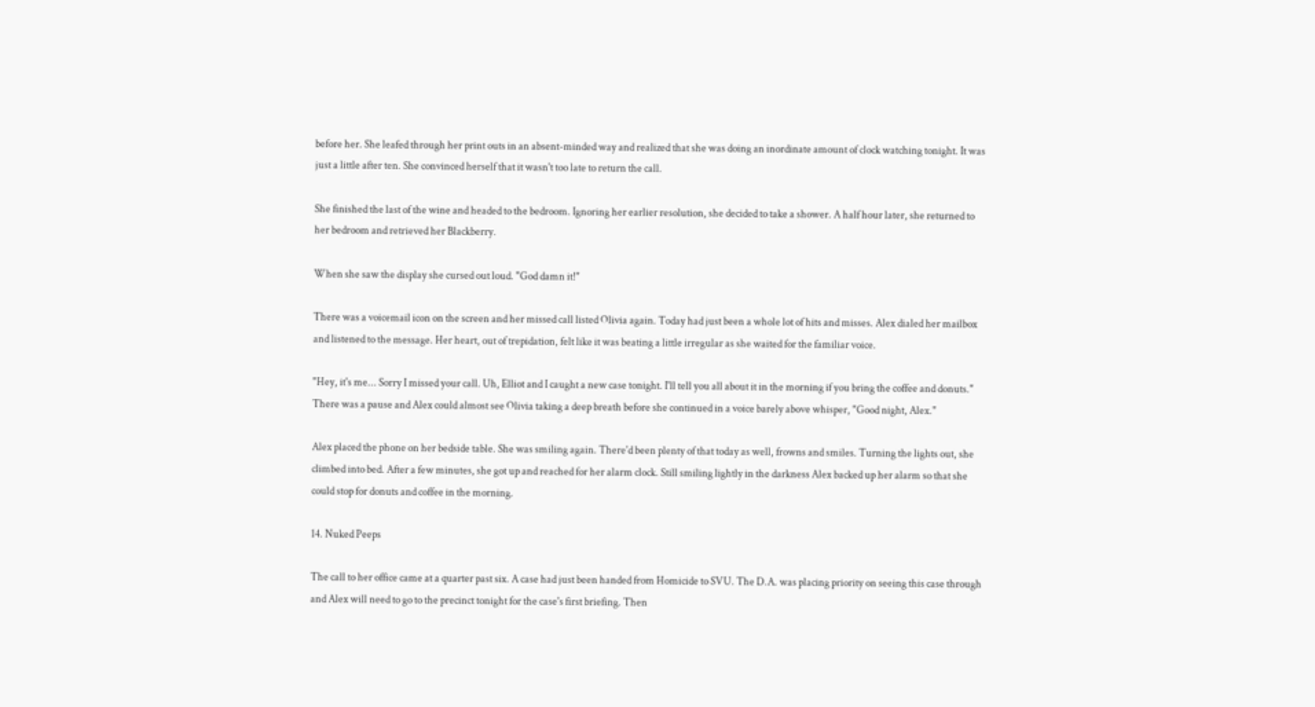before her. She leafed through her print outs in an absent-minded way and realized that she was doing an inordinate amount of clock watching tonight. It was just a little after ten. She convinced herself that it wasn't too late to return the call.

She finished the last of the wine and headed to the bedroom. Ignoring her earlier resolution, she decided to take a shower. A half hour later, she returned to her bedroom and retrieved her Blackberry.

When she saw the display she cursed out loud. "God damn it!"

There was a voicemail icon on the screen and her missed call listed Olivia again. Today had just been a whole lot of hits and misses. Alex dialed her mailbox and listened to the message. Her heart, out of trepidation, felt like it was beating a little irregular as she waited for the familiar voice.

"Hey, it's me... Sorry I missed your call. Uh, Elliot and I caught a new case tonight. I'll tell you all about it in the morning if you bring the coffee and donuts." There was a pause and Alex could almost see Olivia taking a deep breath before she continued in a voice barely above whisper, "Good night, Alex."

Alex placed the phone on her bedside table. She was smiling again. There'd been plenty of that today as well, frowns and smiles. Turning the lights out, she climbed into bed. After a few minutes, she got up and reached for her alarm clock. Still smiling lightly in the darkness Alex backed up her alarm so that she could stop for donuts and coffee in the morning.

14. Nuked Peeps

The call to her office came at a quarter past six. A case had just been handed from Homicide to SVU. The D.A. was placing priority on seeing this case through and Alex will need to go to the precinct tonight for the case's first briefing. Then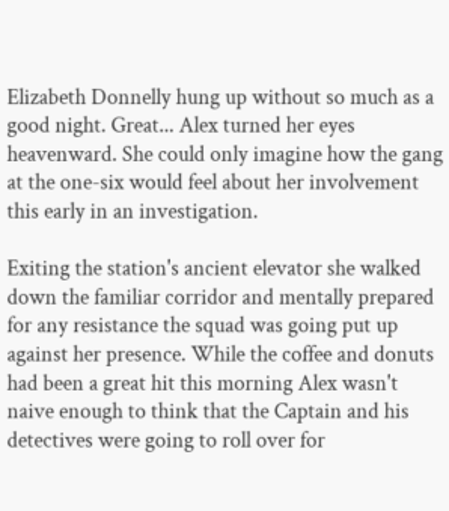Elizabeth Donnelly hung up without so much as a good night. Great... Alex turned her eyes heavenward. She could only imagine how the gang at the one-six would feel about her involvement this early in an investigation.

Exiting the station's ancient elevator she walked down the familiar corridor and mentally prepared for any resistance the squad was going put up against her presence. While the coffee and donuts had been a great hit this morning Alex wasn't naive enough to think that the Captain and his detectives were going to roll over for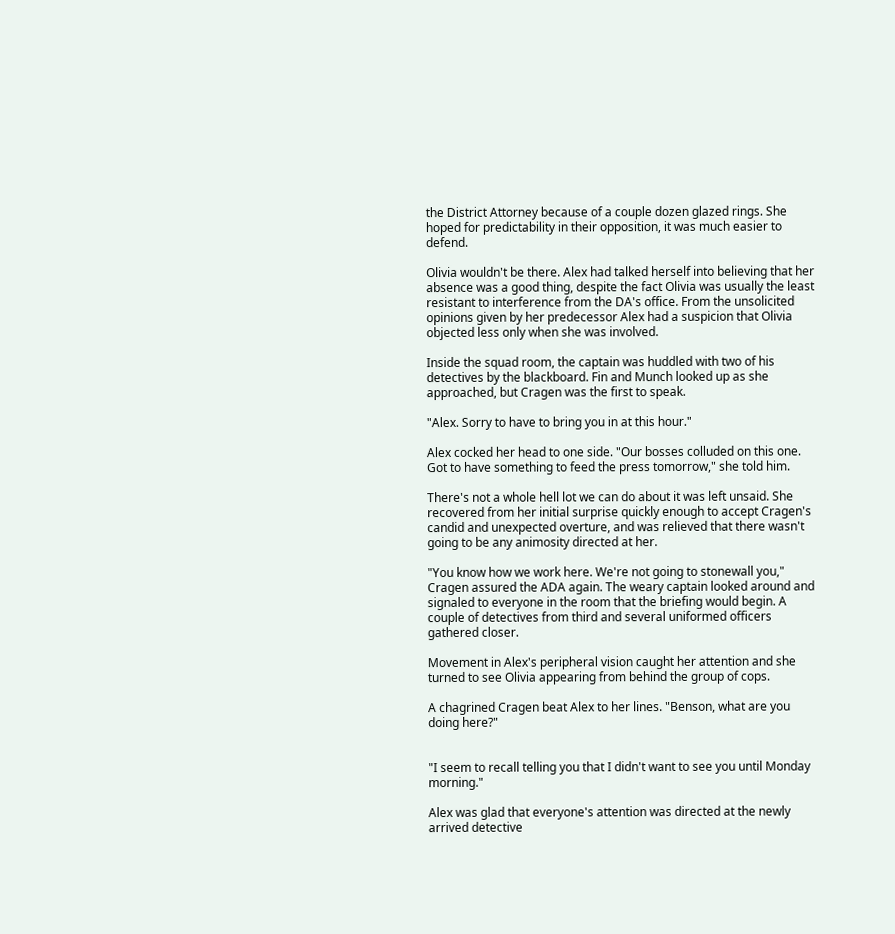the District Attorney because of a couple dozen glazed rings. She hoped for predictability in their opposition, it was much easier to defend.

Olivia wouldn't be there. Alex had talked herself into believing that her absence was a good thing, despite the fact Olivia was usually the least resistant to interference from the DA's office. From the unsolicited opinions given by her predecessor Alex had a suspicion that Olivia objected less only when she was involved.

Inside the squad room, the captain was huddled with two of his detectives by the blackboard. Fin and Munch looked up as she approached, but Cragen was the first to speak.

"Alex. Sorry to have to bring you in at this hour."

Alex cocked her head to one side. "Our bosses colluded on this one. Got to have something to feed the press tomorrow," she told him.

There's not a whole hell lot we can do about it was left unsaid. She recovered from her initial surprise quickly enough to accept Cragen's candid and unexpected overture, and was relieved that there wasn't going to be any animosity directed at her.

"You know how we work here. We're not going to stonewall you," Cragen assured the ADA again. The weary captain looked around and signaled to everyone in the room that the briefing would begin. A couple of detectives from third and several uniformed officers gathered closer.

Movement in Alex's peripheral vision caught her attention and she turned to see Olivia appearing from behind the group of cops.

A chagrined Cragen beat Alex to her lines. "Benson, what are you doing here?"


"I seem to recall telling you that I didn't want to see you until Monday morning."

Alex was glad that everyone's attention was directed at the newly arrived detective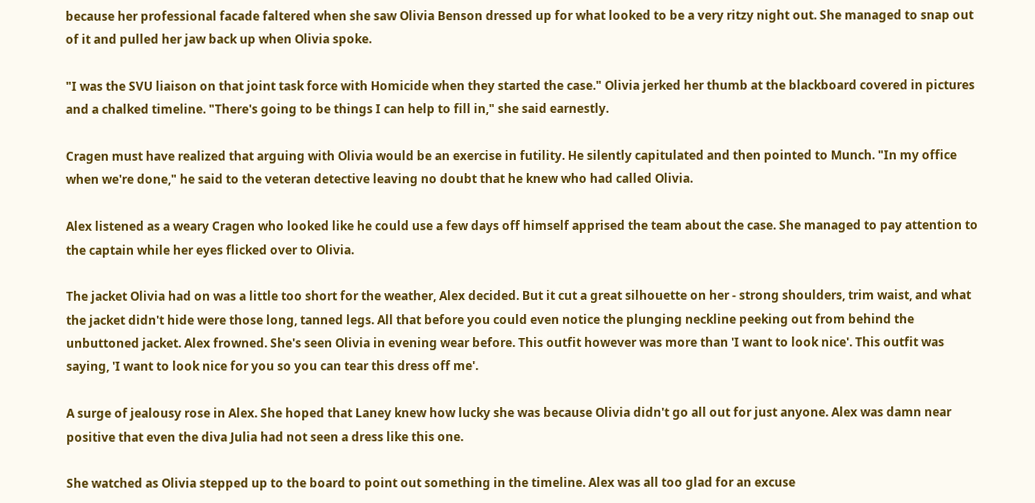because her professional facade faltered when she saw Olivia Benson dressed up for what looked to be a very ritzy night out. She managed to snap out of it and pulled her jaw back up when Olivia spoke.

"I was the SVU liaison on that joint task force with Homicide when they started the case." Olivia jerked her thumb at the blackboard covered in pictures and a chalked timeline. "There's going to be things I can help to fill in," she said earnestly.

Cragen must have realized that arguing with Olivia would be an exercise in futility. He silently capitulated and then pointed to Munch. "In my office when we're done," he said to the veteran detective leaving no doubt that he knew who had called Olivia.

Alex listened as a weary Cragen who looked like he could use a few days off himself apprised the team about the case. She managed to pay attention to the captain while her eyes flicked over to Olivia.

The jacket Olivia had on was a little too short for the weather, Alex decided. But it cut a great silhouette on her - strong shoulders, trim waist, and what the jacket didn't hide were those long, tanned legs. All that before you could even notice the plunging neckline peeking out from behind the unbuttoned jacket. Alex frowned. She's seen Olivia in evening wear before. This outfit however was more than 'I want to look nice'. This outfit was saying, 'I want to look nice for you so you can tear this dress off me'.

A surge of jealousy rose in Alex. She hoped that Laney knew how lucky she was because Olivia didn't go all out for just anyone. Alex was damn near positive that even the diva Julia had not seen a dress like this one.

She watched as Olivia stepped up to the board to point out something in the timeline. Alex was all too glad for an excuse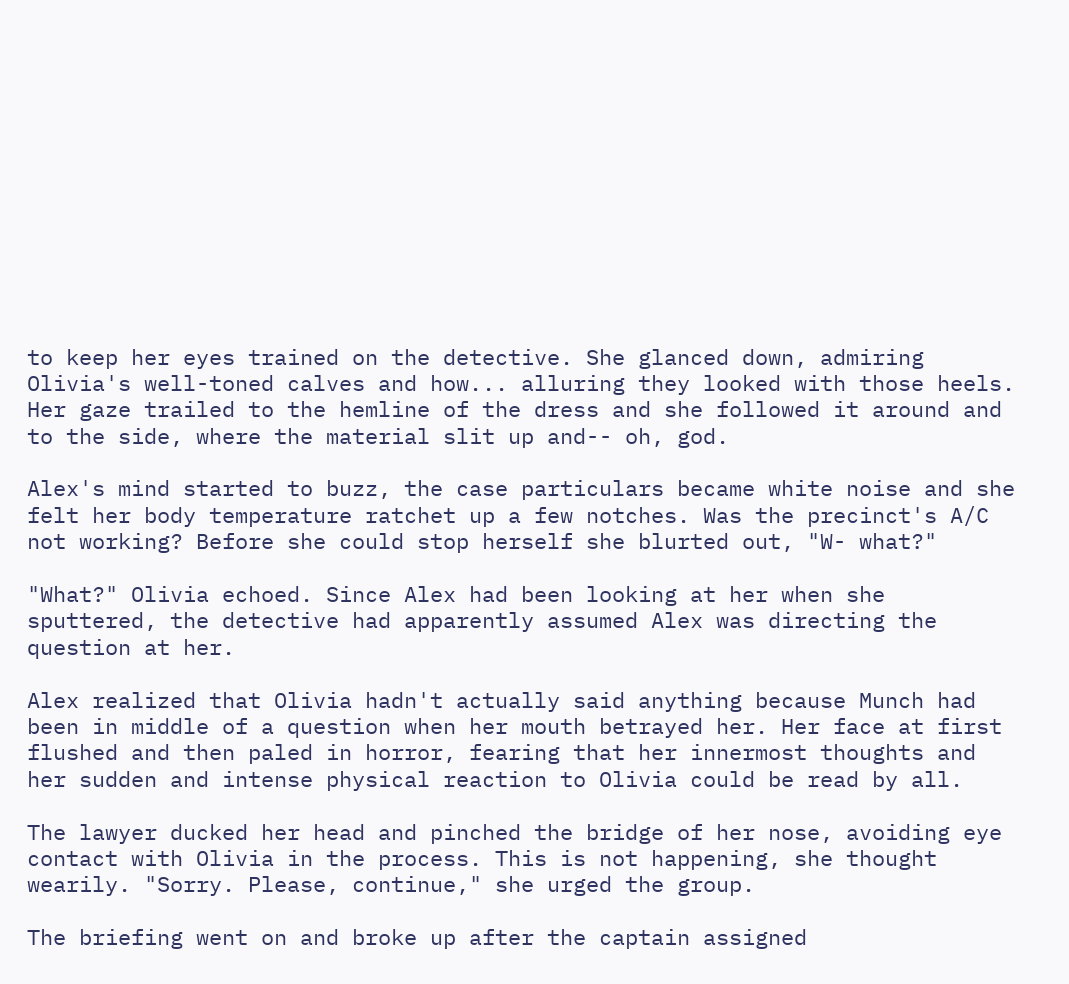to keep her eyes trained on the detective. She glanced down, admiring Olivia's well-toned calves and how... alluring they looked with those heels. Her gaze trailed to the hemline of the dress and she followed it around and to the side, where the material slit up and-- oh, god.

Alex's mind started to buzz, the case particulars became white noise and she felt her body temperature ratchet up a few notches. Was the precinct's A/C not working? Before she could stop herself she blurted out, "W- what?"

"What?" Olivia echoed. Since Alex had been looking at her when she sputtered, the detective had apparently assumed Alex was directing the question at her.

Alex realized that Olivia hadn't actually said anything because Munch had been in middle of a question when her mouth betrayed her. Her face at first flushed and then paled in horror, fearing that her innermost thoughts and her sudden and intense physical reaction to Olivia could be read by all.

The lawyer ducked her head and pinched the bridge of her nose, avoiding eye contact with Olivia in the process. This is not happening, she thought wearily. "Sorry. Please, continue," she urged the group.

The briefing went on and broke up after the captain assigned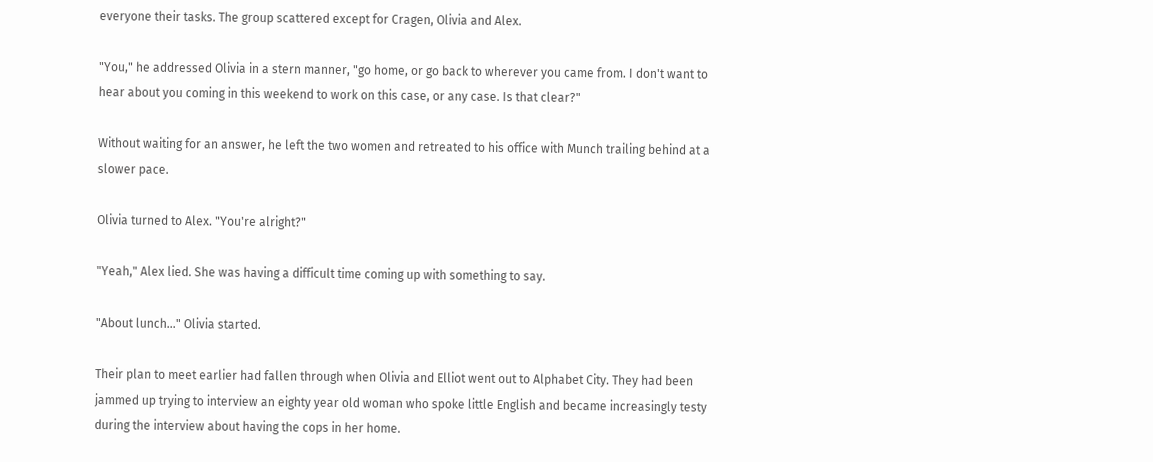everyone their tasks. The group scattered except for Cragen, Olivia and Alex.

"You," he addressed Olivia in a stern manner, "go home, or go back to wherever you came from. I don't want to hear about you coming in this weekend to work on this case, or any case. Is that clear?"

Without waiting for an answer, he left the two women and retreated to his office with Munch trailing behind at a slower pace.

Olivia turned to Alex. "You're alright?"

"Yeah," Alex lied. She was having a difficult time coming up with something to say.

"About lunch..." Olivia started.

Their plan to meet earlier had fallen through when Olivia and Elliot went out to Alphabet City. They had been jammed up trying to interview an eighty year old woman who spoke little English and became increasingly testy during the interview about having the cops in her home.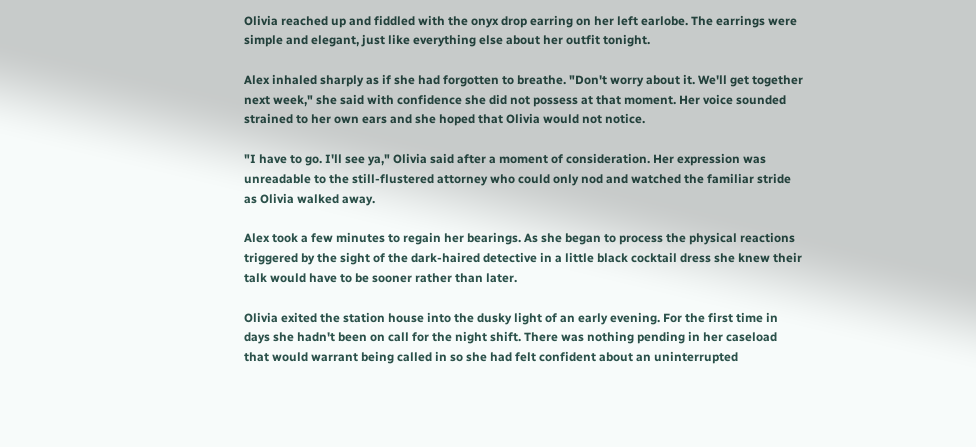Olivia reached up and fiddled with the onyx drop earring on her left earlobe. The earrings were simple and elegant, just like everything else about her outfit tonight.

Alex inhaled sharply as if she had forgotten to breathe. "Don't worry about it. We'll get together next week," she said with confidence she did not possess at that moment. Her voice sounded strained to her own ears and she hoped that Olivia would not notice.

"I have to go. I'll see ya," Olivia said after a moment of consideration. Her expression was unreadable to the still-flustered attorney who could only nod and watched the familiar stride as Olivia walked away.

Alex took a few minutes to regain her bearings. As she began to process the physical reactions triggered by the sight of the dark-haired detective in a little black cocktail dress she knew their talk would have to be sooner rather than later.

Olivia exited the station house into the dusky light of an early evening. For the first time in days she hadn't been on call for the night shift. There was nothing pending in her caseload that would warrant being called in so she had felt confident about an uninterrupted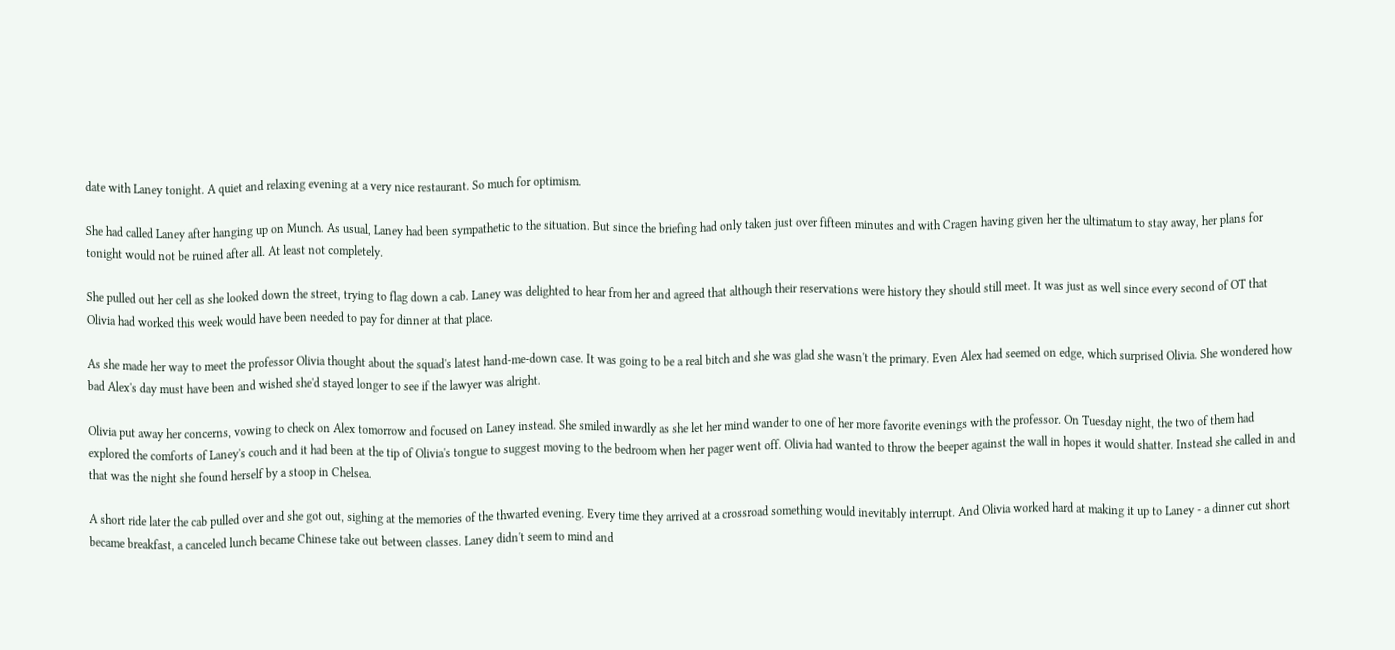date with Laney tonight. A quiet and relaxing evening at a very nice restaurant. So much for optimism.

She had called Laney after hanging up on Munch. As usual, Laney had been sympathetic to the situation. But since the briefing had only taken just over fifteen minutes and with Cragen having given her the ultimatum to stay away, her plans for tonight would not be ruined after all. At least not completely.

She pulled out her cell as she looked down the street, trying to flag down a cab. Laney was delighted to hear from her and agreed that although their reservations were history they should still meet. It was just as well since every second of OT that Olivia had worked this week would have been needed to pay for dinner at that place.

As she made her way to meet the professor Olivia thought about the squad's latest hand-me-down case. It was going to be a real bitch and she was glad she wasn't the primary. Even Alex had seemed on edge, which surprised Olivia. She wondered how bad Alex's day must have been and wished she'd stayed longer to see if the lawyer was alright.

Olivia put away her concerns, vowing to check on Alex tomorrow and focused on Laney instead. She smiled inwardly as she let her mind wander to one of her more favorite evenings with the professor. On Tuesday night, the two of them had explored the comforts of Laney's couch and it had been at the tip of Olivia's tongue to suggest moving to the bedroom when her pager went off. Olivia had wanted to throw the beeper against the wall in hopes it would shatter. Instead she called in and that was the night she found herself by a stoop in Chelsea.

A short ride later the cab pulled over and she got out, sighing at the memories of the thwarted evening. Every time they arrived at a crossroad something would inevitably interrupt. And Olivia worked hard at making it up to Laney - a dinner cut short became breakfast, a canceled lunch became Chinese take out between classes. Laney didn't seem to mind and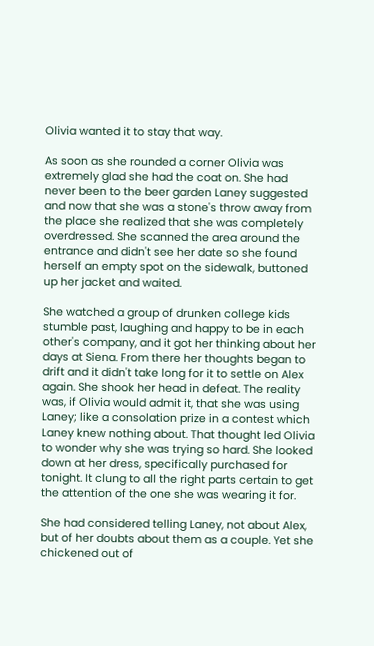Olivia wanted it to stay that way.

As soon as she rounded a corner Olivia was extremely glad she had the coat on. She had never been to the beer garden Laney suggested and now that she was a stone's throw away from the place she realized that she was completely overdressed. She scanned the area around the entrance and didn't see her date so she found herself an empty spot on the sidewalk, buttoned up her jacket and waited.

She watched a group of drunken college kids stumble past, laughing and happy to be in each other's company, and it got her thinking about her days at Siena. From there her thoughts began to drift and it didn't take long for it to settle on Alex again. She shook her head in defeat. The reality was, if Olivia would admit it, that she was using Laney; like a consolation prize in a contest which Laney knew nothing about. That thought led Olivia to wonder why she was trying so hard. She looked down at her dress, specifically purchased for tonight. It clung to all the right parts certain to get the attention of the one she was wearing it for.

She had considered telling Laney, not about Alex, but of her doubts about them as a couple. Yet she chickened out of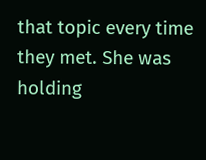that topic every time they met. She was holding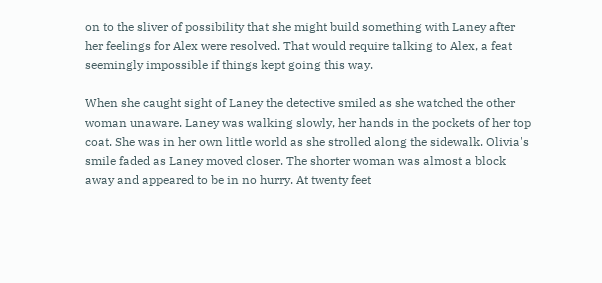on to the sliver of possibility that she might build something with Laney after her feelings for Alex were resolved. That would require talking to Alex, a feat seemingly impossible if things kept going this way.

When she caught sight of Laney the detective smiled as she watched the other woman unaware. Laney was walking slowly, her hands in the pockets of her top coat. She was in her own little world as she strolled along the sidewalk. Olivia's smile faded as Laney moved closer. The shorter woman was almost a block away and appeared to be in no hurry. At twenty feet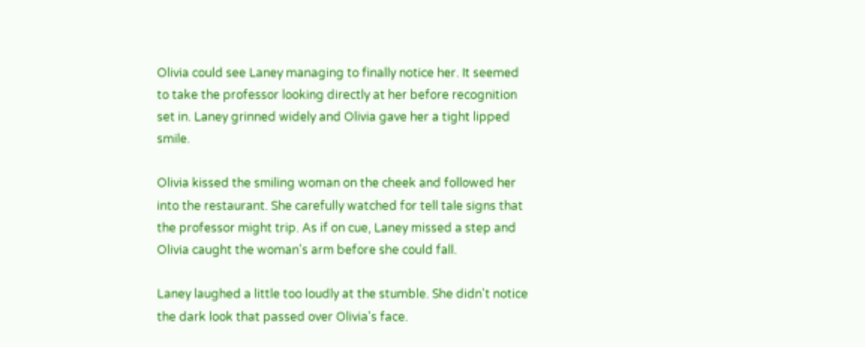Olivia could see Laney managing to finally notice her. It seemed to take the professor looking directly at her before recognition set in. Laney grinned widely and Olivia gave her a tight lipped smile.

Olivia kissed the smiling woman on the cheek and followed her into the restaurant. She carefully watched for tell tale signs that the professor might trip. As if on cue, Laney missed a step and Olivia caught the woman's arm before she could fall.

Laney laughed a little too loudly at the stumble. She didn't notice the dark look that passed over Olivia's face.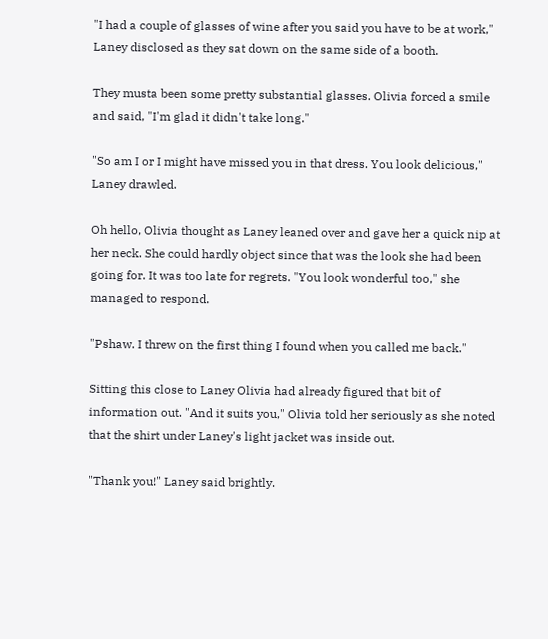"I had a couple of glasses of wine after you said you have to be at work," Laney disclosed as they sat down on the same side of a booth.

They musta been some pretty substantial glasses. Olivia forced a smile and said, "I'm glad it didn't take long."

"So am I or I might have missed you in that dress. You look delicious," Laney drawled.

Oh hello, Olivia thought as Laney leaned over and gave her a quick nip at her neck. She could hardly object since that was the look she had been going for. It was too late for regrets. "You look wonderful too," she managed to respond.

"Pshaw. I threw on the first thing I found when you called me back."

Sitting this close to Laney Olivia had already figured that bit of information out. "And it suits you," Olivia told her seriously as she noted that the shirt under Laney's light jacket was inside out.

"Thank you!" Laney said brightly.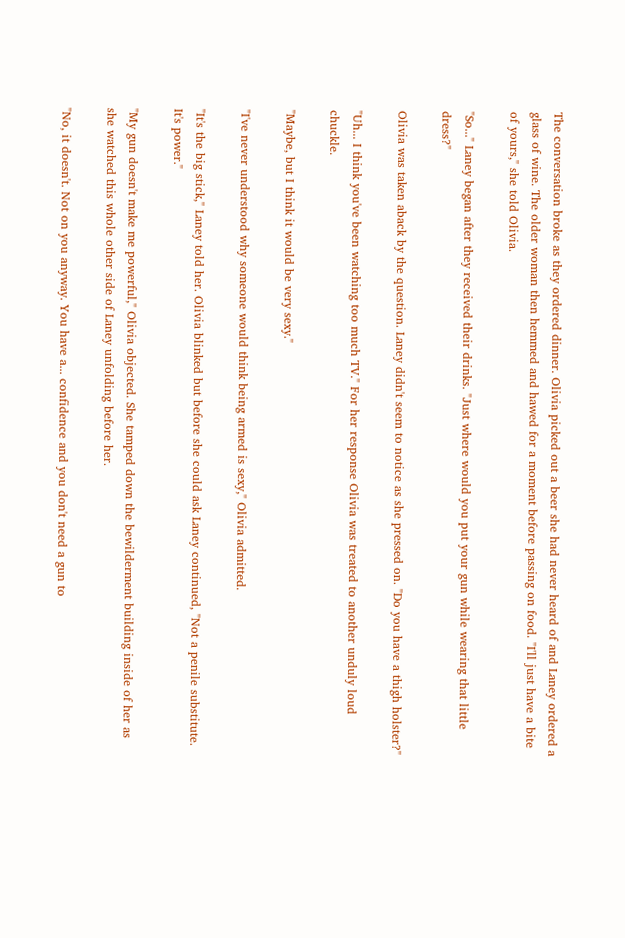The conversation broke as they ordered dinner. Olivia picked out a beer she had never heard of and Laney ordered a glass of wine. The older woman then hemmed and hawed for a moment before passing on food. "I'll just have a bite of yours," she told Olivia.

"So..." Laney began after they received their drinks. "Just where would you put your gun while wearing that little dress?"

Olivia was taken aback by the question. Laney didn't seem to notice as she pressed on. "Do you have a thigh holster?"

"Uh... I think you've been watching too much TV." For her response Olivia was treated to another unduly loud chuckle.

"Maybe, but I think it would be very sexy."

"I've never understood why someone would think being armed is sexy," Olivia admitted.

"It's the big stick," Laney told her. Olivia blinked but before she could ask Laney continued, "Not a penile substitute. It's power."

"My gun doesn't make me powerful," Olivia objected. She tamped down the bewilderment building inside of her as she watched this whole other side of Laney unfolding before her.

"No, it doesn't. Not on you anyway. You have a... confidence and you don't need a gun to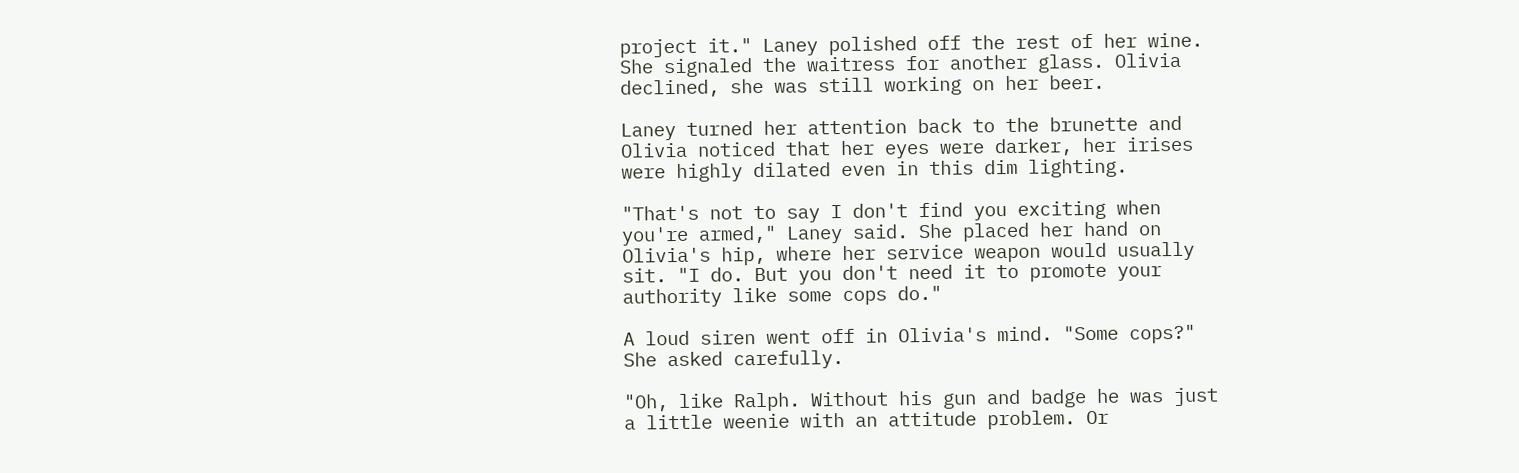project it." Laney polished off the rest of her wine. She signaled the waitress for another glass. Olivia declined, she was still working on her beer.

Laney turned her attention back to the brunette and Olivia noticed that her eyes were darker, her irises were highly dilated even in this dim lighting.

"That's not to say I don't find you exciting when you're armed," Laney said. She placed her hand on Olivia's hip, where her service weapon would usually sit. "I do. But you don't need it to promote your authority like some cops do."

A loud siren went off in Olivia's mind. "Some cops?" She asked carefully.

"Oh, like Ralph. Without his gun and badge he was just a little weenie with an attitude problem. Or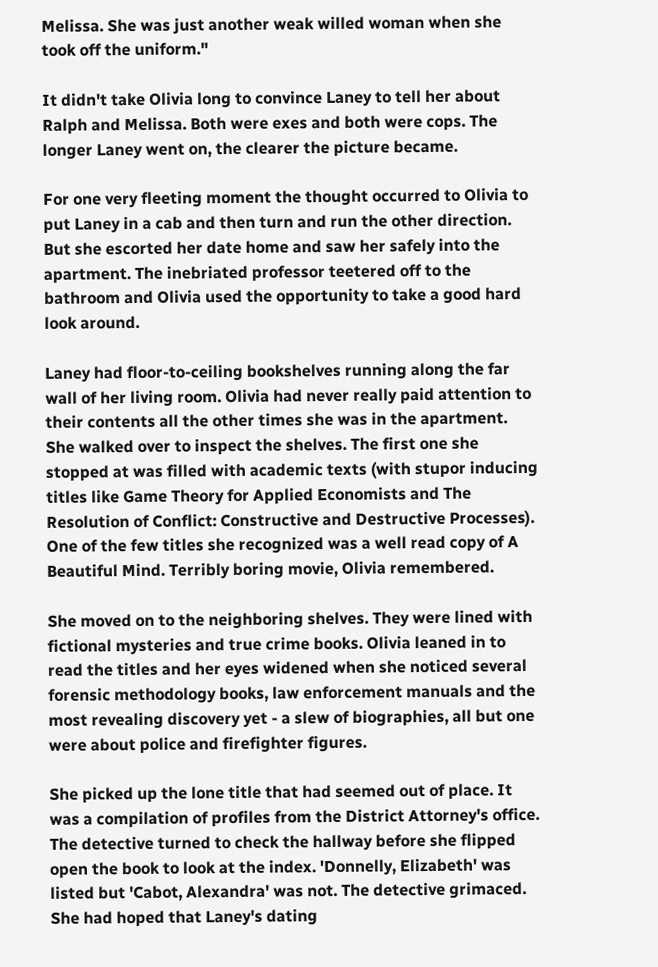Melissa. She was just another weak willed woman when she took off the uniform."

It didn't take Olivia long to convince Laney to tell her about Ralph and Melissa. Both were exes and both were cops. The longer Laney went on, the clearer the picture became.

For one very fleeting moment the thought occurred to Olivia to put Laney in a cab and then turn and run the other direction. But she escorted her date home and saw her safely into the apartment. The inebriated professor teetered off to the bathroom and Olivia used the opportunity to take a good hard look around.

Laney had floor-to-ceiling bookshelves running along the far wall of her living room. Olivia had never really paid attention to their contents all the other times she was in the apartment. She walked over to inspect the shelves. The first one she stopped at was filled with academic texts (with stupor inducing titles like Game Theory for Applied Economists and The Resolution of Conflict: Constructive and Destructive Processes). One of the few titles she recognized was a well read copy of A Beautiful Mind. Terribly boring movie, Olivia remembered.

She moved on to the neighboring shelves. They were lined with fictional mysteries and true crime books. Olivia leaned in to read the titles and her eyes widened when she noticed several forensic methodology books, law enforcement manuals and the most revealing discovery yet - a slew of biographies, all but one were about police and firefighter figures.

She picked up the lone title that had seemed out of place. It was a compilation of profiles from the District Attorney's office. The detective turned to check the hallway before she flipped open the book to look at the index. 'Donnelly, Elizabeth' was listed but 'Cabot, Alexandra' was not. The detective grimaced. She had hoped that Laney's dating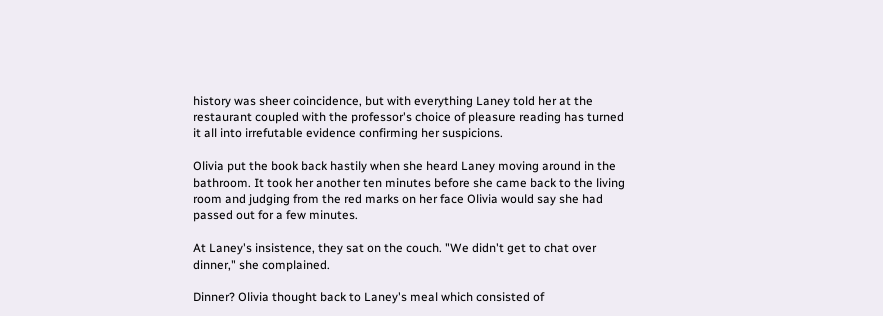history was sheer coincidence, but with everything Laney told her at the restaurant coupled with the professor's choice of pleasure reading has turned it all into irrefutable evidence confirming her suspicions.

Olivia put the book back hastily when she heard Laney moving around in the bathroom. It took her another ten minutes before she came back to the living room and judging from the red marks on her face Olivia would say she had passed out for a few minutes.

At Laney's insistence, they sat on the couch. "We didn't get to chat over dinner," she complained.

Dinner? Olivia thought back to Laney's meal which consisted of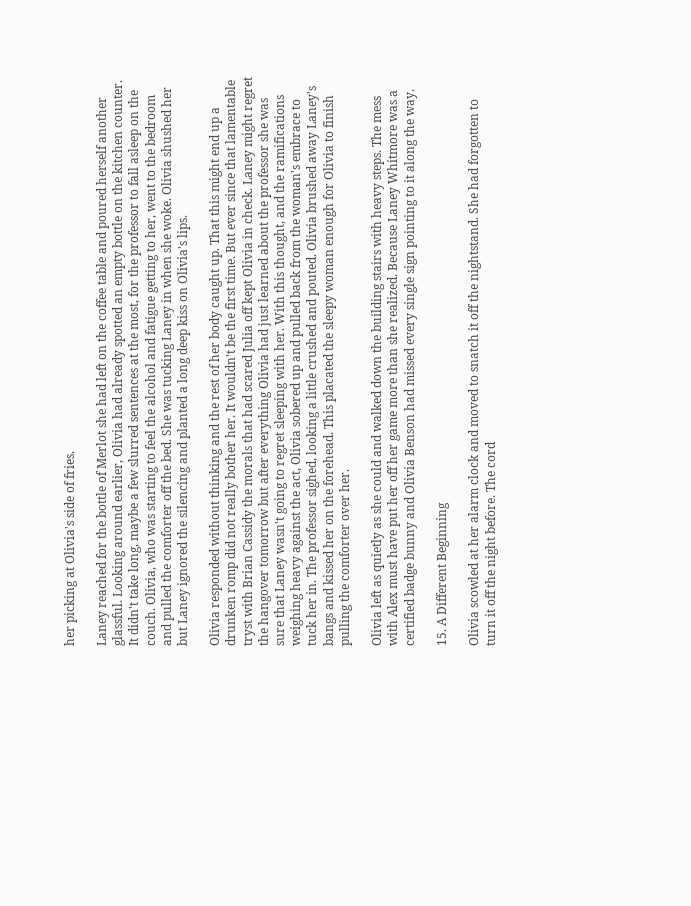her picking at Olivia's side of fries.

Laney reached for the bottle of Merlot she had left on the coffee table and poured herself another glassful. Looking around earlier, Olivia had already spotted an empty bottle on the kitchen counter. It didn't take long, maybe a few slurred sentences at the most, for the professor to fall asleep on the couch. Olivia, who was starting to feel the alcohol and fatigue getting to her, went to the bedroom and pulled the comforter off the bed. She was tucking Laney in when she woke. Olivia shushed her but Laney ignored the silencing and planted a long deep kiss on Olivia's lips.

Olivia responded without thinking and the rest of her body caught up. That this might end up a drunken romp did not really bother her. It wouldn't be the first time. But ever since that lamentable tryst with Brian Cassidy the morals that had scared Julia off kept Olivia in check. Laney might regret the hangover tomorrow but after everything Olivia had just learned about the professor she was sure that Laney wasn't going to regret sleeping with her. With this thought, and the ramifications weighing heavy against the act, Olivia sobered up and pulled back from the woman's embrace to tuck her in. The professor sighed, looking a little crushed and pouted. Olivia brushed away Laney's bangs and kissed her on the forehead. This placated the sleepy woman enough for Olivia to finish pulling the comforter over her.

Olivia left as quietly as she could and walked down the building stairs with heavy steps. The mess with Alex must have put her off her game more than she realized. Because Laney Whitmore was a certified badge bunny and Olivia Benson had missed every single sign pointing to it along the way.

15. A Different Beginning

Olivia scowled at her alarm clock and moved to snatch it off the nightstand. She had forgotten to turn it off the night before. The cord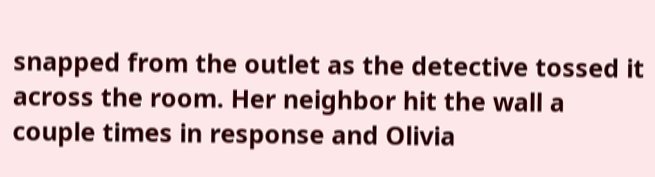snapped from the outlet as the detective tossed it across the room. Her neighbor hit the wall a couple times in response and Olivia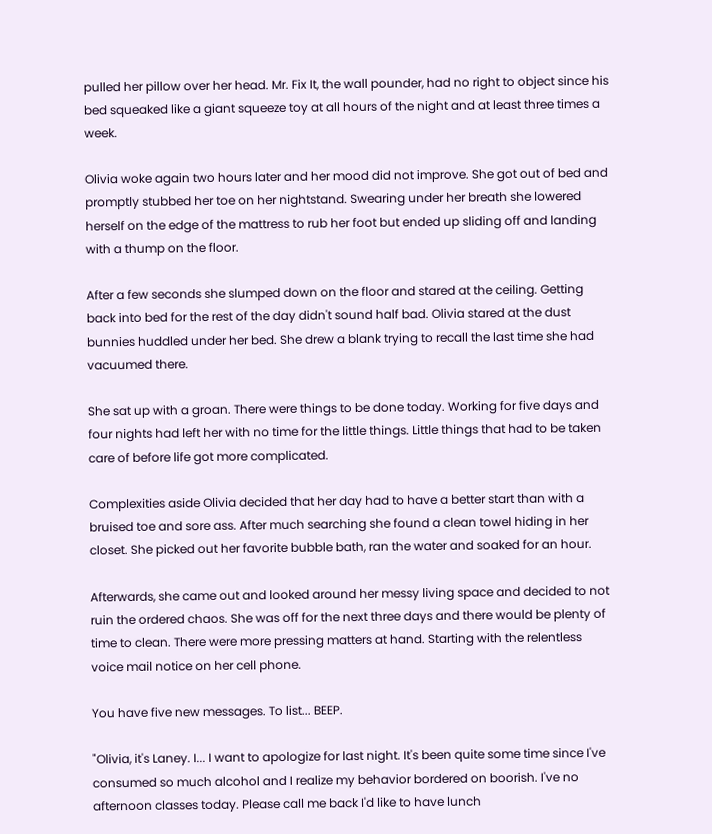pulled her pillow over her head. Mr. Fix It, the wall pounder, had no right to object since his bed squeaked like a giant squeeze toy at all hours of the night and at least three times a week.

Olivia woke again two hours later and her mood did not improve. She got out of bed and promptly stubbed her toe on her nightstand. Swearing under her breath she lowered herself on the edge of the mattress to rub her foot but ended up sliding off and landing with a thump on the floor.

After a few seconds she slumped down on the floor and stared at the ceiling. Getting back into bed for the rest of the day didn't sound half bad. Olivia stared at the dust bunnies huddled under her bed. She drew a blank trying to recall the last time she had vacuumed there.

She sat up with a groan. There were things to be done today. Working for five days and four nights had left her with no time for the little things. Little things that had to be taken care of before life got more complicated.

Complexities aside Olivia decided that her day had to have a better start than with a bruised toe and sore ass. After much searching she found a clean towel hiding in her closet. She picked out her favorite bubble bath, ran the water and soaked for an hour.

Afterwards, she came out and looked around her messy living space and decided to not ruin the ordered chaos. She was off for the next three days and there would be plenty of time to clean. There were more pressing matters at hand. Starting with the relentless voice mail notice on her cell phone.

You have five new messages. To list... BEEP.

"Olivia, it's Laney. I... I want to apologize for last night. It's been quite some time since I've consumed so much alcohol and I realize my behavior bordered on boorish. I've no afternoon classes today. Please call me back I'd like to have lunch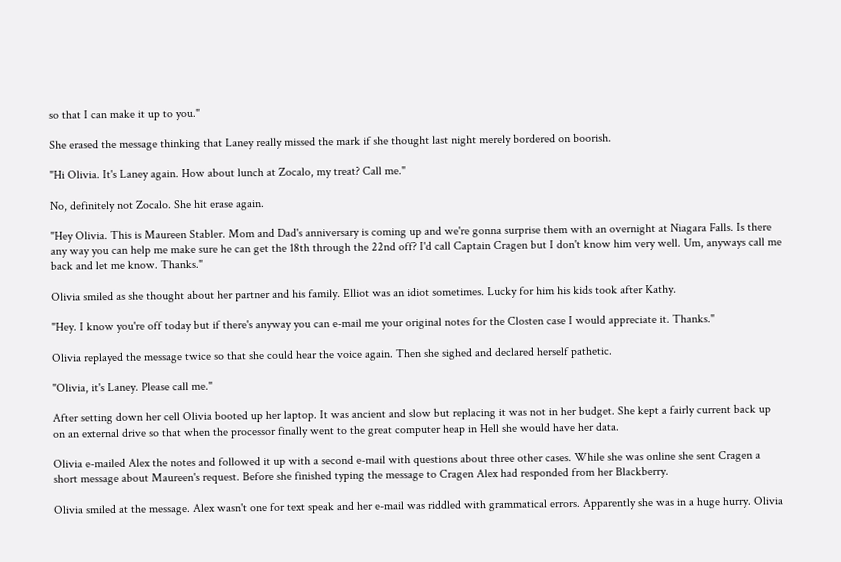so that I can make it up to you."

She erased the message thinking that Laney really missed the mark if she thought last night merely bordered on boorish.

"Hi Olivia. It's Laney again. How about lunch at Zocalo, my treat? Call me."

No, definitely not Zocalo. She hit erase again.

"Hey Olivia. This is Maureen Stabler. Mom and Dad's anniversary is coming up and we're gonna surprise them with an overnight at Niagara Falls. Is there any way you can help me make sure he can get the 18th through the 22nd off? I'd call Captain Cragen but I don't know him very well. Um, anyways call me back and let me know. Thanks."

Olivia smiled as she thought about her partner and his family. Elliot was an idiot sometimes. Lucky for him his kids took after Kathy.

"Hey. I know you're off today but if there's anyway you can e-mail me your original notes for the Closten case I would appreciate it. Thanks."

Olivia replayed the message twice so that she could hear the voice again. Then she sighed and declared herself pathetic.

"Olivia, it's Laney. Please call me."

After setting down her cell Olivia booted up her laptop. It was ancient and slow but replacing it was not in her budget. She kept a fairly current back up on an external drive so that when the processor finally went to the great computer heap in Hell she would have her data.

Olivia e-mailed Alex the notes and followed it up with a second e-mail with questions about three other cases. While she was online she sent Cragen a short message about Maureen's request. Before she finished typing the message to Cragen Alex had responded from her Blackberry.

Olivia smiled at the message. Alex wasn't one for text speak and her e-mail was riddled with grammatical errors. Apparently she was in a huge hurry. Olivia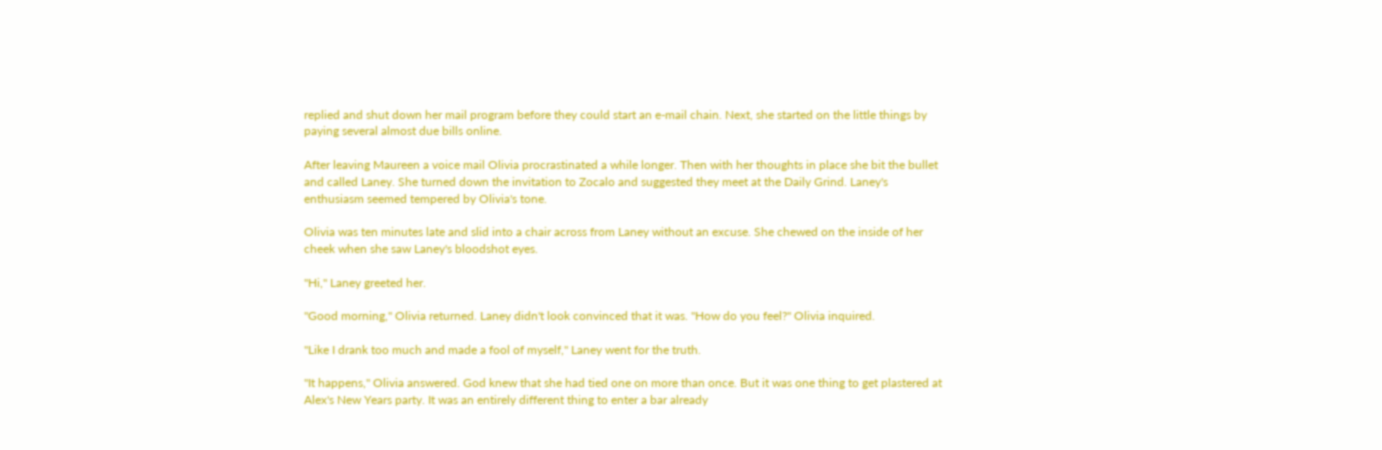replied and shut down her mail program before they could start an e-mail chain. Next, she started on the little things by paying several almost due bills online.

After leaving Maureen a voice mail Olivia procrastinated a while longer. Then with her thoughts in place she bit the bullet and called Laney. She turned down the invitation to Zocalo and suggested they meet at the Daily Grind. Laney's enthusiasm seemed tempered by Olivia's tone.

Olivia was ten minutes late and slid into a chair across from Laney without an excuse. She chewed on the inside of her cheek when she saw Laney's bloodshot eyes.

"Hi," Laney greeted her.

"Good morning," Olivia returned. Laney didn't look convinced that it was. "How do you feel?" Olivia inquired.

"Like I drank too much and made a fool of myself," Laney went for the truth.

"It happens," Olivia answered. God knew that she had tied one on more than once. But it was one thing to get plastered at Alex's New Years party. It was an entirely different thing to enter a bar already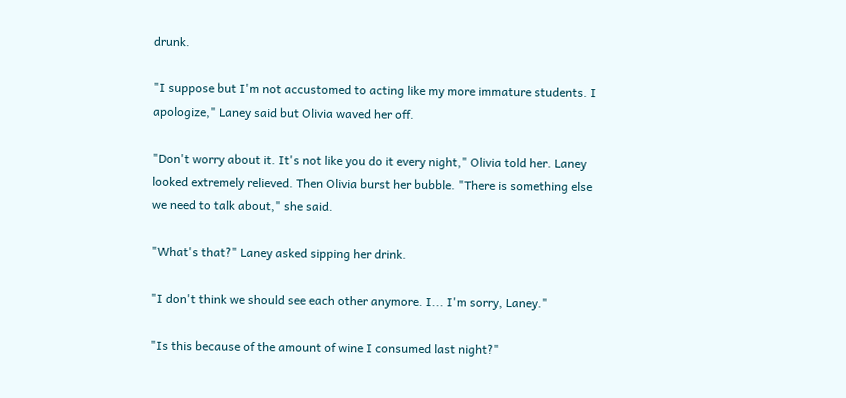drunk.

"I suppose but I'm not accustomed to acting like my more immature students. I apologize," Laney said but Olivia waved her off.

"Don't worry about it. It's not like you do it every night," Olivia told her. Laney looked extremely relieved. Then Olivia burst her bubble. "There is something else we need to talk about," she said.

"What's that?" Laney asked sipping her drink.

"I don't think we should see each other anymore. I... I'm sorry, Laney."

"Is this because of the amount of wine I consumed last night?"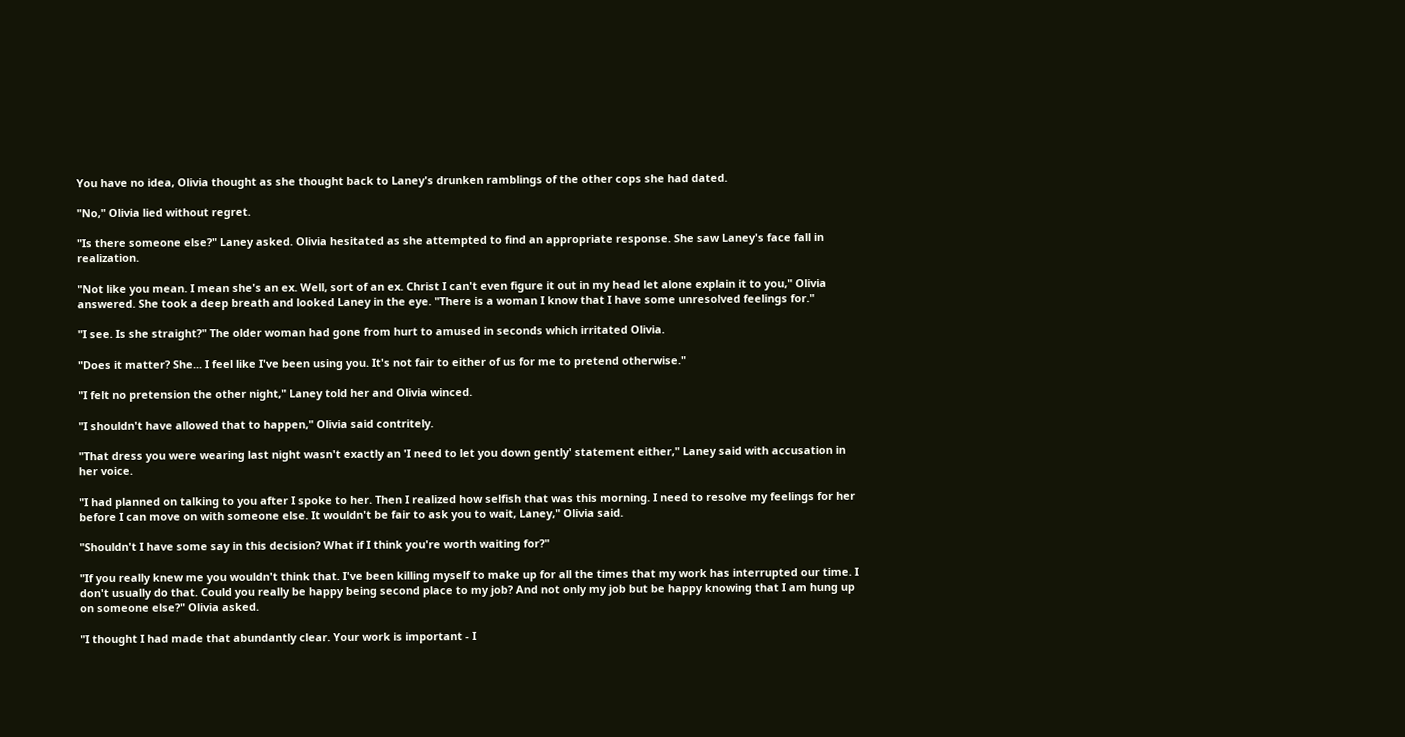You have no idea, Olivia thought as she thought back to Laney's drunken ramblings of the other cops she had dated.

"No," Olivia lied without regret.

"Is there someone else?" Laney asked. Olivia hesitated as she attempted to find an appropriate response. She saw Laney's face fall in realization.

"Not like you mean. I mean she's an ex. Well, sort of an ex. Christ I can't even figure it out in my head let alone explain it to you," Olivia answered. She took a deep breath and looked Laney in the eye. "There is a woman I know that I have some unresolved feelings for."

"I see. Is she straight?" The older woman had gone from hurt to amused in seconds which irritated Olivia.

"Does it matter? She... I feel like I've been using you. It's not fair to either of us for me to pretend otherwise."

"I felt no pretension the other night," Laney told her and Olivia winced.

"I shouldn't have allowed that to happen," Olivia said contritely.

"That dress you were wearing last night wasn't exactly an 'I need to let you down gently' statement either," Laney said with accusation in her voice.

"I had planned on talking to you after I spoke to her. Then I realized how selfish that was this morning. I need to resolve my feelings for her before I can move on with someone else. It wouldn't be fair to ask you to wait, Laney," Olivia said.

"Shouldn't I have some say in this decision? What if I think you're worth waiting for?"

"If you really knew me you wouldn't think that. I've been killing myself to make up for all the times that my work has interrupted our time. I don't usually do that. Could you really be happy being second place to my job? And not only my job but be happy knowing that I am hung up on someone else?" Olivia asked.

"I thought I had made that abundantly clear. Your work is important - I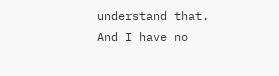understand that. And I have no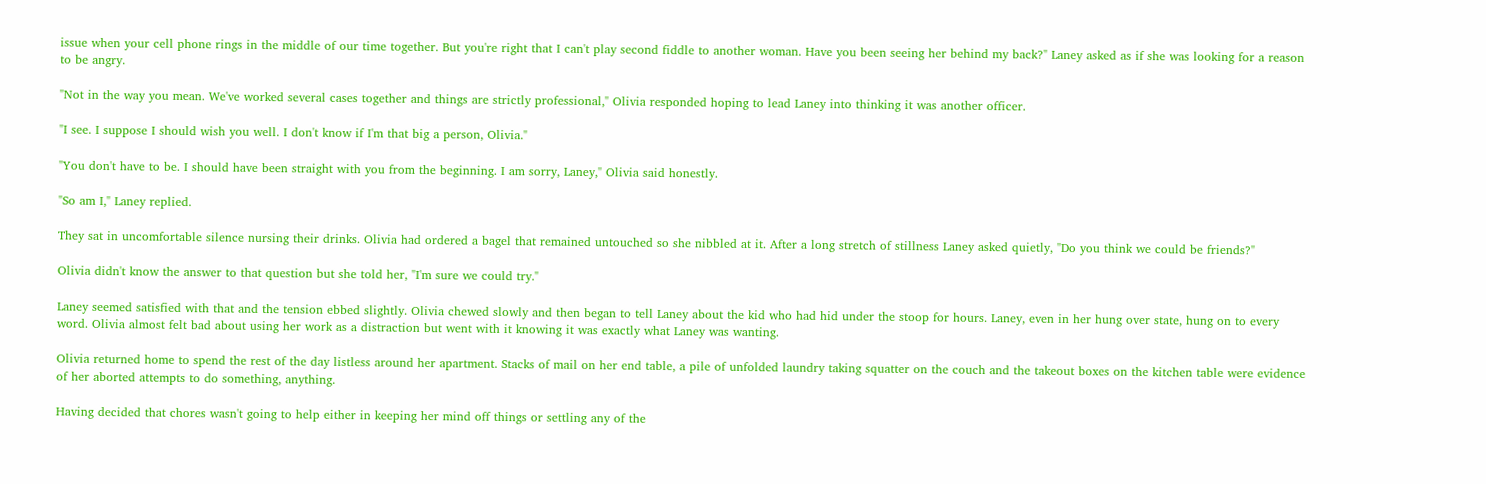issue when your cell phone rings in the middle of our time together. But you're right that I can't play second fiddle to another woman. Have you been seeing her behind my back?" Laney asked as if she was looking for a reason to be angry.

"Not in the way you mean. We've worked several cases together and things are strictly professional," Olivia responded hoping to lead Laney into thinking it was another officer.

"I see. I suppose I should wish you well. I don't know if I'm that big a person, Olivia."

"You don't have to be. I should have been straight with you from the beginning. I am sorry, Laney," Olivia said honestly.

"So am I," Laney replied.

They sat in uncomfortable silence nursing their drinks. Olivia had ordered a bagel that remained untouched so she nibbled at it. After a long stretch of stillness Laney asked quietly, "Do you think we could be friends?"

Olivia didn't know the answer to that question but she told her, "I'm sure we could try."

Laney seemed satisfied with that and the tension ebbed slightly. Olivia chewed slowly and then began to tell Laney about the kid who had hid under the stoop for hours. Laney, even in her hung over state, hung on to every word. Olivia almost felt bad about using her work as a distraction but went with it knowing it was exactly what Laney was wanting.

Olivia returned home to spend the rest of the day listless around her apartment. Stacks of mail on her end table, a pile of unfolded laundry taking squatter on the couch and the takeout boxes on the kitchen table were evidence of her aborted attempts to do something, anything.

Having decided that chores wasn't going to help either in keeping her mind off things or settling any of the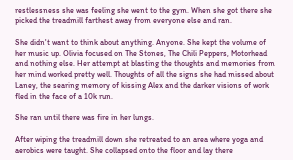restlessness she was feeling she went to the gym. When she got there she picked the treadmill farthest away from everyone else and ran.

She didn't want to think about anything. Anyone. She kept the volume of her music up. Olivia focused on The Stones, The Chili Peppers, Motorhead and nothing else. Her attempt at blasting the thoughts and memories from her mind worked pretty well. Thoughts of all the signs she had missed about Laney, the searing memory of kissing Alex and the darker visions of work fled in the face of a 10k run.

She ran until there was fire in her lungs.

After wiping the treadmill down she retreated to an area where yoga and aerobics were taught. She collapsed onto the floor and lay there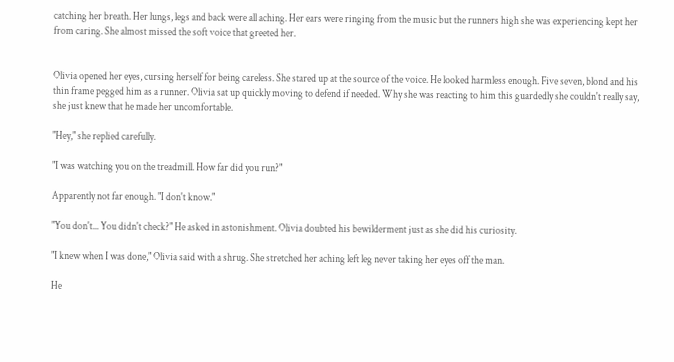catching her breath. Her lungs, legs and back were all aching. Her ears were ringing from the music but the runners high she was experiencing kept her from caring. She almost missed the soft voice that greeted her.


Olivia opened her eyes, cursing herself for being careless. She stared up at the source of the voice. He looked harmless enough. Five seven, blond and his thin frame pegged him as a runner. Olivia sat up quickly moving to defend if needed. Why she was reacting to him this guardedly she couldn't really say, she just knew that he made her uncomfortable.

"Hey," she replied carefully.

"I was watching you on the treadmill. How far did you run?"

Apparently not far enough. "I don't know."

"You don't... You didn't check?" He asked in astonishment. Olivia doubted his bewilderment just as she did his curiosity.

"I knew when I was done," Olivia said with a shrug. She stretched her aching left leg never taking her eyes off the man.

He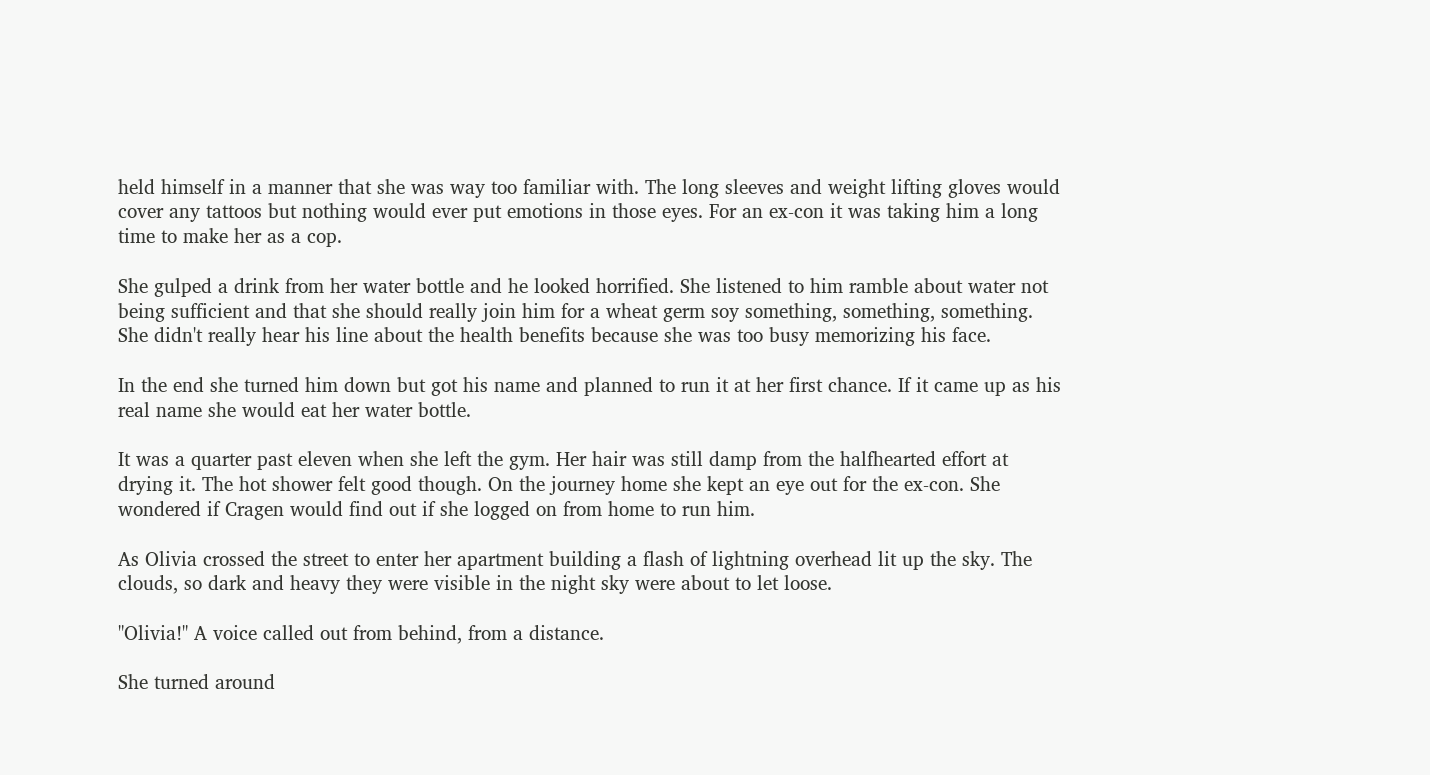held himself in a manner that she was way too familiar with. The long sleeves and weight lifting gloves would cover any tattoos but nothing would ever put emotions in those eyes. For an ex-con it was taking him a long time to make her as a cop.

She gulped a drink from her water bottle and he looked horrified. She listened to him ramble about water not being sufficient and that she should really join him for a wheat germ soy something, something, something. She didn't really hear his line about the health benefits because she was too busy memorizing his face.

In the end she turned him down but got his name and planned to run it at her first chance. If it came up as his real name she would eat her water bottle.

It was a quarter past eleven when she left the gym. Her hair was still damp from the halfhearted effort at drying it. The hot shower felt good though. On the journey home she kept an eye out for the ex-con. She wondered if Cragen would find out if she logged on from home to run him.

As Olivia crossed the street to enter her apartment building a flash of lightning overhead lit up the sky. The clouds, so dark and heavy they were visible in the night sky were about to let loose.

"Olivia!" A voice called out from behind, from a distance.

She turned around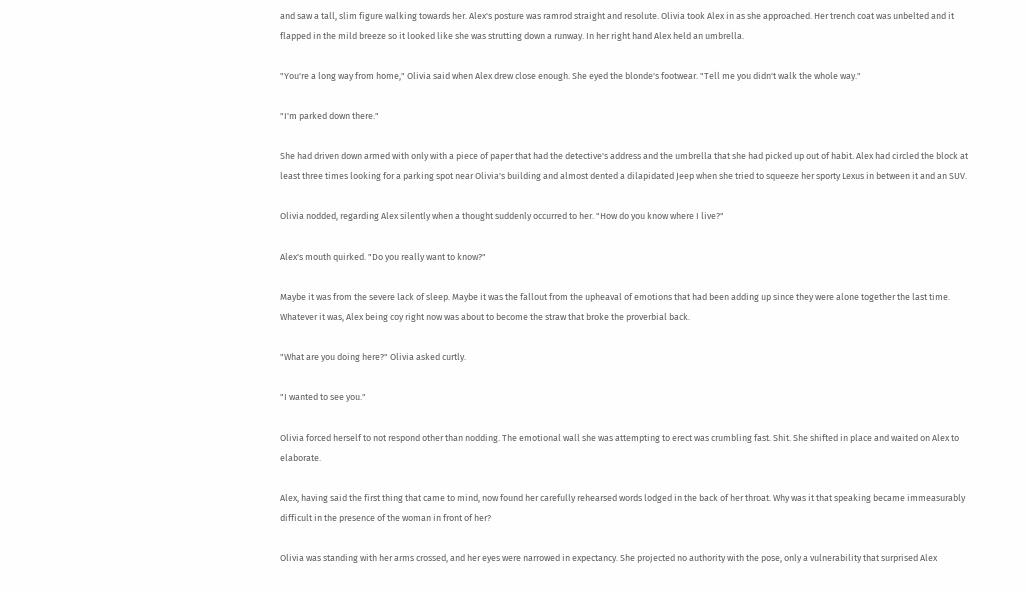and saw a tall, slim figure walking towards her. Alex's posture was ramrod straight and resolute. Olivia took Alex in as she approached. Her trench coat was unbelted and it flapped in the mild breeze so it looked like she was strutting down a runway. In her right hand Alex held an umbrella.

"You're a long way from home," Olivia said when Alex drew close enough. She eyed the blonde's footwear. "Tell me you didn't walk the whole way."

"I'm parked down there."

She had driven down armed with only with a piece of paper that had the detective's address and the umbrella that she had picked up out of habit. Alex had circled the block at least three times looking for a parking spot near Olivia's building and almost dented a dilapidated Jeep when she tried to squeeze her sporty Lexus in between it and an SUV.

Olivia nodded, regarding Alex silently when a thought suddenly occurred to her. "How do you know where I live?"

Alex's mouth quirked. "Do you really want to know?"

Maybe it was from the severe lack of sleep. Maybe it was the fallout from the upheaval of emotions that had been adding up since they were alone together the last time. Whatever it was, Alex being coy right now was about to become the straw that broke the proverbial back.

"What are you doing here?" Olivia asked curtly.

"I wanted to see you."

Olivia forced herself to not respond other than nodding. The emotional wall she was attempting to erect was crumbling fast. Shit. She shifted in place and waited on Alex to elaborate.

Alex, having said the first thing that came to mind, now found her carefully rehearsed words lodged in the back of her throat. Why was it that speaking became immeasurably difficult in the presence of the woman in front of her?

Olivia was standing with her arms crossed, and her eyes were narrowed in expectancy. She projected no authority with the pose, only a vulnerability that surprised Alex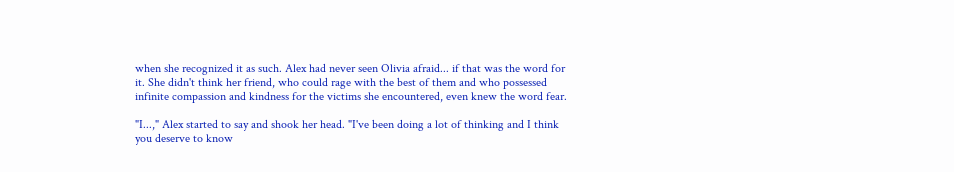when she recognized it as such. Alex had never seen Olivia afraid... if that was the word for it. She didn't think her friend, who could rage with the best of them and who possessed infinite compassion and kindness for the victims she encountered, even knew the word fear.

"I...," Alex started to say and shook her head. "I've been doing a lot of thinking and I think you deserve to know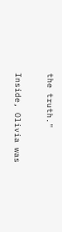the truth."

Inside, Olivia was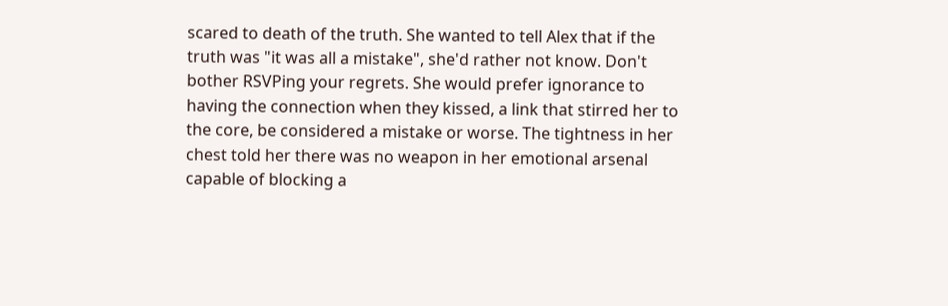scared to death of the truth. She wanted to tell Alex that if the truth was "it was all a mistake", she'd rather not know. Don't bother RSVPing your regrets. She would prefer ignorance to having the connection when they kissed, a link that stirred her to the core, be considered a mistake or worse. The tightness in her chest told her there was no weapon in her emotional arsenal capable of blocking a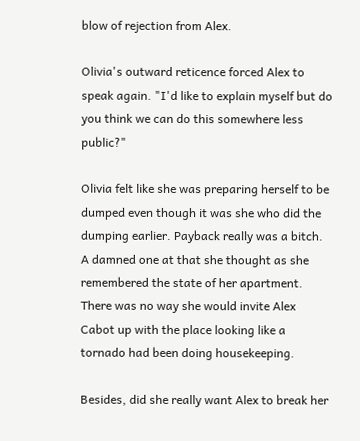blow of rejection from Alex.

Olivia's outward reticence forced Alex to speak again. "I'd like to explain myself but do you think we can do this somewhere less public?"

Olivia felt like she was preparing herself to be dumped even though it was she who did the dumping earlier. Payback really was a bitch. A damned one at that she thought as she remembered the state of her apartment. There was no way she would invite Alex Cabot up with the place looking like a tornado had been doing housekeeping.

Besides, did she really want Alex to break her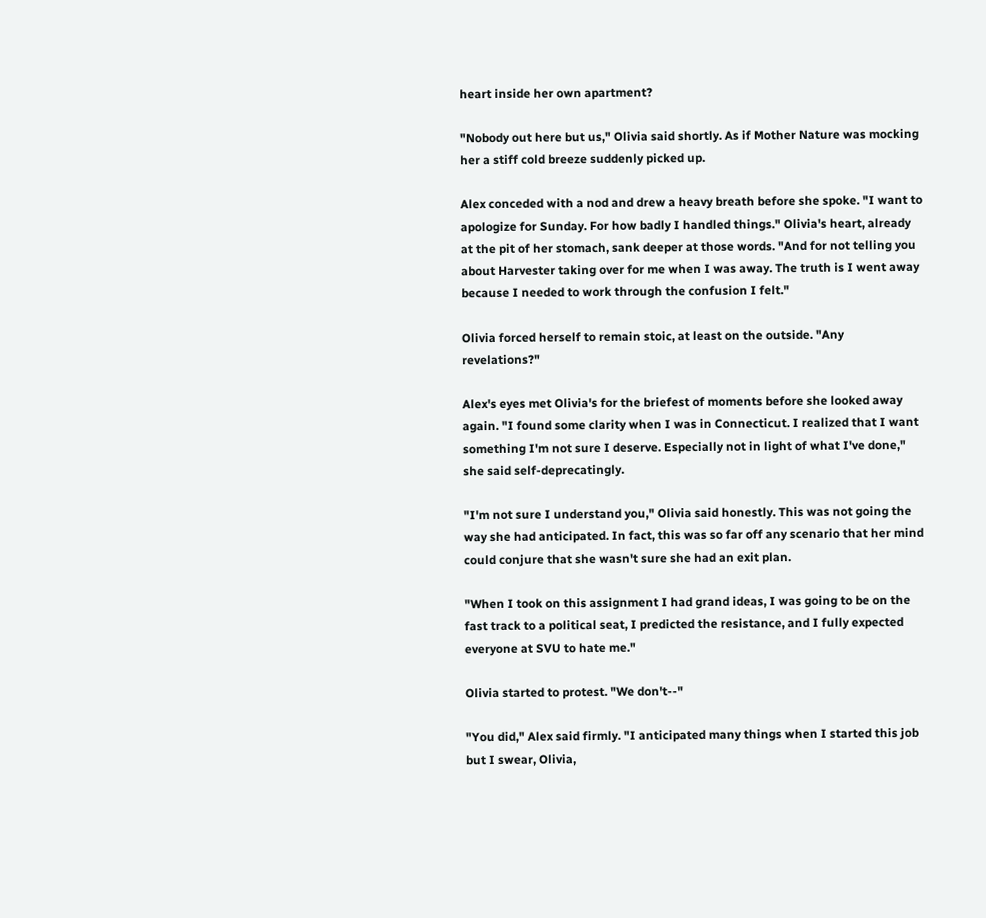heart inside her own apartment?

"Nobody out here but us," Olivia said shortly. As if Mother Nature was mocking her a stiff cold breeze suddenly picked up.

Alex conceded with a nod and drew a heavy breath before she spoke. "I want to apologize for Sunday. For how badly I handled things." Olivia's heart, already at the pit of her stomach, sank deeper at those words. "And for not telling you about Harvester taking over for me when I was away. The truth is I went away because I needed to work through the confusion I felt."

Olivia forced herself to remain stoic, at least on the outside. "Any revelations?"

Alex's eyes met Olivia's for the briefest of moments before she looked away again. "I found some clarity when I was in Connecticut. I realized that I want something I'm not sure I deserve. Especially not in light of what I've done," she said self-deprecatingly.

"I'm not sure I understand you," Olivia said honestly. This was not going the way she had anticipated. In fact, this was so far off any scenario that her mind could conjure that she wasn't sure she had an exit plan.

"When I took on this assignment I had grand ideas, I was going to be on the fast track to a political seat, I predicted the resistance, and I fully expected everyone at SVU to hate me."

Olivia started to protest. "We don't--"

"You did," Alex said firmly. "I anticipated many things when I started this job but I swear, Olivia,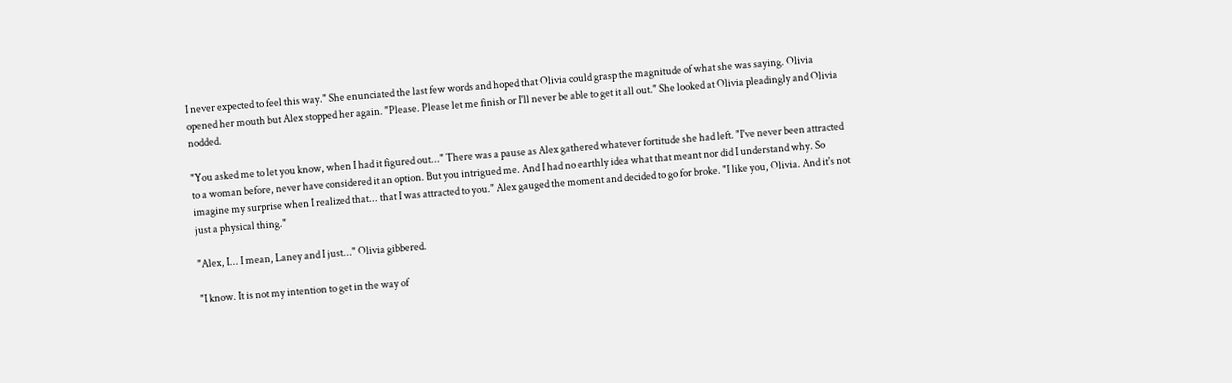I never expected to feel this way." She enunciated the last few words and hoped that Olivia could grasp the magnitude of what she was saying. Olivia opened her mouth but Alex stopped her again. "Please. Please let me finish or I'll never be able to get it all out." She looked at Olivia pleadingly and Olivia nodded.

"You asked me to let you know, when I had it figured out..." There was a pause as Alex gathered whatever fortitude she had left. "I've never been attracted to a woman before, never have considered it an option. But you intrigued me. And I had no earthly idea what that meant nor did I understand why. So imagine my surprise when I realized that... that I was attracted to you." Alex gauged the moment and decided to go for broke. "I like you, Olivia. And it's not just a physical thing."

"Alex, I... I mean, Laney and I just..." Olivia gibbered.

"I know. It is not my intention to get in the way of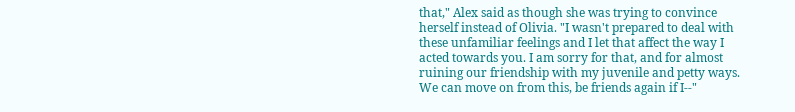that," Alex said as though she was trying to convince herself instead of Olivia. "I wasn't prepared to deal with these unfamiliar feelings and I let that affect the way I acted towards you. I am sorry for that, and for almost ruining our friendship with my juvenile and petty ways. We can move on from this, be friends again if I--"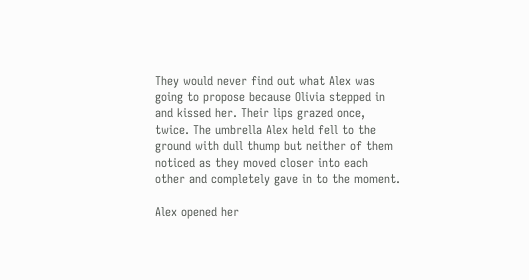They would never find out what Alex was going to propose because Olivia stepped in and kissed her. Their lips grazed once, twice. The umbrella Alex held fell to the ground with dull thump but neither of them noticed as they moved closer into each other and completely gave in to the moment.

Alex opened her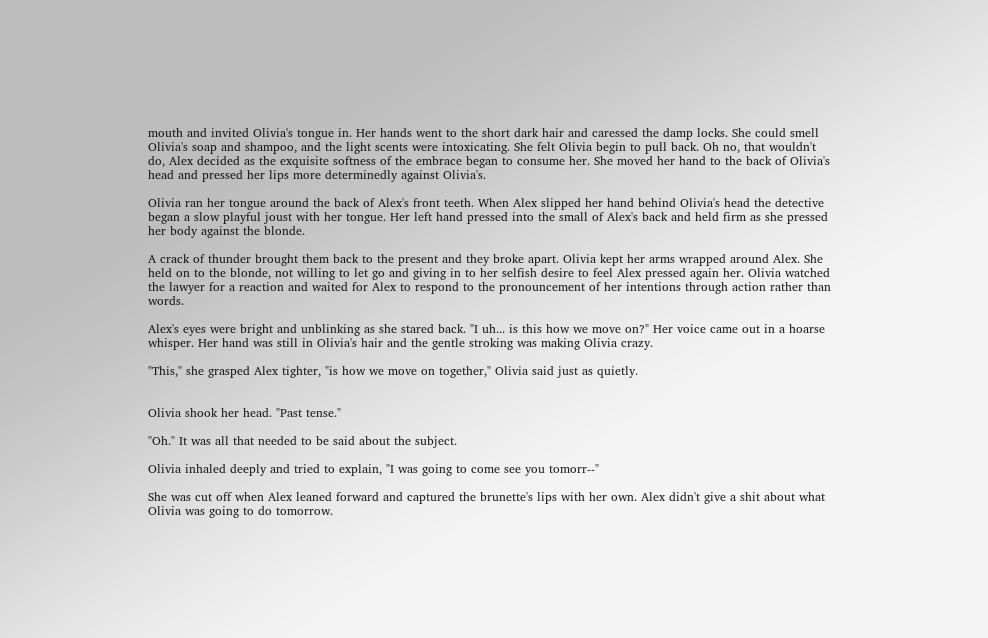mouth and invited Olivia's tongue in. Her hands went to the short dark hair and caressed the damp locks. She could smell Olivia's soap and shampoo, and the light scents were intoxicating. She felt Olivia begin to pull back. Oh no, that wouldn't do, Alex decided as the exquisite softness of the embrace began to consume her. She moved her hand to the back of Olivia's head and pressed her lips more determinedly against Olivia's.

Olivia ran her tongue around the back of Alex's front teeth. When Alex slipped her hand behind Olivia's head the detective began a slow playful joust with her tongue. Her left hand pressed into the small of Alex's back and held firm as she pressed her body against the blonde.

A crack of thunder brought them back to the present and they broke apart. Olivia kept her arms wrapped around Alex. She held on to the blonde, not willing to let go and giving in to her selfish desire to feel Alex pressed again her. Olivia watched the lawyer for a reaction and waited for Alex to respond to the pronouncement of her intentions through action rather than words.

Alex's eyes were bright and unblinking as she stared back. "I uh... is this how we move on?" Her voice came out in a hoarse whisper. Her hand was still in Olivia's hair and the gentle stroking was making Olivia crazy.

"This," she grasped Alex tighter, "is how we move on together," Olivia said just as quietly.


Olivia shook her head. "Past tense."

"Oh." It was all that needed to be said about the subject.

Olivia inhaled deeply and tried to explain, "I was going to come see you tomorr--"

She was cut off when Alex leaned forward and captured the brunette's lips with her own. Alex didn't give a shit about what Olivia was going to do tomorrow.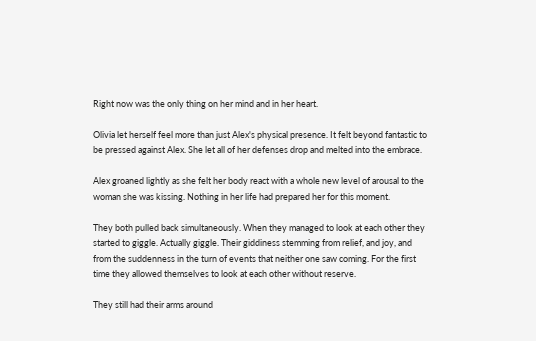Right now was the only thing on her mind and in her heart.

Olivia let herself feel more than just Alex's physical presence. It felt beyond fantastic to be pressed against Alex. She let all of her defenses drop and melted into the embrace.

Alex groaned lightly as she felt her body react with a whole new level of arousal to the woman she was kissing. Nothing in her life had prepared her for this moment.

They both pulled back simultaneously. When they managed to look at each other they started to giggle. Actually giggle. Their giddiness stemming from relief, and joy, and from the suddenness in the turn of events that neither one saw coming. For the first time they allowed themselves to look at each other without reserve.

They still had their arms around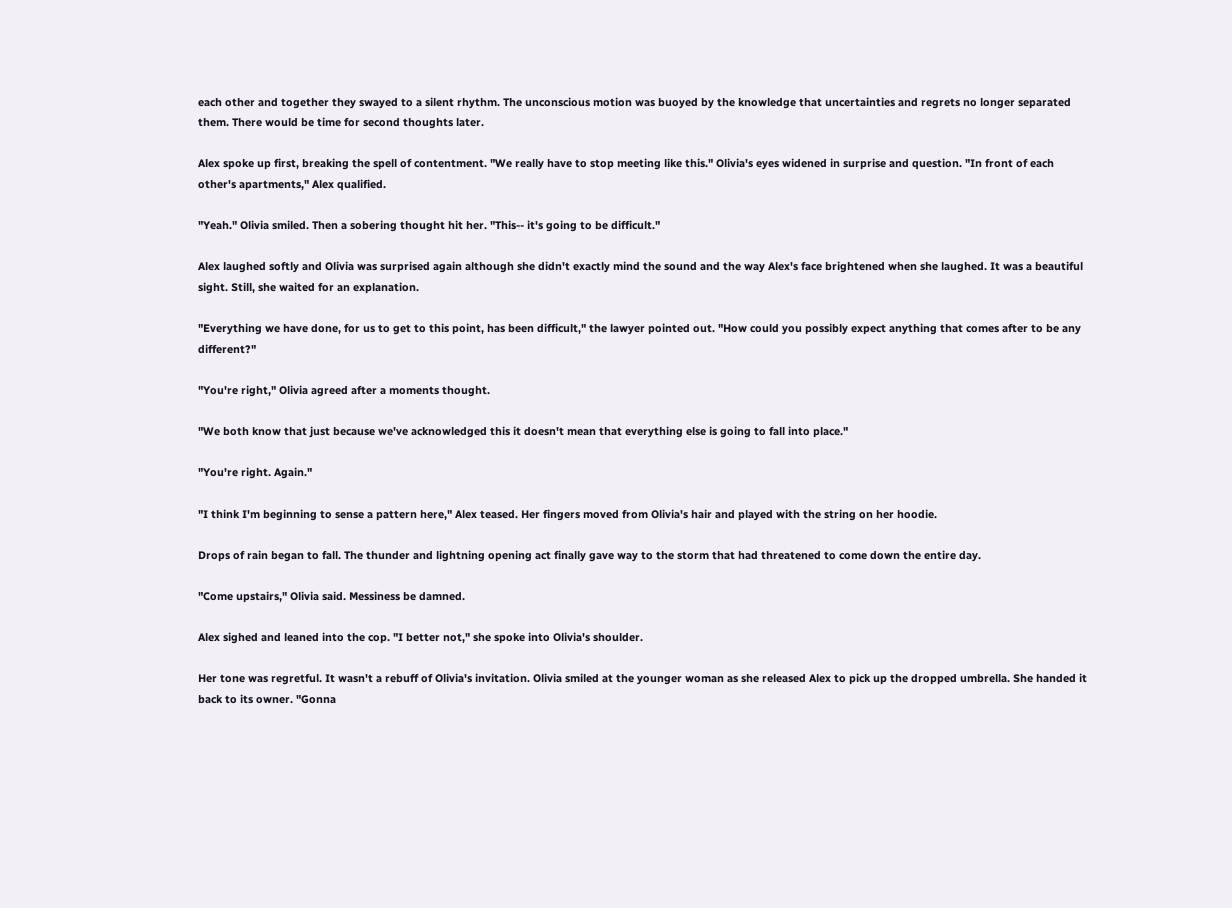each other and together they swayed to a silent rhythm. The unconscious motion was buoyed by the knowledge that uncertainties and regrets no longer separated them. There would be time for second thoughts later.

Alex spoke up first, breaking the spell of contentment. "We really have to stop meeting like this." Olivia's eyes widened in surprise and question. "In front of each other's apartments," Alex qualified.

"Yeah." Olivia smiled. Then a sobering thought hit her. "This-- it's going to be difficult."

Alex laughed softly and Olivia was surprised again although she didn't exactly mind the sound and the way Alex's face brightened when she laughed. It was a beautiful sight. Still, she waited for an explanation.

"Everything we have done, for us to get to this point, has been difficult," the lawyer pointed out. "How could you possibly expect anything that comes after to be any different?"

"You're right," Olivia agreed after a moments thought.

"We both know that just because we've acknowledged this it doesn't mean that everything else is going to fall into place."

"You're right. Again."

"I think I'm beginning to sense a pattern here," Alex teased. Her fingers moved from Olivia's hair and played with the string on her hoodie.

Drops of rain began to fall. The thunder and lightning opening act finally gave way to the storm that had threatened to come down the entire day.

"Come upstairs," Olivia said. Messiness be damned.

Alex sighed and leaned into the cop. "I better not," she spoke into Olivia's shoulder.

Her tone was regretful. It wasn't a rebuff of Olivia's invitation. Olivia smiled at the younger woman as she released Alex to pick up the dropped umbrella. She handed it back to its owner. "Gonna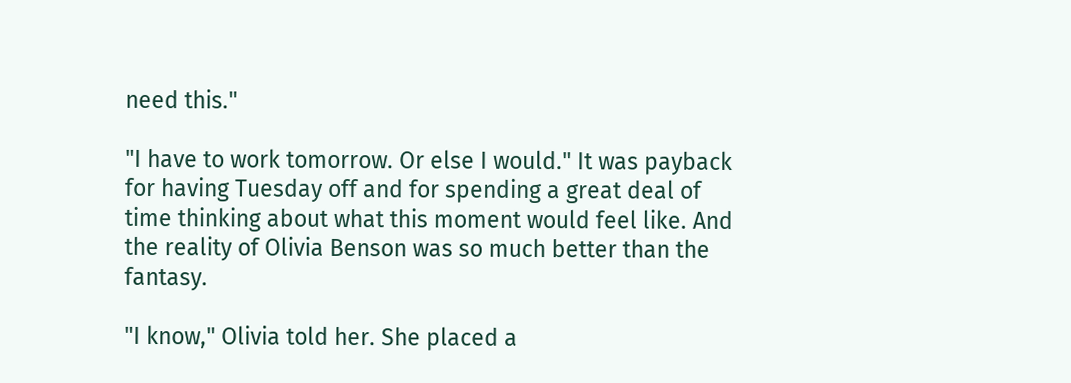need this."

"I have to work tomorrow. Or else I would." It was payback for having Tuesday off and for spending a great deal of time thinking about what this moment would feel like. And the reality of Olivia Benson was so much better than the fantasy.

"I know," Olivia told her. She placed a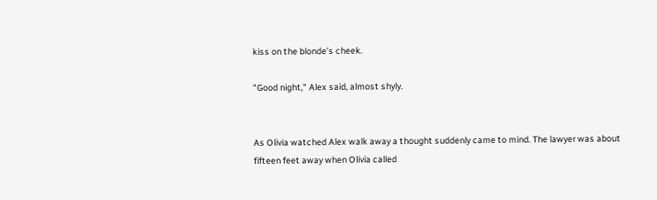kiss on the blonde's cheek.

"Good night," Alex said, almost shyly.


As Olivia watched Alex walk away a thought suddenly came to mind. The lawyer was about fifteen feet away when Olivia called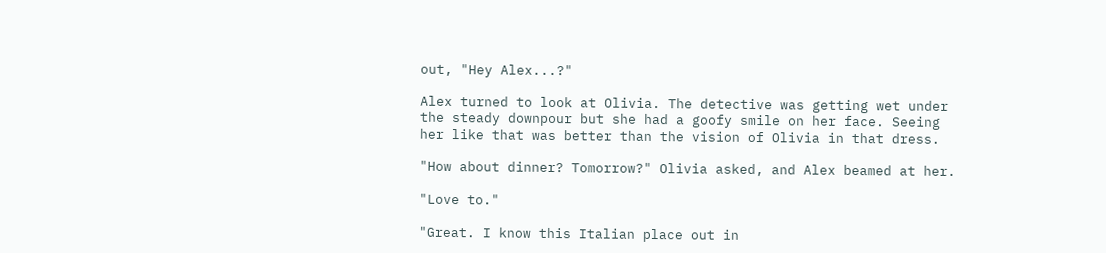out, "Hey Alex...?"

Alex turned to look at Olivia. The detective was getting wet under the steady downpour but she had a goofy smile on her face. Seeing her like that was better than the vision of Olivia in that dress.

"How about dinner? Tomorrow?" Olivia asked, and Alex beamed at her.

"Love to."

"Great. I know this Italian place out in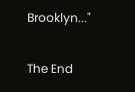Brooklyn..."

The End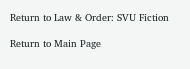Return to Law & Order: SVU Fiction

Return to Main Page